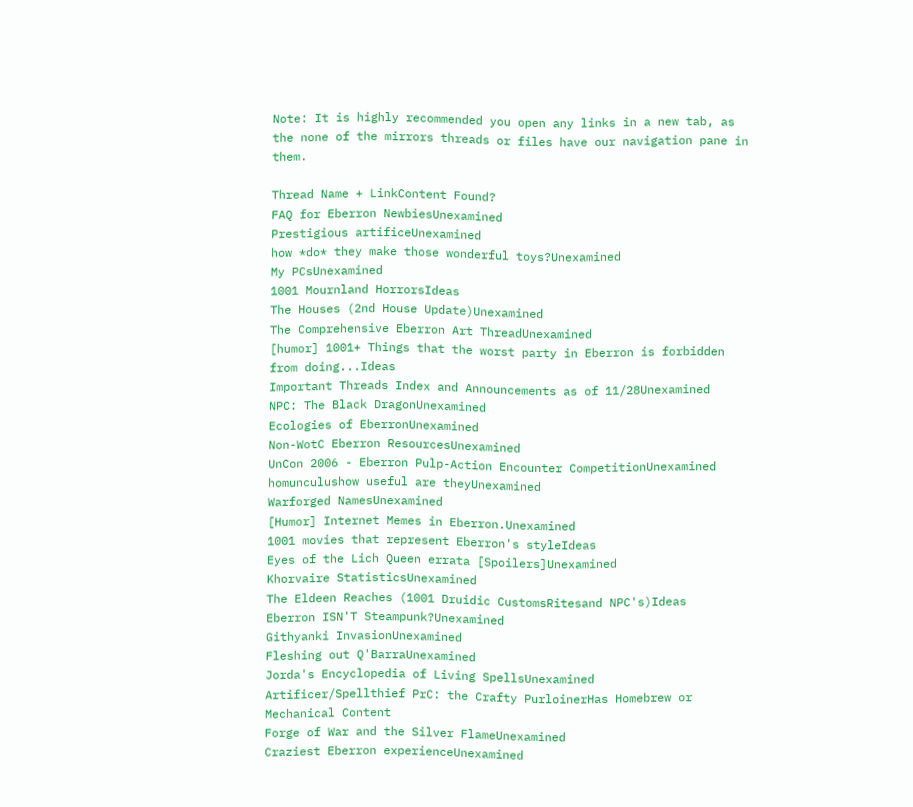Note: It is highly recommended you open any links in a new tab, as the none of the mirrors threads or files have our navigation pane in them.

Thread Name + LinkContent Found?
FAQ for Eberron NewbiesUnexamined
Prestigious artificeUnexamined
how *do* they make those wonderful toys?Unexamined
My PCsUnexamined
1001 Mournland HorrorsIdeas
The Houses (2nd House Update)Unexamined
The Comprehensive Eberron Art ThreadUnexamined
[humor] 1001+ Things that the worst party in Eberron is forbidden from doing...Ideas
Important Threads Index and Announcements as of 11/28Unexamined
NPC: The Black DragonUnexamined
Ecologies of EberronUnexamined
Non-WotC Eberron ResourcesUnexamined
UnCon 2006 - Eberron Pulp-Action Encounter CompetitionUnexamined
homunculushow useful are theyUnexamined
Warforged NamesUnexamined
[Humor] Internet Memes in Eberron.Unexamined
1001 movies that represent Eberron's styleIdeas
Eyes of the Lich Queen errata [Spoilers]Unexamined
Khorvaire StatisticsUnexamined
The Eldeen Reaches (1001 Druidic CustomsRitesand NPC's)Ideas
Eberron ISN'T Steampunk?Unexamined
Githyanki InvasionUnexamined
Fleshing out Q'BarraUnexamined
Jorda's Encyclopedia of Living SpellsUnexamined
Artificer/Spellthief PrC: the Crafty PurloinerHas Homebrew or Mechanical Content
Forge of War and the Silver FlameUnexamined
Craziest Eberron experienceUnexamined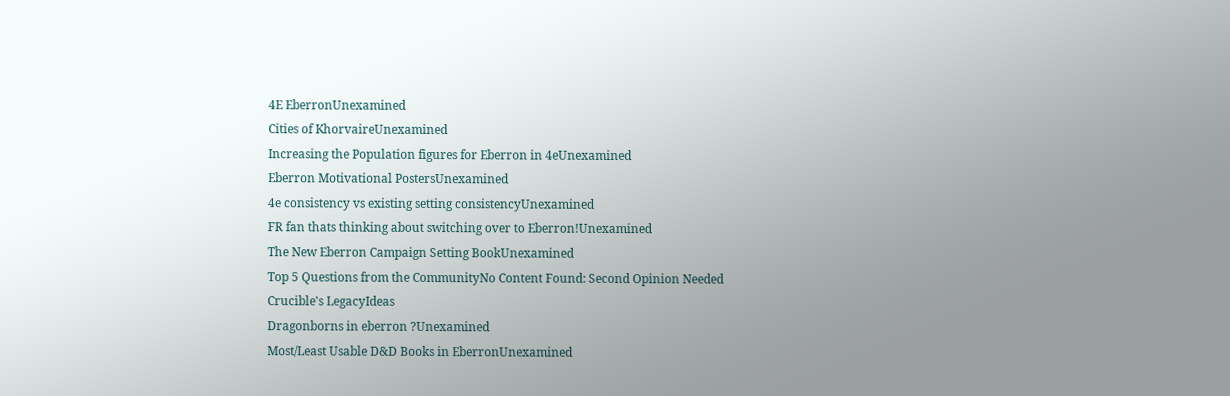4E EberronUnexamined
Cities of KhorvaireUnexamined
Increasing the Population figures for Eberron in 4eUnexamined
Eberron Motivational PostersUnexamined
4e consistency vs existing setting consistencyUnexamined
FR fan thats thinking about switching over to Eberron!Unexamined
The New Eberron Campaign Setting BookUnexamined
Top 5 Questions from the CommunityNo Content Found: Second Opinion Needed
Crucible's LegacyIdeas
Dragonborns in eberron ?Unexamined
Most/Least Usable D&D Books in EberronUnexamined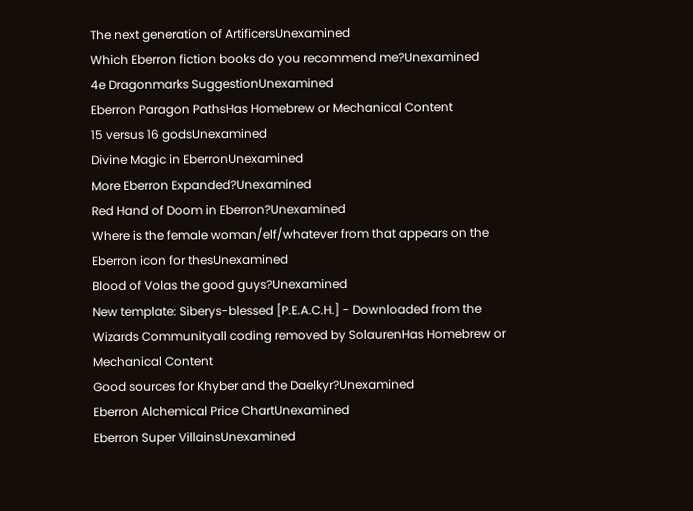The next generation of ArtificersUnexamined
Which Eberron fiction books do you recommend me?Unexamined
4e Dragonmarks SuggestionUnexamined
Eberron Paragon PathsHas Homebrew or Mechanical Content
15 versus 16 godsUnexamined
Divine Magic in EberronUnexamined
More Eberron Expanded?Unexamined
Red Hand of Doom in Eberron?Unexamined
Where is the female woman/elf/whatever from that appears on the Eberron icon for thesUnexamined
Blood of Volas the good guys?Unexamined
New template: Siberys-blessed [P.E.A.C.H.] - Downloaded from the Wizards Communityall coding removed by SolaurenHas Homebrew or Mechanical Content
Good sources for Khyber and the Daelkyr?Unexamined
Eberron Alchemical Price ChartUnexamined
Eberron Super VillainsUnexamined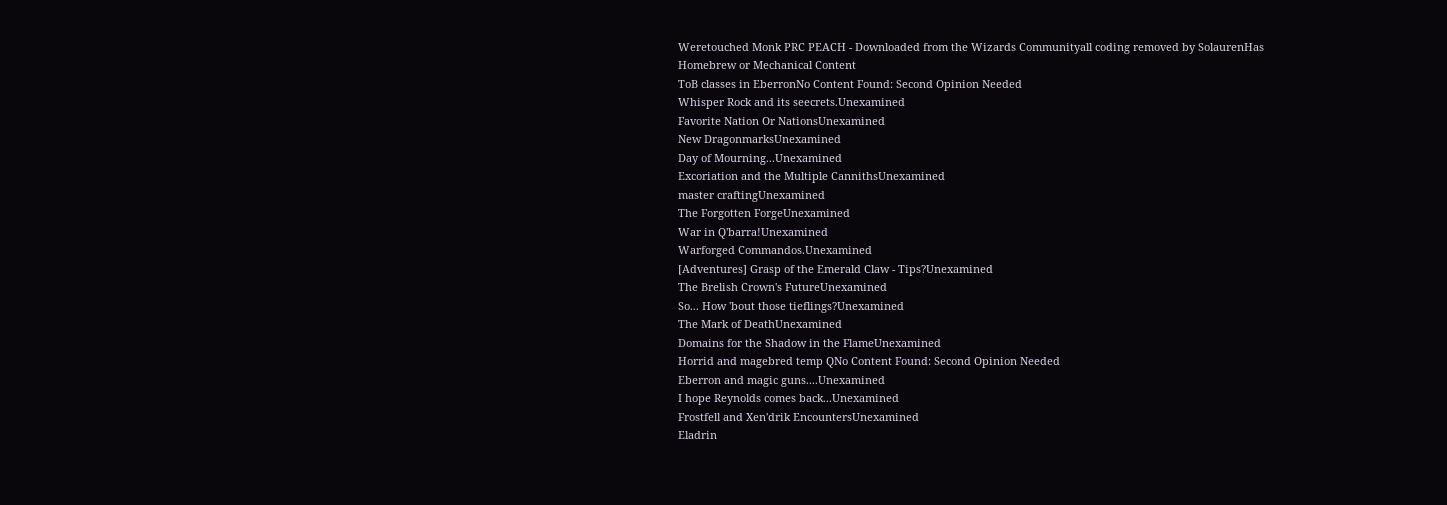Weretouched Monk PRC PEACH - Downloaded from the Wizards Communityall coding removed by SolaurenHas Homebrew or Mechanical Content
ToB classes in EberronNo Content Found: Second Opinion Needed
Whisper Rock and its seecrets.Unexamined
Favorite Nation Or NationsUnexamined
New DragonmarksUnexamined
Day of Mourning...Unexamined
Excoriation and the Multiple CannithsUnexamined
master craftingUnexamined
The Forgotten ForgeUnexamined
War in Q'barra!Unexamined
Warforged Commandos.Unexamined
[Adventures] Grasp of the Emerald Claw - Tips?Unexamined
The Brelish Crown's FutureUnexamined
So... How 'bout those tieflings?Unexamined
The Mark of DeathUnexamined
Domains for the Shadow in the FlameUnexamined
Horrid and magebred temp QNo Content Found: Second Opinion Needed
Eberron and magic guns....Unexamined
I hope Reynolds comes back...Unexamined
Frostfell and Xen'drik EncountersUnexamined
Eladrin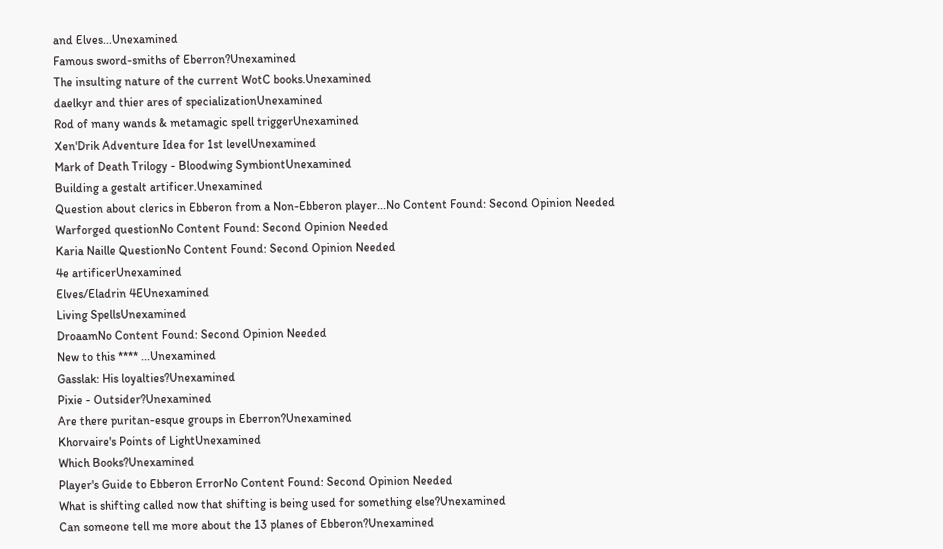and Elves...Unexamined
Famous sword-smiths of Eberron?Unexamined
The insulting nature of the current WotC books.Unexamined
daelkyr and thier ares of specializationUnexamined
Rod of many wands & metamagic spell triggerUnexamined
Xen'Drik Adventure Idea for 1st levelUnexamined
Mark of Death Trilogy - Bloodwing SymbiontUnexamined
Building a gestalt artificer.Unexamined
Question about clerics in Ebberon from a Non-Ebberon player...No Content Found: Second Opinion Needed
Warforged questionNo Content Found: Second Opinion Needed
Karia Naille QuestionNo Content Found: Second Opinion Needed
4e artificerUnexamined
Elves/Eladrin 4EUnexamined
Living SpellsUnexamined
DroaamNo Content Found: Second Opinion Needed
New to this **** ...Unexamined
Gasslak: His loyalties?Unexamined
Pixie - Outsider?Unexamined
Are there puritan-esque groups in Eberron?Unexamined
Khorvaire's Points of LightUnexamined
Which Books?Unexamined
Player's Guide to Ebberon ErrorNo Content Found: Second Opinion Needed
What is shifting called now that shifting is being used for something else?Unexamined
Can someone tell me more about the 13 planes of Ebberon?Unexamined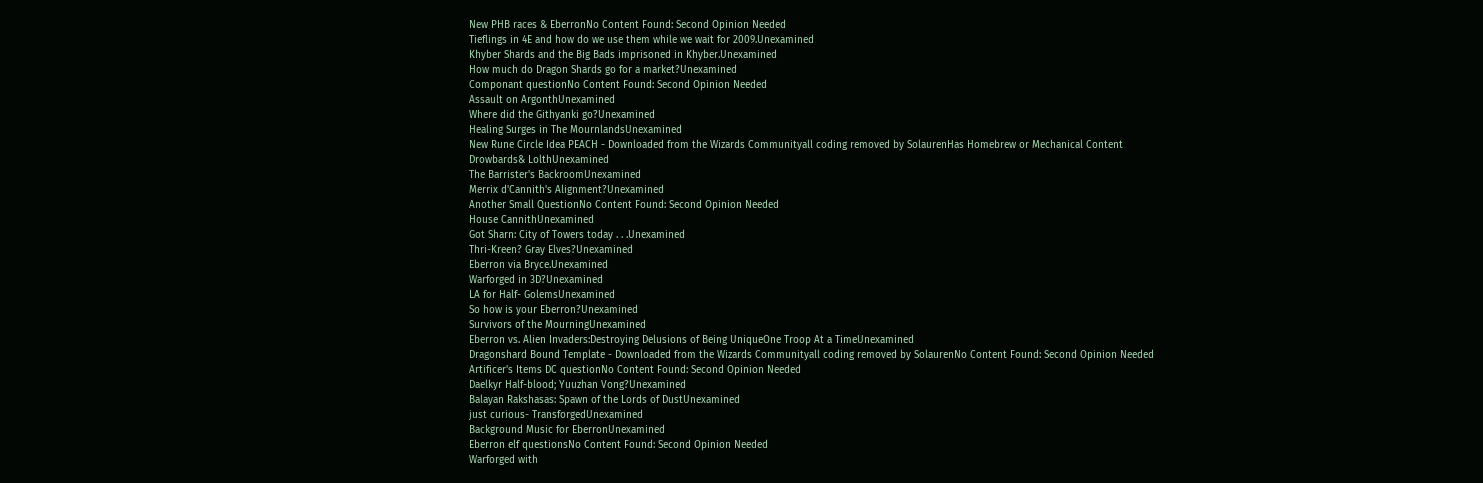New PHB races & EberronNo Content Found: Second Opinion Needed
Tieflings in 4E and how do we use them while we wait for 2009.Unexamined
Khyber Shards and the Big Bads imprisoned in Khyber.Unexamined
How much do Dragon Shards go for a market?Unexamined
Componant questionNo Content Found: Second Opinion Needed
Assault on ArgonthUnexamined
Where did the Githyanki go?Unexamined
Healing Surges in The MournlandsUnexamined
New Rune Circle Idea PEACH - Downloaded from the Wizards Communityall coding removed by SolaurenHas Homebrew or Mechanical Content
Drowbards& LolthUnexamined
The Barrister's BackroomUnexamined
Merrix d'Cannith's Alignment?Unexamined
Another Small QuestionNo Content Found: Second Opinion Needed
House CannithUnexamined
Got Sharn: City of Towers today . . .Unexamined
Thri-Kreen? Gray Elves?Unexamined
Eberron via Bryce.Unexamined
Warforged in 3D?Unexamined
LA for Half- GolemsUnexamined
So how is your Eberron?Unexamined
Survivors of the MourningUnexamined
Eberron vs. Alien Invaders:Destroying Delusions of Being UniqueOne Troop At a TimeUnexamined
Dragonshard Bound Template - Downloaded from the Wizards Communityall coding removed by SolaurenNo Content Found: Second Opinion Needed
Artificer's Items DC questionNo Content Found: Second Opinion Needed
Daelkyr Half-blood; Yuuzhan Vong?Unexamined
Balayan Rakshasas: Spawn of the Lords of DustUnexamined
just curious- TransforgedUnexamined
Background Music for EberronUnexamined
Eberron elf questionsNo Content Found: Second Opinion Needed
Warforged with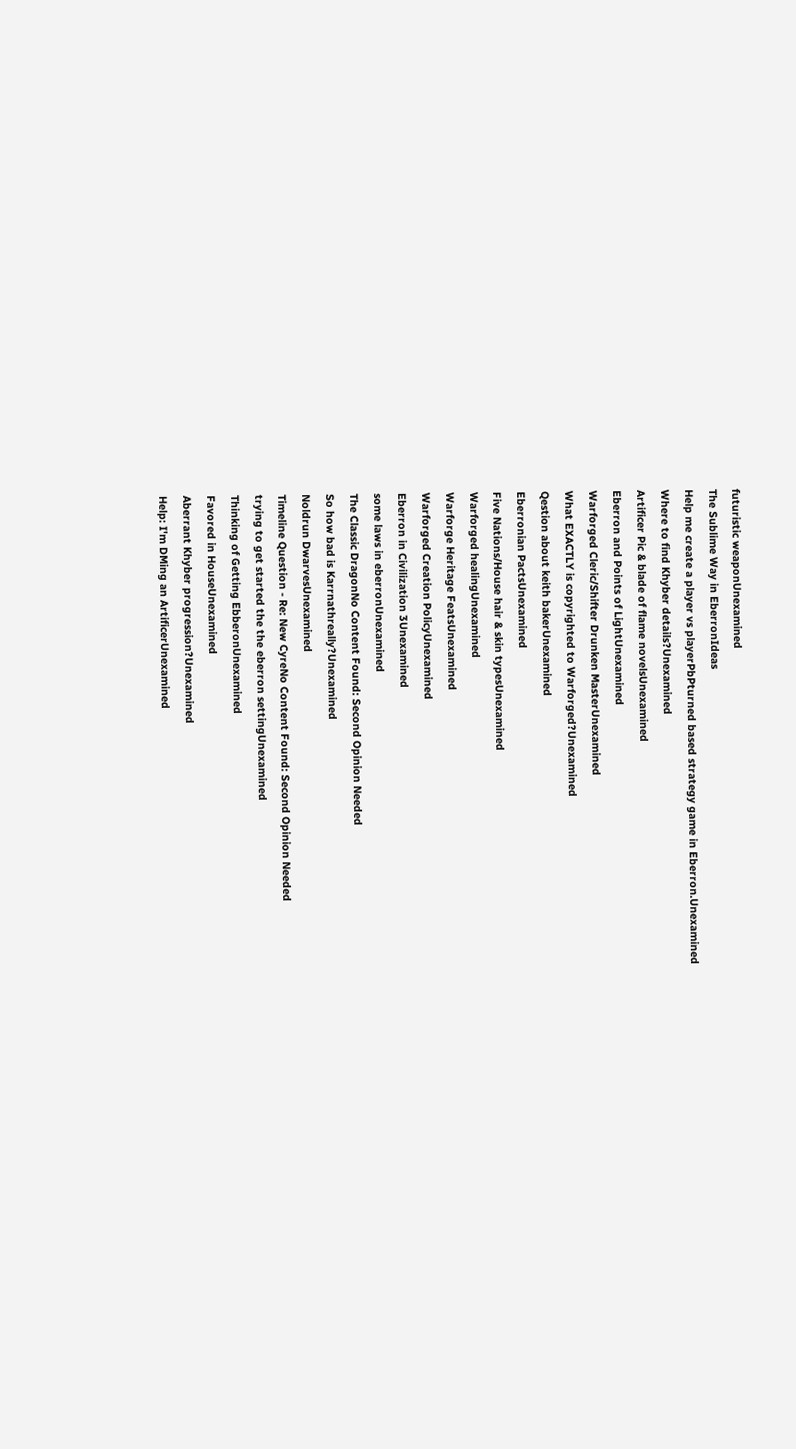futuristic weaponUnexamined
The Sublime Way in EberronIdeas
Help me create a player vs playerPbPturned based strategy game in Eberron.Unexamined
Where to find Khyber details?Unexamined
Artificer Pic & blade of flame novelsUnexamined
Eberron and Points of LightUnexamined
Warforged Cleric/Shifter Drunken MasterUnexamined
What EXACTLY is copyrighted to Warforged?Unexamined
Qestion about keith bakerUnexamined
Eberronian PactsUnexamined
Five Nations/House hair & skin typesUnexamined
Warforged healingUnexamined
Warforge Heritage FeatsUnexamined
Warforged Creation PolicyUnexamined
Eberron in Civilization 3Unexamined
some laws in eberronUnexamined
The Classic DragonNo Content Found: Second Opinion Needed
So how bad is Karrnathreally?Unexamined
Noldrun DwarvesUnexamined
Timeline Question - Re: New CyreNo Content Found: Second Opinion Needed
trying to get started the the eberron settingUnexamined
Thinking of Getting EbberonUnexamined
Favored in HouseUnexamined
Aberrant Khyber progression?Unexamined
Help: I'm DMing an ArtificerUnexamined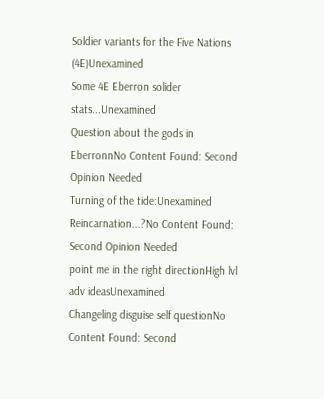Soldier variants for the Five Nations (4E)Unexamined
Some 4E Eberron solider stats...Unexamined
Question about the gods in EberronnNo Content Found: Second Opinion Needed
Turning of the tide:Unexamined
Reincarnation...?No Content Found: Second Opinion Needed
point me in the right directionHigh lvl adv ideasUnexamined
Changeling disguise self questionNo Content Found: Second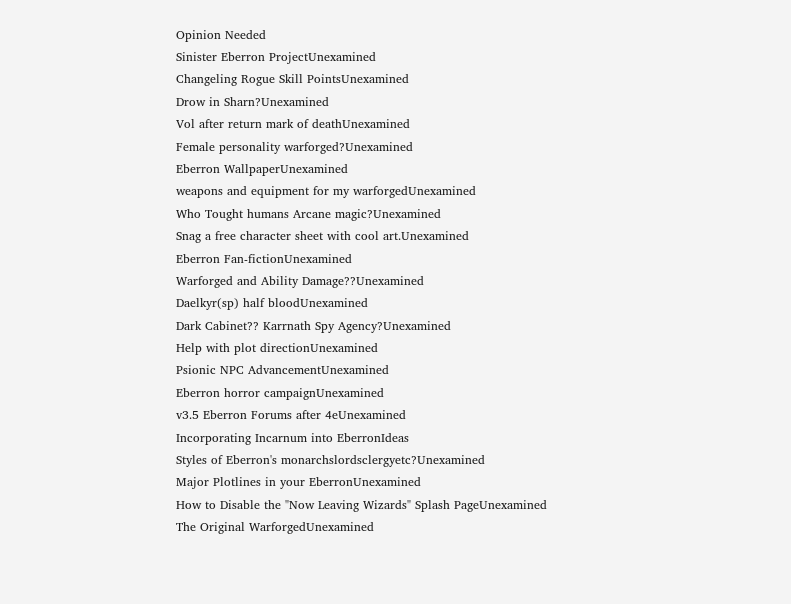Opinion Needed
Sinister Eberron ProjectUnexamined
Changeling Rogue Skill PointsUnexamined
Drow in Sharn?Unexamined
Vol after return mark of deathUnexamined
Female personality warforged?Unexamined
Eberron WallpaperUnexamined
weapons and equipment for my warforgedUnexamined
Who Tought humans Arcane magic?Unexamined
Snag a free character sheet with cool art.Unexamined
Eberron Fan-fictionUnexamined
Warforged and Ability Damage??Unexamined
Daelkyr(sp) half bloodUnexamined
Dark Cabinet?? Karrnath Spy Agency?Unexamined
Help with plot directionUnexamined
Psionic NPC AdvancementUnexamined
Eberron horror campaignUnexamined
v3.5 Eberron Forums after 4eUnexamined
Incorporating Incarnum into EberronIdeas
Styles of Eberron's monarchslordsclergyetc?Unexamined
Major Plotlines in your EberronUnexamined
How to Disable the "Now Leaving Wizards" Splash PageUnexamined
The Original WarforgedUnexamined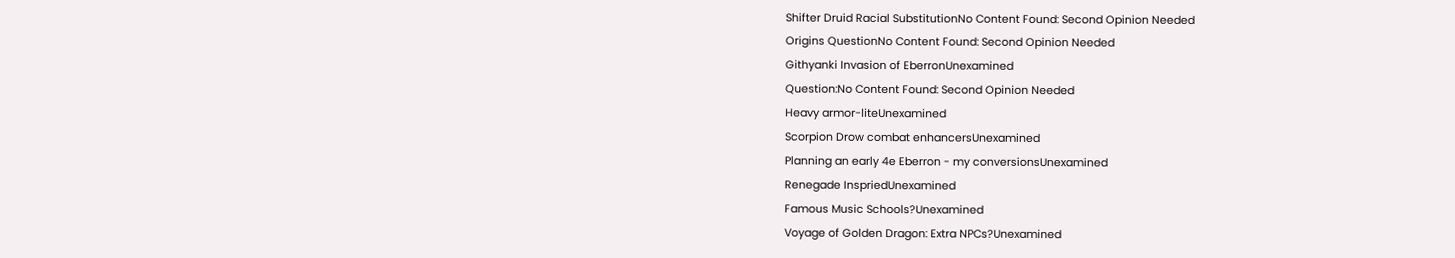Shifter Druid Racial SubstitutionNo Content Found: Second Opinion Needed
Origins QuestionNo Content Found: Second Opinion Needed
Githyanki Invasion of EberronUnexamined
Question:No Content Found: Second Opinion Needed
Heavy armor-liteUnexamined
Scorpion Drow combat enhancersUnexamined
Planning an early 4e Eberron - my conversionsUnexamined
Renegade InspriedUnexamined
Famous Music Schools?Unexamined
Voyage of Golden Dragon: Extra NPCs?Unexamined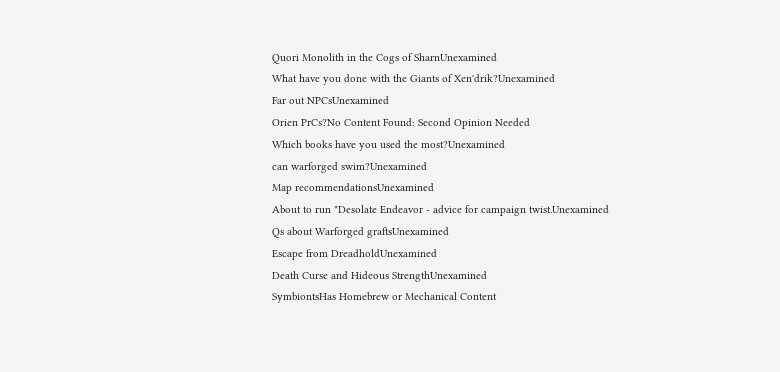Quori Monolith in the Cogs of SharnUnexamined
What have you done with the Giants of Xen'drik?Unexamined
Far out NPCsUnexamined
Orien PrCs?No Content Found: Second Opinion Needed
Which books have you used the most?Unexamined
can warforged swim?Unexamined
Map recommendationsUnexamined
About to run "Desolate Endeavor - advice for campaign twist.Unexamined
Qs about Warforged graftsUnexamined
Escape from DreadholdUnexamined
Death Curse and Hideous StrengthUnexamined
SymbiontsHas Homebrew or Mechanical Content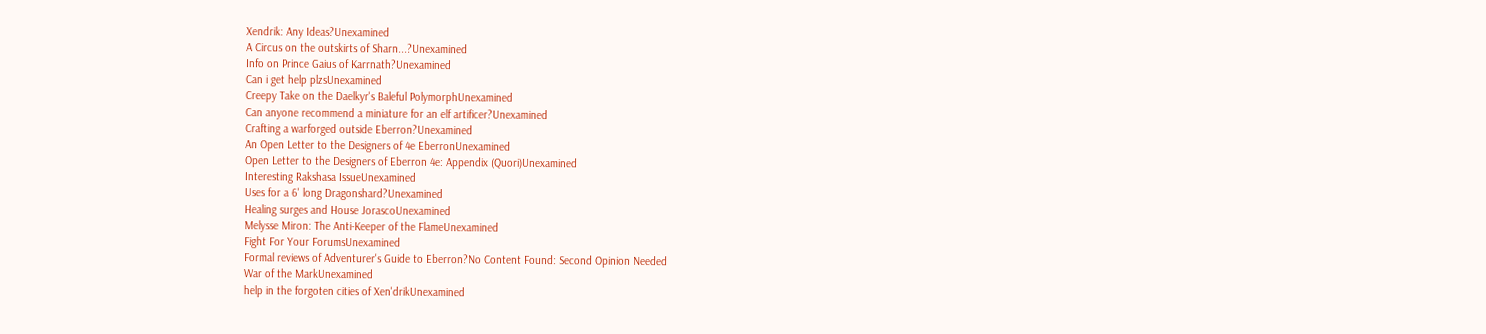Xendrik: Any Ideas?Unexamined
A Circus on the outskirts of Sharn...?Unexamined
Info on Prince Gaius of Karrnath?Unexamined
Can i get help plzsUnexamined
Creepy Take on the Daelkyr's Baleful PolymorphUnexamined
Can anyone recommend a miniature for an elf artificer?Unexamined
Crafting a warforged outside Eberron?Unexamined
An Open Letter to the Designers of 4e EberronUnexamined
Open Letter to the Designers of Eberron 4e: Appendix (Quori)Unexamined
Interesting Rakshasa IssueUnexamined
Uses for a 6' long Dragonshard?Unexamined
Healing surges and House JorascoUnexamined
Melysse Miron: The Anti-Keeper of the FlameUnexamined
Fight For Your ForumsUnexamined
Formal reviews of Adventurer's Guide to Eberron?No Content Found: Second Opinion Needed
War of the MarkUnexamined
help in the forgoten cities of Xen'drikUnexamined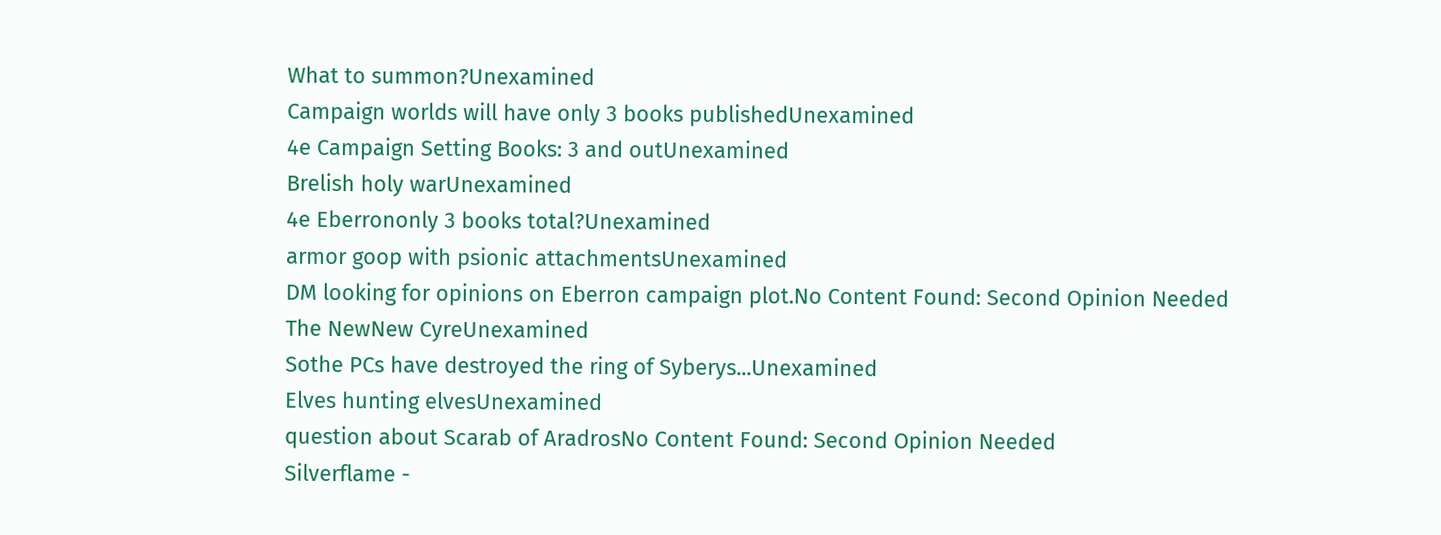What to summon?Unexamined
Campaign worlds will have only 3 books publishedUnexamined
4e Campaign Setting Books: 3 and outUnexamined
Brelish holy warUnexamined
4e Eberrononly 3 books total?Unexamined
armor goop with psionic attachmentsUnexamined
DM looking for opinions on Eberron campaign plot.No Content Found: Second Opinion Needed
The NewNew CyreUnexamined
Sothe PCs have destroyed the ring of Syberys...Unexamined
Elves hunting elvesUnexamined
question about Scarab of AradrosNo Content Found: Second Opinion Needed
Silverflame -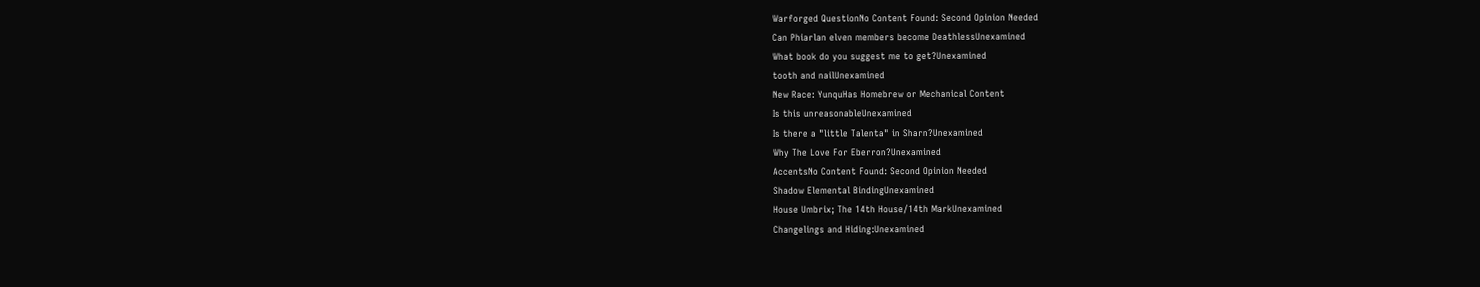Warforged QuestionNo Content Found: Second Opinion Needed
Can Phiarlan elven members become DeathlessUnexamined
What book do you suggest me to get?Unexamined
tooth and nailUnexamined
New Race: YunquHas Homebrew or Mechanical Content
Is this unreasonableUnexamined
Is there a "little Talenta" in Sharn?Unexamined
Why The Love For Eberron?Unexamined
AccentsNo Content Found: Second Opinion Needed
Shadow Elemental BindingUnexamined
House Umbrix; The 14th House/14th MarkUnexamined
Changelings and Hiding:Unexamined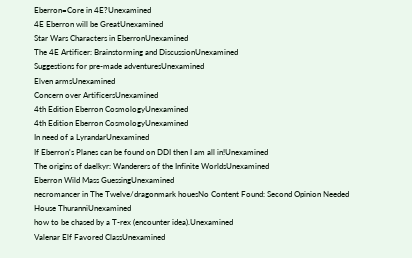Eberron=Core in 4E?Unexamined
4E Eberron will be GreatUnexamined
Star Wars Characters in EberronUnexamined
The 4E Artificer: Brainstorming and DiscussionUnexamined
Suggestions for pre-made adventuresUnexamined
Elven armsUnexamined
Concern over ArtificersUnexamined
4th Edition Eberron CosmologyUnexamined
4th Edition Eberron CosmologyUnexamined
In need of a LyrandarUnexamined
If Eberron's Planes can be found on DDI then I am all in!Unexamined
The origins of daelkyr: Wanderers of the Infinite WorldsUnexamined
Eberron Wild Mass GuessingUnexamined
necromancer in The Twelve/dragonmark houesNo Content Found: Second Opinion Needed
House ThuranniUnexamined
how to be chased by a T-rex (encounter idea).Unexamined
Valenar Elf Favored ClassUnexamined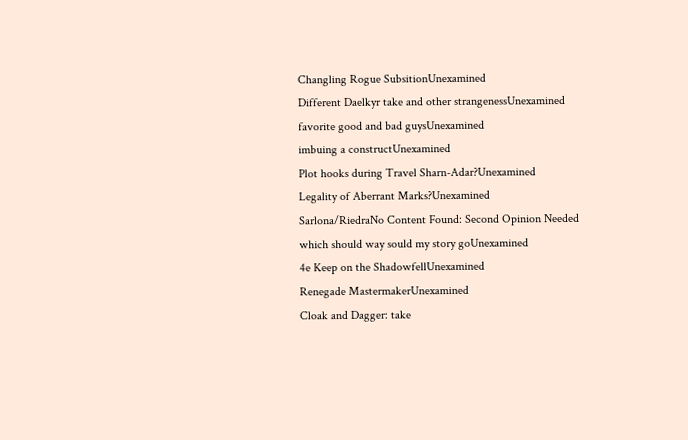Changling Rogue SubsitionUnexamined
Different Daelkyr take and other strangenessUnexamined
favorite good and bad guysUnexamined
imbuing a constructUnexamined
Plot hooks during Travel Sharn-Adar?Unexamined
Legality of Aberrant Marks?Unexamined
Sarlona/RiedraNo Content Found: Second Opinion Needed
which should way sould my story goUnexamined
4e Keep on the ShadowfellUnexamined
Renegade MastermakerUnexamined
Cloak and Dagger: take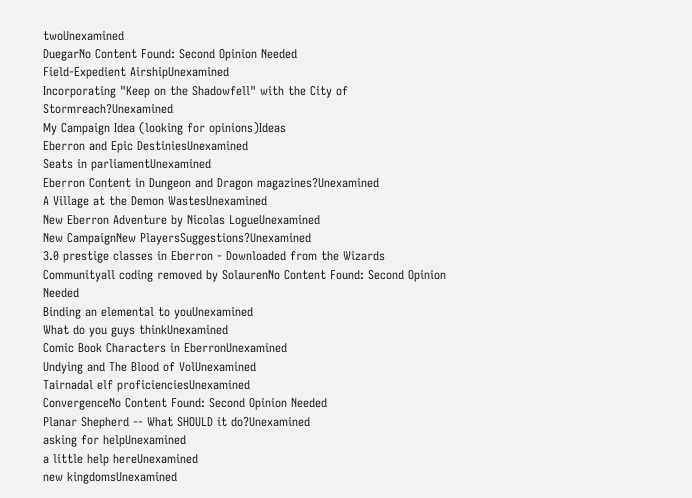twoUnexamined
DuegarNo Content Found: Second Opinion Needed
Field-Expedient AirshipUnexamined
Incorporating "Keep on the Shadowfell" with the City of Stormreach?Unexamined
My Campaign Idea (looking for opinions)Ideas
Eberron and Epic DestiniesUnexamined
Seats in parliamentUnexamined
Eberron Content in Dungeon and Dragon magazines?Unexamined
A Village at the Demon WastesUnexamined
New Eberron Adventure by Nicolas LogueUnexamined
New CampaignNew PlayersSuggestions?Unexamined
3.0 prestige classes in Eberron - Downloaded from the Wizards Communityall coding removed by SolaurenNo Content Found: Second Opinion Needed
Binding an elemental to youUnexamined
What do you guys thinkUnexamined
Comic Book Characters in EberronUnexamined
Undying and The Blood of VolUnexamined
Tairnadal elf proficienciesUnexamined
ConvergenceNo Content Found: Second Opinion Needed
Planar Shepherd -- What SHOULD it do?Unexamined
asking for helpUnexamined
a little help hereUnexamined
new kingdomsUnexamined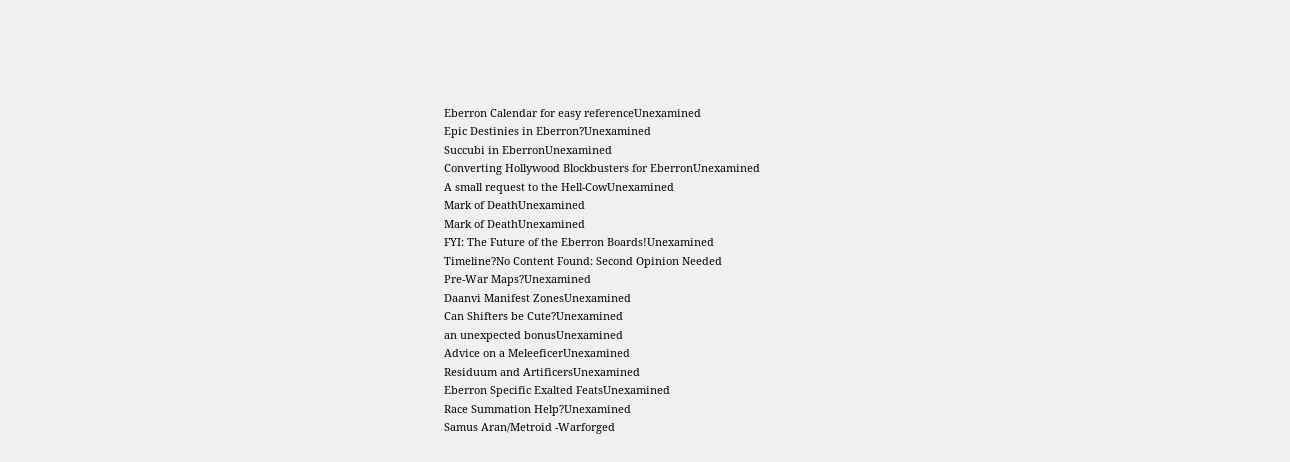Eberron Calendar for easy referenceUnexamined
Epic Destinies in Eberron?Unexamined
Succubi in EberronUnexamined
Converting Hollywood Blockbusters for EberronUnexamined
A small request to the Hell-CowUnexamined
Mark of DeathUnexamined
Mark of DeathUnexamined
FYI: The Future of the Eberron Boards!Unexamined
Timeline?No Content Found: Second Opinion Needed
Pre-War Maps?Unexamined
Daanvi Manifest ZonesUnexamined
Can Shifters be Cute?Unexamined
an unexpected bonusUnexamined
Advice on a MeleeficerUnexamined
Residuum and ArtificersUnexamined
Eberron Specific Exalted FeatsUnexamined
Race Summation Help?Unexamined
Samus Aran/Metroid -Warforged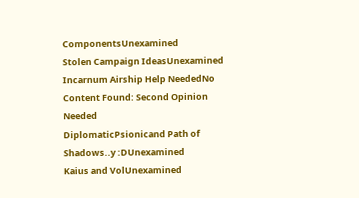ComponentsUnexamined
Stolen Campaign IdeasUnexamined
Incarnum Airship Help NeededNo Content Found: Second Opinion Needed
DiplomaticPsionicand Path of Shadows..y :DUnexamined
Kaius and VolUnexamined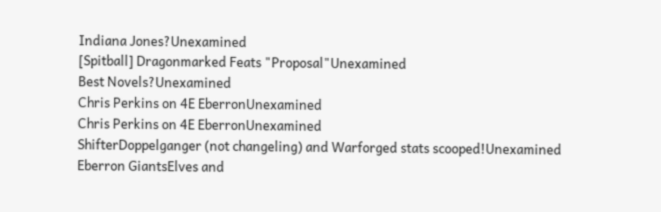Indiana Jones?Unexamined
[Spitball] Dragonmarked Feats "Proposal"Unexamined
Best Novels?Unexamined
Chris Perkins on 4E EberronUnexamined
Chris Perkins on 4E EberronUnexamined
ShifterDoppelganger (not changeling) and Warforged stats scooped!Unexamined
Eberron GiantsElves and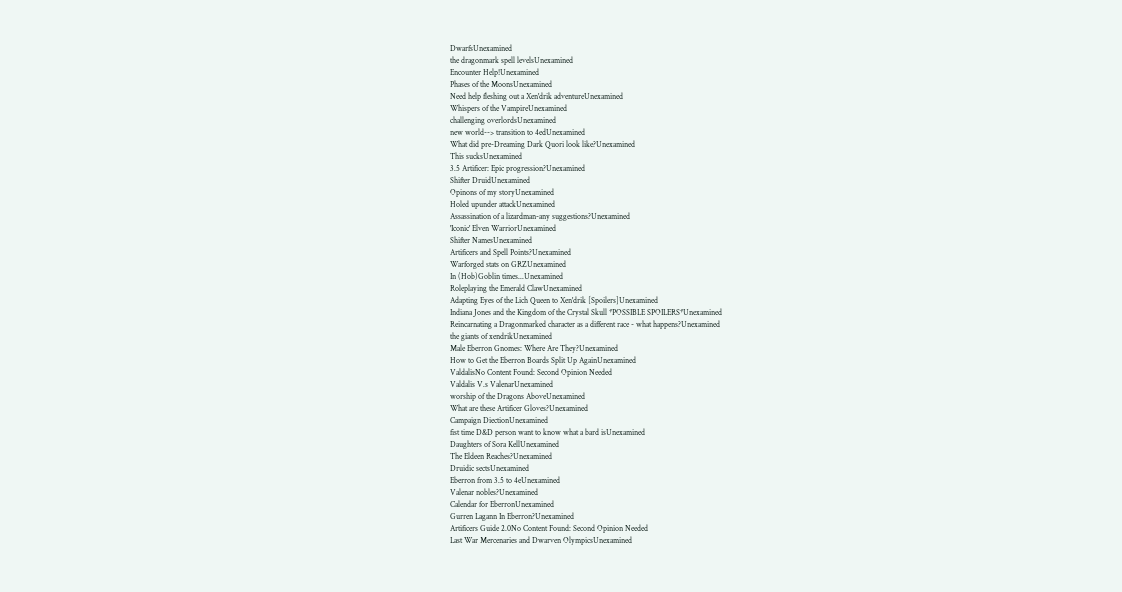DwarfsUnexamined
the dragonmark spell levelsUnexamined
Encounter Help!Unexamined
Phases of the MoonsUnexamined
Need help fleshing out a Xen'drik adventureUnexamined
Whispers of the VampireUnexamined
challenging overlordsUnexamined
new world--> transition to 4edUnexamined
What did pre-Dreaming Dark Quori look like?Unexamined
This sucksUnexamined
3.5 Artificer: Epic progression?Unexamined
Shifter DruidUnexamined
Opinons of my storyUnexamined
Holed upunder attackUnexamined
Assassination of a lizardman-any suggestions?Unexamined
'Iconic' Elven WarriorUnexamined
Shifter NamesUnexamined
Artificers and Spell Points?Unexamined
Warforged stats on GRZUnexamined
In (Hob)Goblin times...Unexamined
Roleplaying the Emerald ClawUnexamined
Adapting Eyes of the Lich Queen to Xen'drik [Spoilers]Unexamined
Indiana Jones and the Kingdom of the Crystal Skull *POSSIBLE SPOILERS*Unexamined
Reincarnating a Dragonmarked character as a different race - what happens?Unexamined
the giants of xendrikUnexamined
Male Eberron Gnomes: Where Are They?Unexamined
How to Get the Eberron Boards Split Up AgainUnexamined
ValdalisNo Content Found: Second Opinion Needed
Valdalis V.s ValenarUnexamined
worship of the Dragons AboveUnexamined
What are these Artificer Gloves?Unexamined
Campaign DiectionUnexamined
fist time D&D person want to know what a bard isUnexamined
Daughters of Sora KellUnexamined
The Eldeen Reaches?Unexamined
Druidic sectsUnexamined
Eberron from 3.5 to 4eUnexamined
Valenar nobles?Unexamined
Calendar for EberronUnexamined
Gurren Lagann In Eberron?Unexamined
Artificers Guide 2.0No Content Found: Second Opinion Needed
Last War Mercenaries and Dwarven OlympicsUnexamined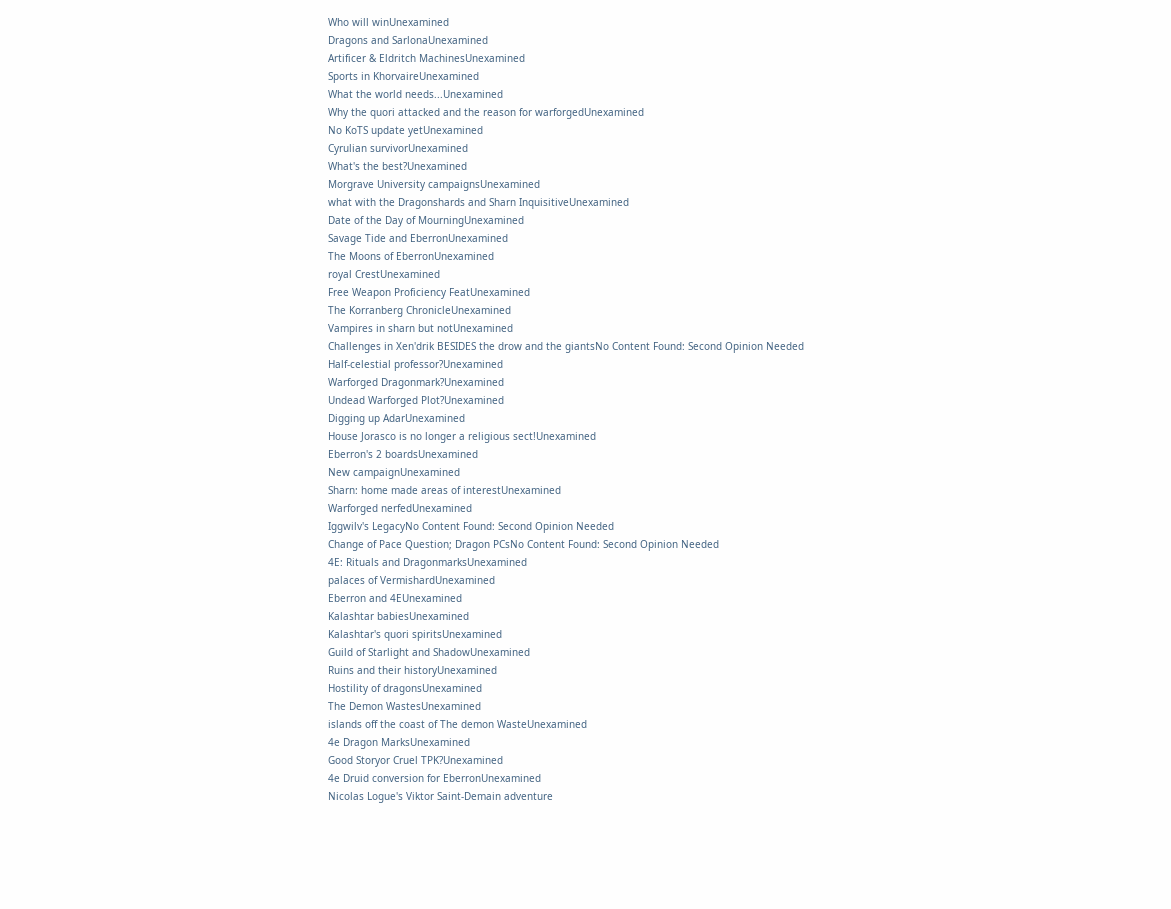Who will winUnexamined
Dragons and SarlonaUnexamined
Artificer & Eldritch MachinesUnexamined
Sports in KhorvaireUnexamined
What the world needs...Unexamined
Why the quori attacked and the reason for warforgedUnexamined
No KoTS update yetUnexamined
Cyrulian survivorUnexamined
What's the best?Unexamined
Morgrave University campaignsUnexamined
what with the Dragonshards and Sharn InquisitiveUnexamined
Date of the Day of MourningUnexamined
Savage Tide and EberronUnexamined
The Moons of EberronUnexamined
royal CrestUnexamined
Free Weapon Proficiency FeatUnexamined
The Korranberg ChronicleUnexamined
Vampires in sharn but notUnexamined
Challenges in Xen'drik BESIDES the drow and the giantsNo Content Found: Second Opinion Needed
Half-celestial professor?Unexamined
Warforged Dragonmark?Unexamined
Undead Warforged Plot?Unexamined
Digging up AdarUnexamined
House Jorasco is no longer a religious sect!Unexamined
Eberron's 2 boardsUnexamined
New campaignUnexamined
Sharn: home made areas of interestUnexamined
Warforged nerfedUnexamined
Iggwilv's LegacyNo Content Found: Second Opinion Needed
Change of Pace Question; Dragon PCsNo Content Found: Second Opinion Needed
4E: Rituals and DragonmarksUnexamined
palaces of VermishardUnexamined
Eberron and 4EUnexamined
Kalashtar babiesUnexamined
Kalashtar's quori spiritsUnexamined
Guild of Starlight and ShadowUnexamined
Ruins and their historyUnexamined
Hostility of dragonsUnexamined
The Demon WastesUnexamined
islands off the coast of The demon WasteUnexamined
4e Dragon MarksUnexamined
Good Storyor Cruel TPK?Unexamined
4e Druid conversion for EberronUnexamined
Nicolas Logue's Viktor Saint-Demain adventure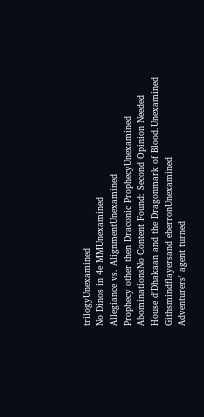trilogyUnexamined
No Dinos in 4e MMUnexamined
Allegiance vs. AlignmentUnexamined
Prophecy other then Draconic ProphecyUnexamined
AbominationsNo Content Found: Second Opinion Needed
House d'Dhakaan and the Dragonmark of Blood.Unexamined
Githsmindflayersand eberronUnexamined
Adventurers' agent turned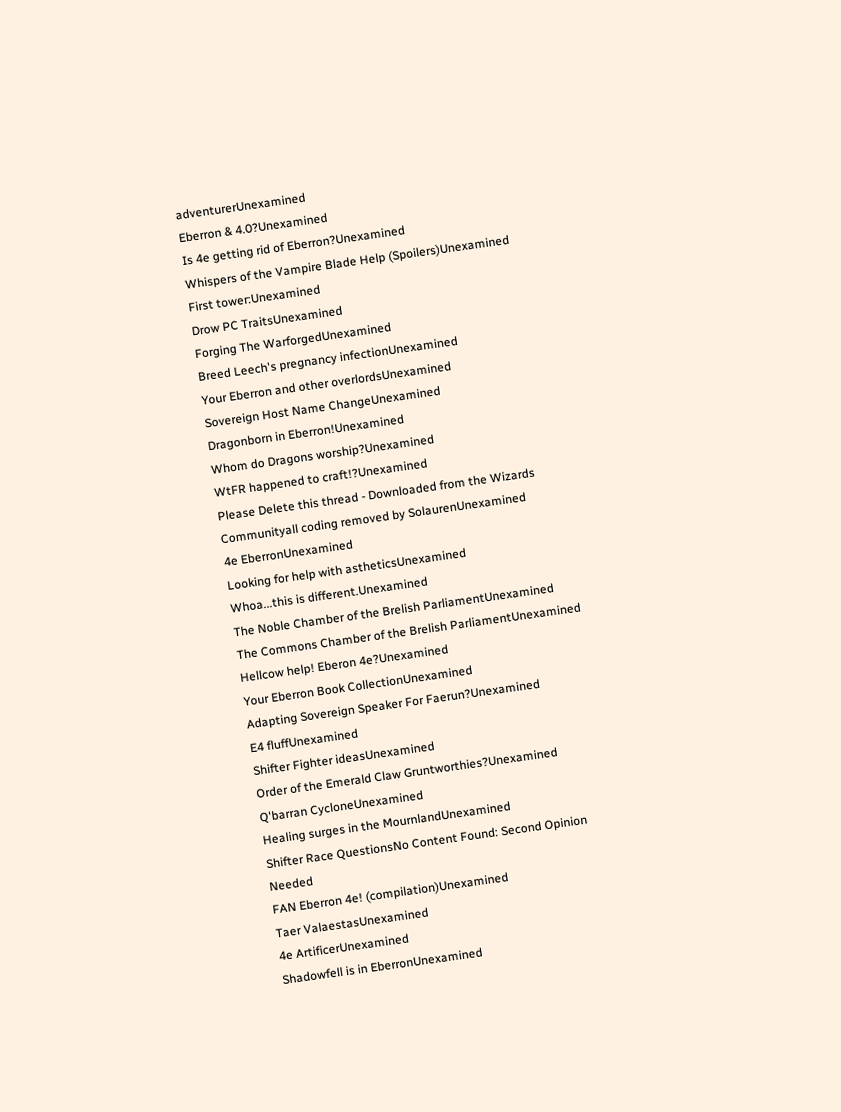adventurerUnexamined
Eberron & 4.0?Unexamined
Is 4e getting rid of Eberron?Unexamined
Whispers of the Vampire Blade Help (Spoilers)Unexamined
First tower:Unexamined
Drow PC TraitsUnexamined
Forging The WarforgedUnexamined
Breed Leech's pregnancy infectionUnexamined
Your Eberron and other overlordsUnexamined
Sovereign Host Name ChangeUnexamined
Dragonborn in Eberron!Unexamined
Whom do Dragons worship?Unexamined
WtFR happened to craft!?Unexamined
Please Delete this thread - Downloaded from the Wizards Communityall coding removed by SolaurenUnexamined
4e EberronUnexamined
Looking for help with astheticsUnexamined
Whoa...this is different.Unexamined
The Noble Chamber of the Brelish ParliamentUnexamined
The Commons Chamber of the Brelish ParliamentUnexamined
Hellcow help! Eberon 4e?Unexamined
Your Eberron Book CollectionUnexamined
Adapting Sovereign Speaker For Faerun?Unexamined
E4 fluffUnexamined
Shifter Fighter ideasUnexamined
Order of the Emerald Claw Gruntworthies?Unexamined
Q'barran CycloneUnexamined
Healing surges in the MournlandUnexamined
Shifter Race QuestionsNo Content Found: Second Opinion Needed
FAN Eberron 4e! (compilation)Unexamined
Taer ValaestasUnexamined
4e ArtificerUnexamined
Shadowfell is in EberronUnexamined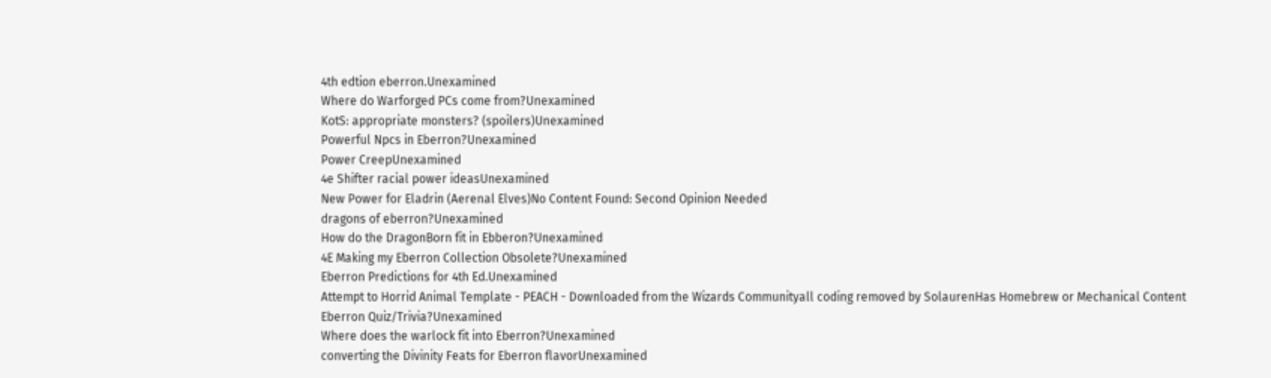4th edtion eberron.Unexamined
Where do Warforged PCs come from?Unexamined
KotS: appropriate monsters? (spoilers)Unexamined
Powerful Npcs in Eberron?Unexamined
Power CreepUnexamined
4e Shifter racial power ideasUnexamined
New Power for Eladrin (Aerenal Elves)No Content Found: Second Opinion Needed
dragons of eberron?Unexamined
How do the DragonBorn fit in Ebberon?Unexamined
4E Making my Eberron Collection Obsolete?Unexamined
Eberron Predictions for 4th Ed.Unexamined
Attempt to Horrid Animal Template - PEACH - Downloaded from the Wizards Communityall coding removed by SolaurenHas Homebrew or Mechanical Content
Eberron Quiz/Trivia?Unexamined
Where does the warlock fit into Eberron?Unexamined
converting the Divinity Feats for Eberron flavorUnexamined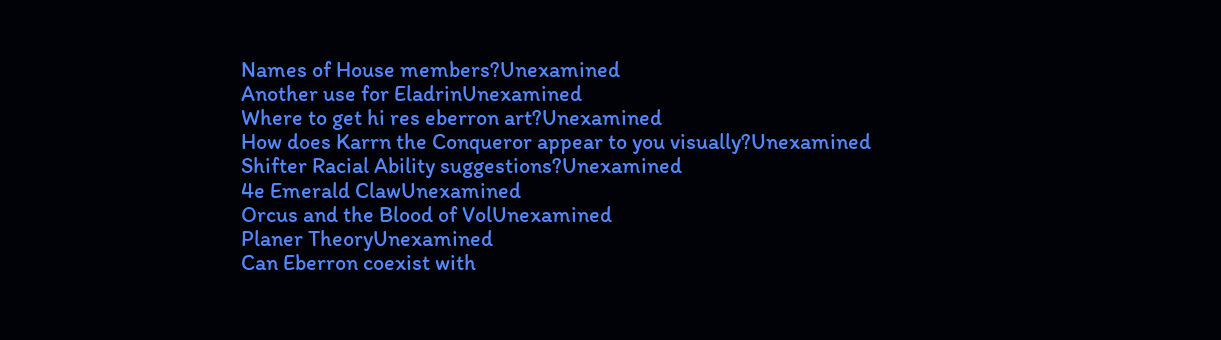Names of House members?Unexamined
Another use for EladrinUnexamined
Where to get hi res eberron art?Unexamined
How does Karrn the Conqueror appear to you visually?Unexamined
Shifter Racial Ability suggestions?Unexamined
4e Emerald ClawUnexamined
Orcus and the Blood of VolUnexamined
Planer TheoryUnexamined
Can Eberron coexist with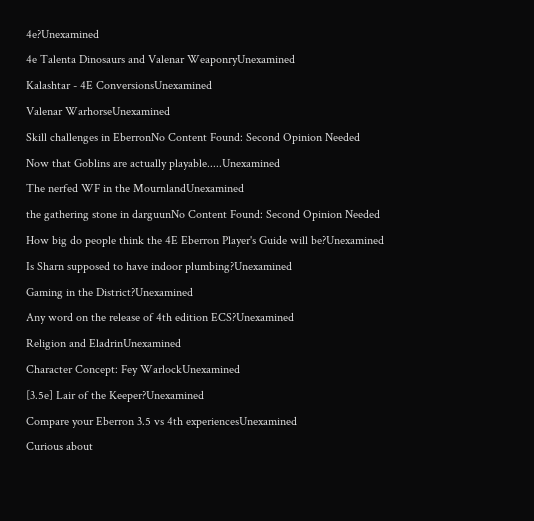4e?Unexamined
4e Talenta Dinosaurs and Valenar WeaponryUnexamined
Kalashtar - 4E ConversionsUnexamined
Valenar WarhorseUnexamined
Skill challenges in EberronNo Content Found: Second Opinion Needed
Now that Goblins are actually playable.....Unexamined
The nerfed WF in the MournlandUnexamined
the gathering stone in darguunNo Content Found: Second Opinion Needed
How big do people think the 4E Eberron Player's Guide will be?Unexamined
Is Sharn supposed to have indoor plumbing?Unexamined
Gaming in the District?Unexamined
Any word on the release of 4th edition ECS?Unexamined
Religion and EladrinUnexamined
Character Concept: Fey WarlockUnexamined
[3.5e] Lair of the Keeper?Unexamined
Compare your Eberron 3.5 vs 4th experiencesUnexamined
Curious about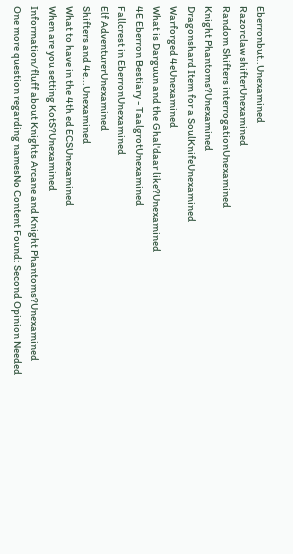Eberronbut..Unexamined
Razorclaw shifterUnexamined
Random Shifters interrogationUnexamined
Knight Phantoms?Unexamined
Dragonshard Item for a SoulKnifeUnexamined
Warforged 4eUnexamined
What is Darguun and the Ghal'daar like?Unexamined
4E Eberron Bestiary - TaalgrotUnexamined
Fallcrest in EberronUnexamined
Elf AdventurerUnexamined
Shifters and 4e...Unexamined
What to have in the 4th ed ECSUnexamined
When are you setting KotS?Unexamined
Information/fluff about Knights Arcane and Knight Phantoms?Unexamined
One more question regarding namesNo Content Found: Second Opinion Needed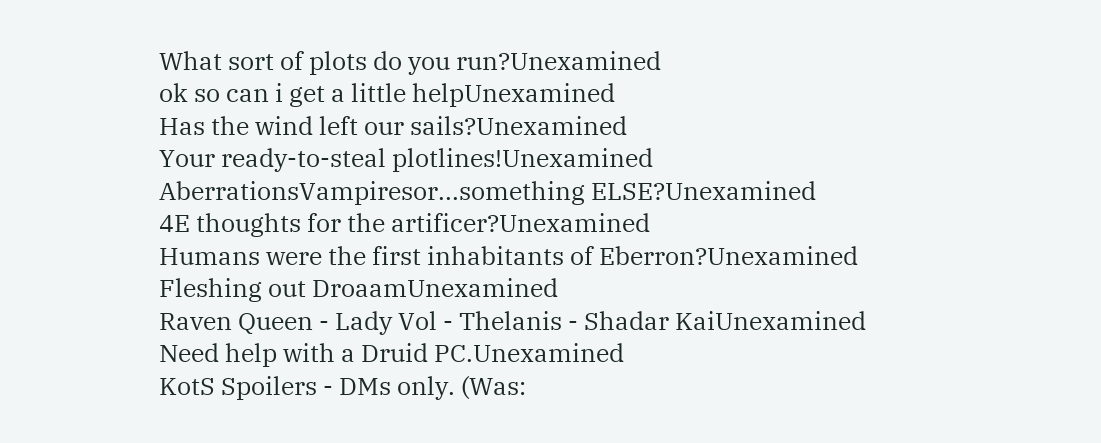What sort of plots do you run?Unexamined
ok so can i get a little helpUnexamined
Has the wind left our sails?Unexamined
Your ready-to-steal plotlines!Unexamined
AberrationsVampiresor...something ELSE?Unexamined
4E thoughts for the artificer?Unexamined
Humans were the first inhabitants of Eberron?Unexamined
Fleshing out DroaamUnexamined
Raven Queen - Lady Vol - Thelanis - Shadar KaiUnexamined
Need help with a Druid PC.Unexamined
KotS Spoilers - DMs only. (Was: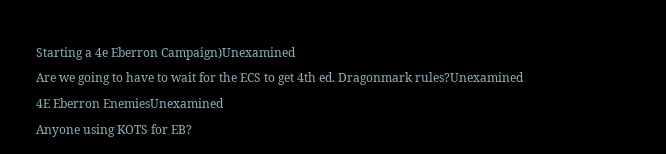Starting a 4e Eberron Campaign)Unexamined
Are we going to have to wait for the ECS to get 4th ed. Dragonmark rules?Unexamined
4E Eberron EnemiesUnexamined
Anyone using KOTS for EB?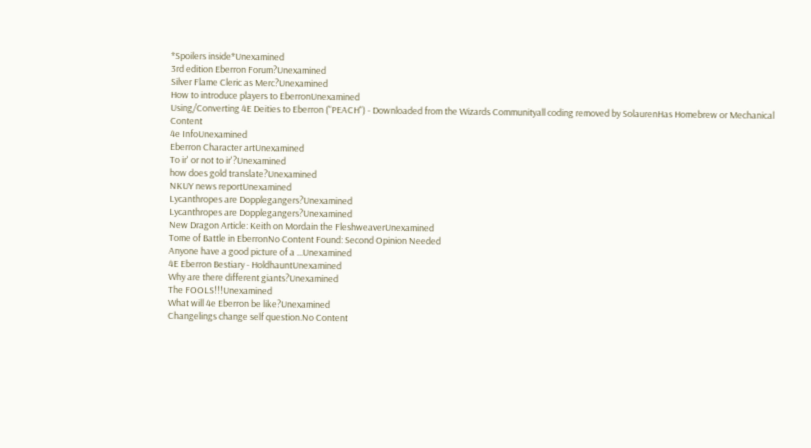*Spoilers inside*Unexamined
3rd edition Eberron Forum?Unexamined
Silver Flame Cleric as Merc?Unexamined
How to introduce players to EberronUnexamined
Using/Converting 4E Deities to Eberron ("PEACH") - Downloaded from the Wizards Communityall coding removed by SolaurenHas Homebrew or Mechanical Content
4e InfoUnexamined
Eberron Character artUnexamined
To ir' or not to ir'?Unexamined
how does gold translate?Unexamined
NKUY news reportUnexamined
Lycanthropes are Dopplegangers?Unexamined
Lycanthropes are Dopplegangers?Unexamined
New Dragon Article: Keith on Mordain the FleshweaverUnexamined
Tome of Battle in EberronNo Content Found: Second Opinion Needed
Anyone have a good picture of a ...Unexamined
4E Eberron Bestiary - HoldhauntUnexamined
Why are there different giants?Unexamined
The FOOLS!!!Unexamined
What will 4e Eberron be like?Unexamined
Changelings change self question.No Content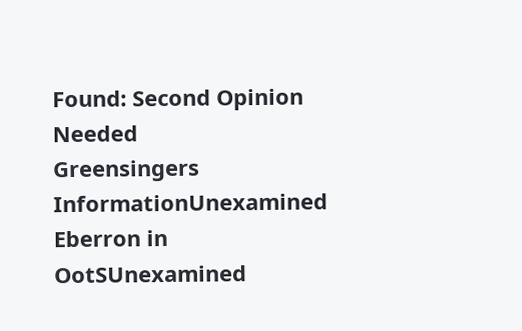Found: Second Opinion Needed
Greensingers InformationUnexamined
Eberron in OotSUnexamined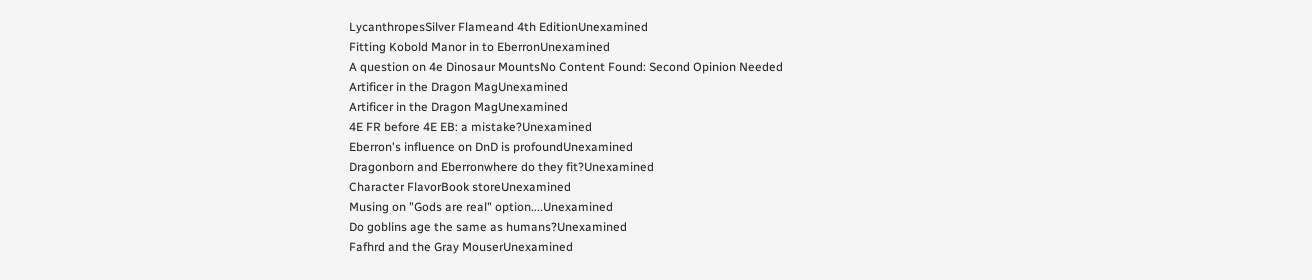LycanthropesSilver Flameand 4th EditionUnexamined
Fitting Kobold Manor in to EberronUnexamined
A question on 4e Dinosaur MountsNo Content Found: Second Opinion Needed
Artificer in the Dragon MagUnexamined
Artificer in the Dragon MagUnexamined
4E FR before 4E EB: a mistake?Unexamined
Eberron's influence on DnD is profoundUnexamined
Dragonborn and Eberronwhere do they fit?Unexamined
Character FlavorBook storeUnexamined
Musing on "Gods are real" option....Unexamined
Do goblins age the same as humans?Unexamined
Fafhrd and the Gray MouserUnexamined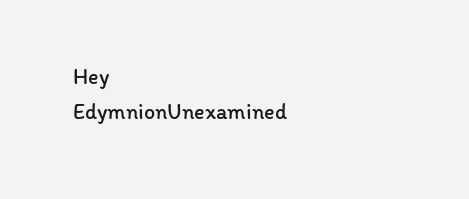Hey EdymnionUnexamined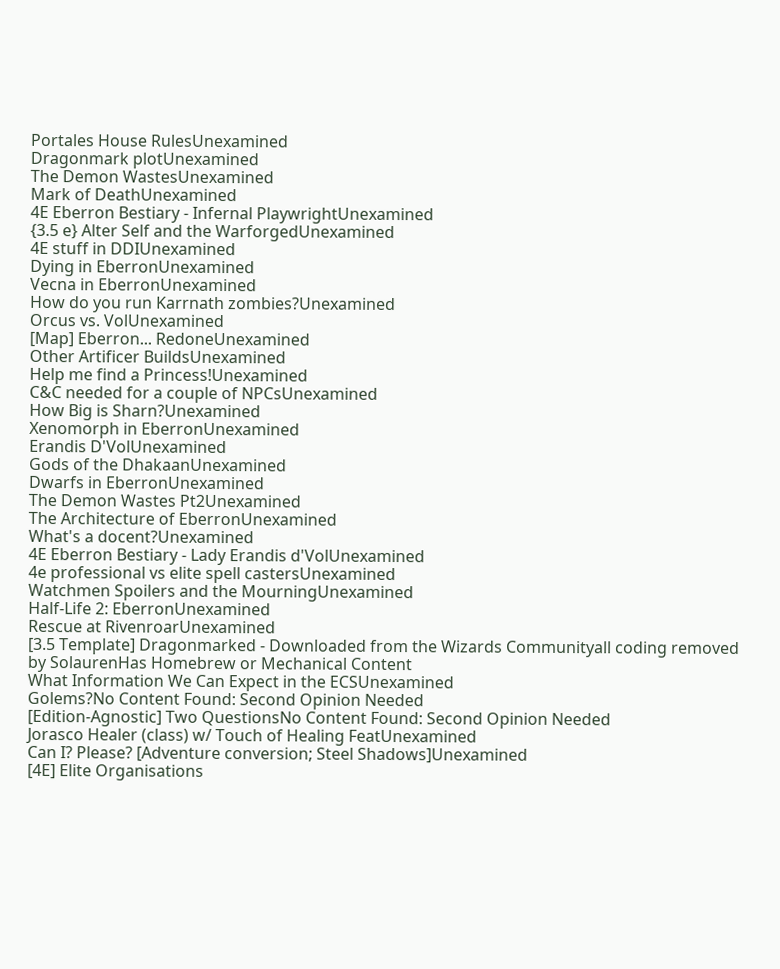Portales House RulesUnexamined
Dragonmark plotUnexamined
The Demon WastesUnexamined
Mark of DeathUnexamined
4E Eberron Bestiary - Infernal PlaywrightUnexamined
{3.5 e} Alter Self and the WarforgedUnexamined
4E stuff in DDIUnexamined
Dying in EberronUnexamined
Vecna in EberronUnexamined
How do you run Karrnath zombies?Unexamined
Orcus vs. VolUnexamined
[Map] Eberron... RedoneUnexamined
Other Artificer BuildsUnexamined
Help me find a Princess!Unexamined
C&C needed for a couple of NPCsUnexamined
How Big is Sharn?Unexamined
Xenomorph in EberronUnexamined
Erandis D'VolUnexamined
Gods of the DhakaanUnexamined
Dwarfs in EberronUnexamined
The Demon Wastes Pt2Unexamined
The Architecture of EberronUnexamined
What's a docent?Unexamined
4E Eberron Bestiary - Lady Erandis d'VolUnexamined
4e professional vs elite spell castersUnexamined
Watchmen Spoilers and the MourningUnexamined
Half-Life 2: EberronUnexamined
Rescue at RivenroarUnexamined
[3.5 Template] Dragonmarked - Downloaded from the Wizards Communityall coding removed by SolaurenHas Homebrew or Mechanical Content
What Information We Can Expect in the ECSUnexamined
Golems?No Content Found: Second Opinion Needed
[Edition-Agnostic] Two QuestionsNo Content Found: Second Opinion Needed
Jorasco Healer (class) w/ Touch of Healing FeatUnexamined
Can I? Please? [Adventure conversion; Steel Shadows]Unexamined
[4E] Elite Organisations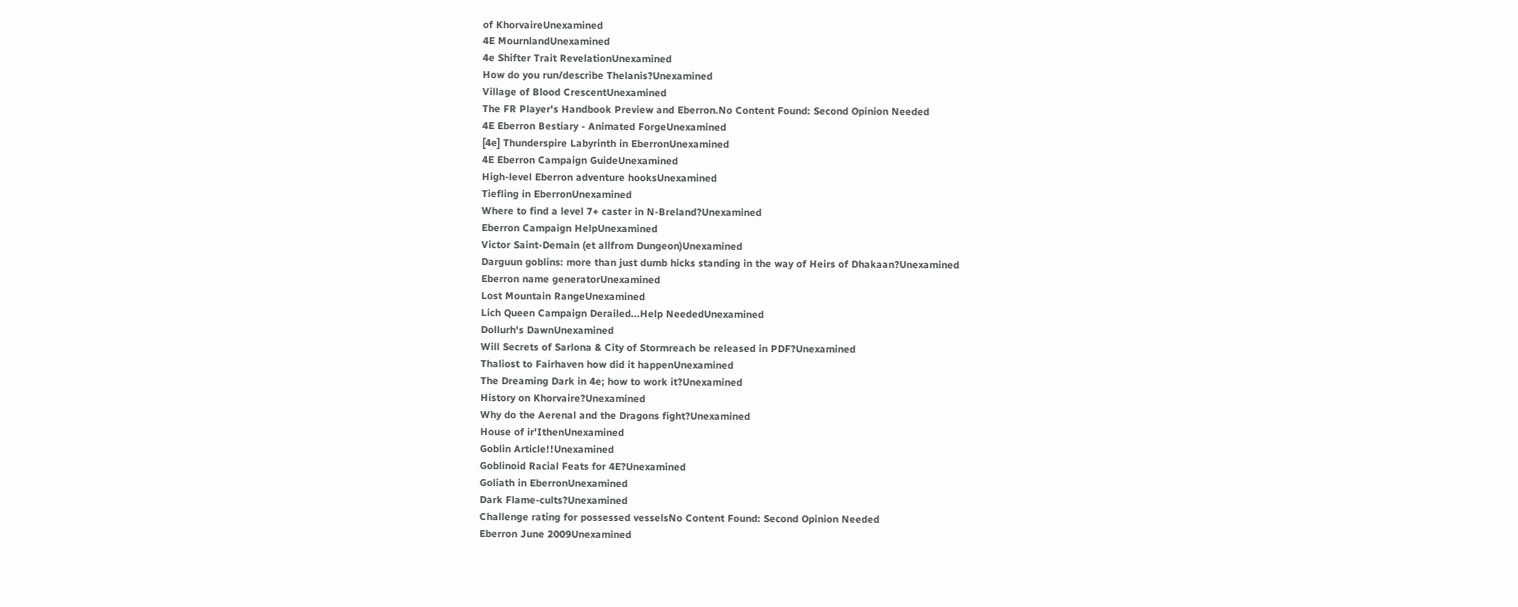of KhorvaireUnexamined
4E MournlandUnexamined
4e Shifter Trait RevelationUnexamined
How do you run/describe Thelanis?Unexamined
Village of Blood CrescentUnexamined
The FR Player's Handbook Preview and Eberron.No Content Found: Second Opinion Needed
4E Eberron Bestiary - Animated ForgeUnexamined
[4e] Thunderspire Labyrinth in EberronUnexamined
4E Eberron Campaign GuideUnexamined
High-level Eberron adventure hooksUnexamined
Tiefling in EberronUnexamined
Where to find a level 7+ caster in N-Breland?Unexamined
Eberron Campaign HelpUnexamined
Victor Saint-Demain (et allfrom Dungeon)Unexamined
Darguun goblins: more than just dumb hicks standing in the way of Heirs of Dhakaan?Unexamined
Eberron name generatorUnexamined
Lost Mountain RangeUnexamined
Lich Queen Campaign Derailed...Help NeededUnexamined
Dollurh's DawnUnexamined
Will Secrets of Sarlona & City of Stormreach be released in PDF?Unexamined
Thaliost to Fairhaven how did it happenUnexamined
The Dreaming Dark in 4e; how to work it?Unexamined
History on Khorvaire?Unexamined
Why do the Aerenal and the Dragons fight?Unexamined
House of ir'IthenUnexamined
Goblin Article!!Unexamined
Goblinoid Racial Feats for 4E?Unexamined
Goliath in EberronUnexamined
Dark Flame-cults?Unexamined
Challenge rating for possessed vesselsNo Content Found: Second Opinion Needed
Eberron June 2009Unexamined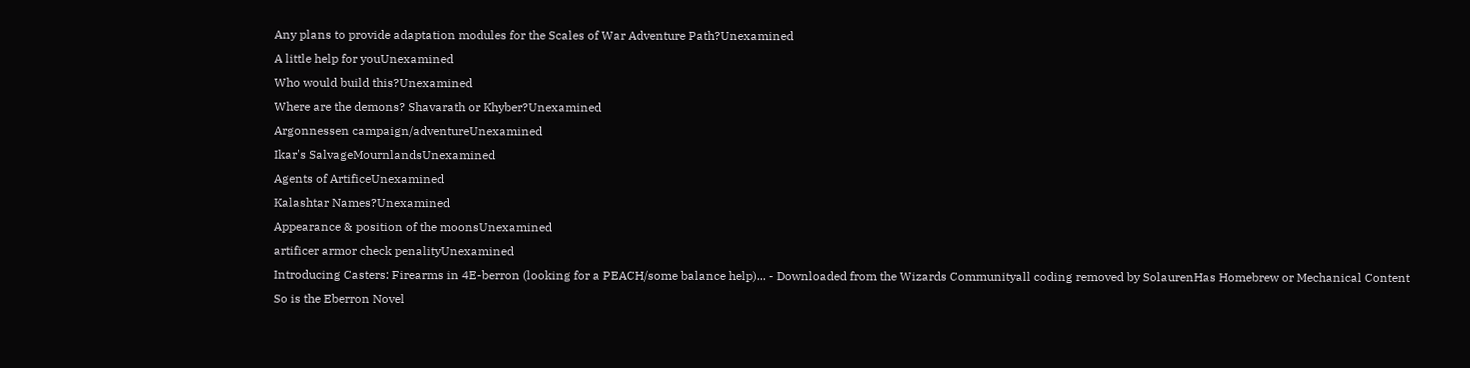Any plans to provide adaptation modules for the Scales of War Adventure Path?Unexamined
A little help for youUnexamined
Who would build this?Unexamined
Where are the demons? Shavarath or Khyber?Unexamined
Argonnessen campaign/adventureUnexamined
Ikar's SalvageMournlandsUnexamined
Agents of ArtificeUnexamined
Kalashtar Names?Unexamined
Appearance & position of the moonsUnexamined
artificer armor check penalityUnexamined
Introducing Casters: Firearms in 4E-berron (looking for a PEACH/some balance help)... - Downloaded from the Wizards Communityall coding removed by SolaurenHas Homebrew or Mechanical Content
So is the Eberron Novel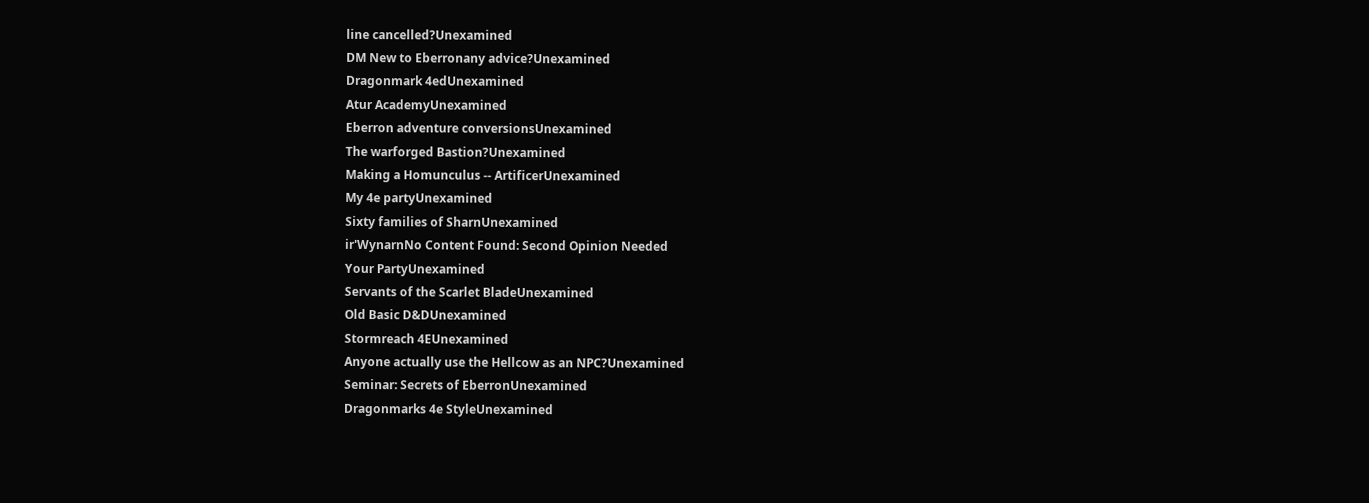line cancelled?Unexamined
DM New to Eberronany advice?Unexamined
Dragonmark 4edUnexamined
Atur AcademyUnexamined
Eberron adventure conversionsUnexamined
The warforged Bastion?Unexamined
Making a Homunculus -- ArtificerUnexamined
My 4e partyUnexamined
Sixty families of SharnUnexamined
ir'WynarnNo Content Found: Second Opinion Needed
Your PartyUnexamined
Servants of the Scarlet BladeUnexamined
Old Basic D&DUnexamined
Stormreach 4EUnexamined
Anyone actually use the Hellcow as an NPC?Unexamined
Seminar: Secrets of EberronUnexamined
Dragonmarks 4e StyleUnexamined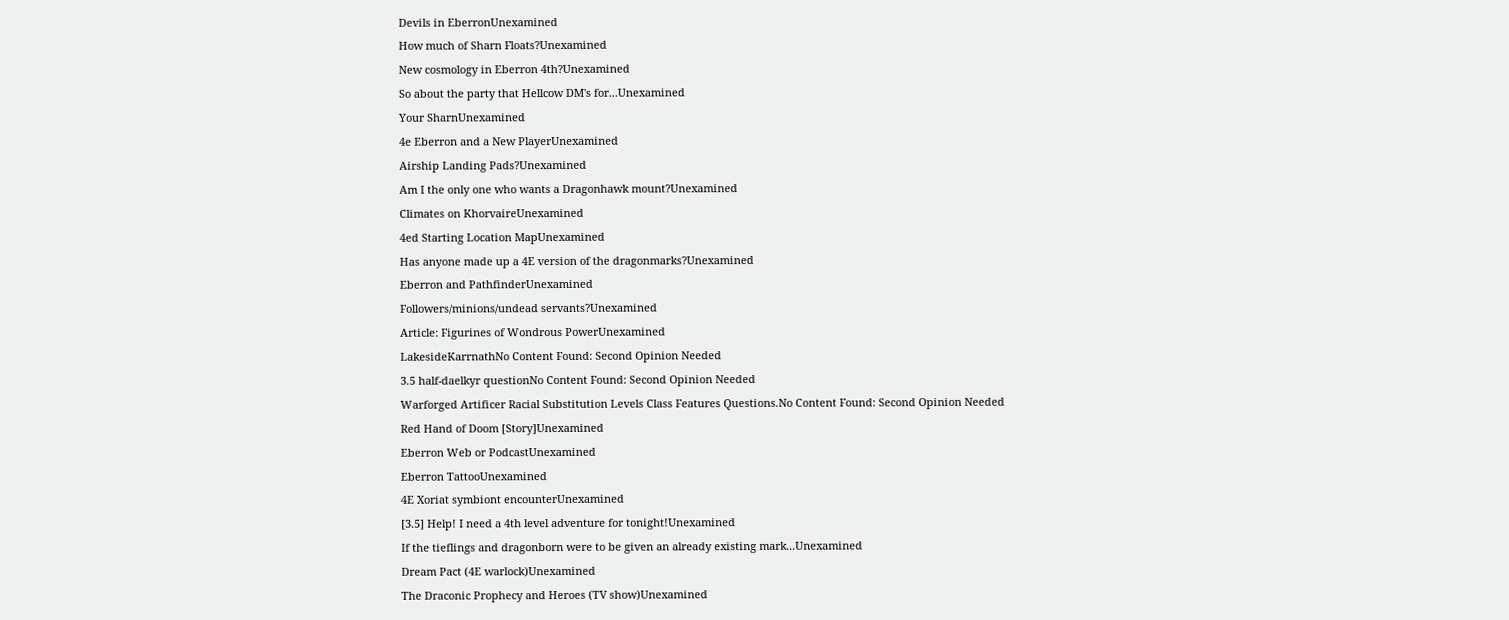Devils in EberronUnexamined
How much of Sharn Floats?Unexamined
New cosmology in Eberron 4th?Unexamined
So about the party that Hellcow DM's for...Unexamined
Your SharnUnexamined
4e Eberron and a New PlayerUnexamined
Airship Landing Pads?Unexamined
Am I the only one who wants a Dragonhawk mount?Unexamined
Climates on KhorvaireUnexamined
4ed Starting Location MapUnexamined
Has anyone made up a 4E version of the dragonmarks?Unexamined
Eberron and PathfinderUnexamined
Followers/minions/undead servants?Unexamined
Article: Figurines of Wondrous PowerUnexamined
LakesideKarrnathNo Content Found: Second Opinion Needed
3.5 half-daelkyr questionNo Content Found: Second Opinion Needed
Warforged Artificer Racial Substitution Levels Class Features Questions.No Content Found: Second Opinion Needed
Red Hand of Doom [Story]Unexamined
Eberron Web or PodcastUnexamined
Eberron TattooUnexamined
4E Xoriat symbiont encounterUnexamined
[3.5] Help! I need a 4th level adventure for tonight!Unexamined
If the tieflings and dragonborn were to be given an already existing mark...Unexamined
Dream Pact (4E warlock)Unexamined
The Draconic Prophecy and Heroes (TV show)Unexamined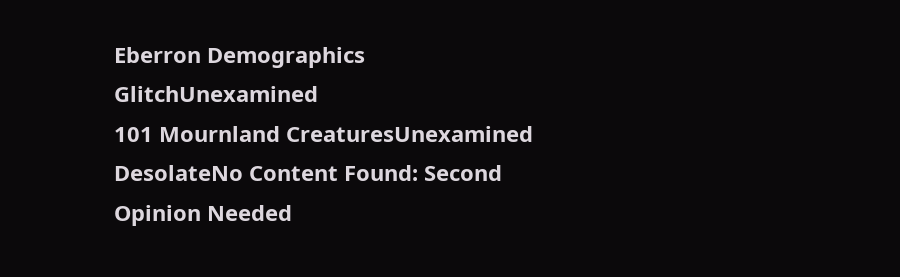Eberron Demographics GlitchUnexamined
101 Mournland CreaturesUnexamined
DesolateNo Content Found: Second Opinion Needed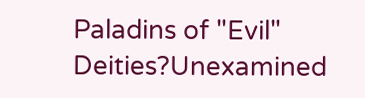Paladins of "Evil" Deities?Unexamined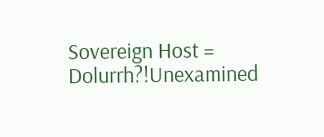Sovereign Host = Dolurrh?!Unexamined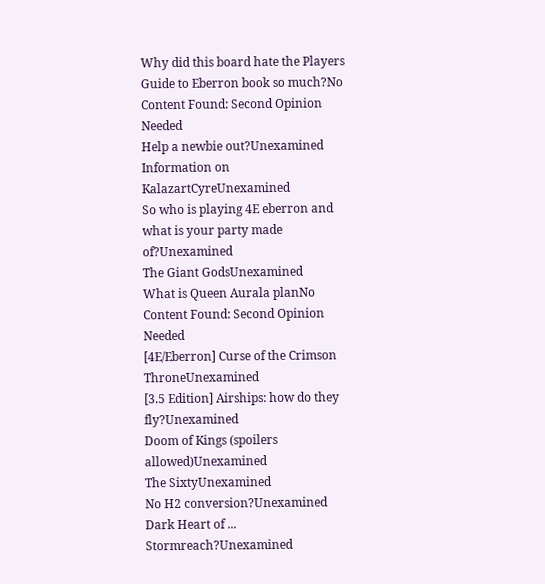Why did this board hate the Players Guide to Eberron book so much?No Content Found: Second Opinion Needed
Help a newbie out?Unexamined
Information on KalazartCyreUnexamined
So who is playing 4E eberron and what is your party made of?Unexamined
The Giant GodsUnexamined
What is Queen Aurala planNo Content Found: Second Opinion Needed
[4E/Eberron] Curse of the Crimson ThroneUnexamined
[3.5 Edition] Airships: how do they fly?Unexamined
Doom of Kings (spoilers allowed)Unexamined
The SixtyUnexamined
No H2 conversion?Unexamined
Dark Heart of ... Stormreach?Unexamined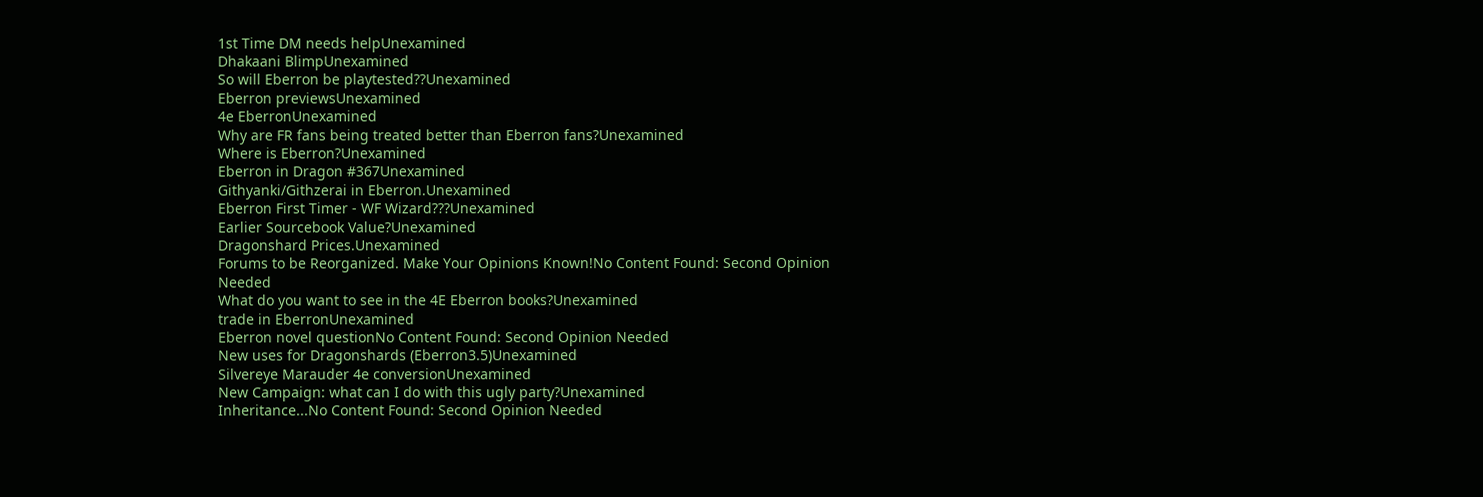1st Time DM needs helpUnexamined
Dhakaani BlimpUnexamined
So will Eberron be playtested??Unexamined
Eberron previewsUnexamined
4e EberronUnexamined
Why are FR fans being treated better than Eberron fans?Unexamined
Where is Eberron?Unexamined
Eberron in Dragon #367Unexamined
Githyanki/Githzerai in Eberron.Unexamined
Eberron First Timer - WF Wizard???Unexamined
Earlier Sourcebook Value?Unexamined
Dragonshard Prices.Unexamined
Forums to be Reorganized. Make Your Opinions Known!No Content Found: Second Opinion Needed
What do you want to see in the 4E Eberron books?Unexamined
trade in EberronUnexamined
Eberron novel questionNo Content Found: Second Opinion Needed
New uses for Dragonshards (Eberron3.5)Unexamined
Silvereye Marauder 4e conversionUnexamined
New Campaign: what can I do with this ugly party?Unexamined
Inheritance...No Content Found: Second Opinion Needed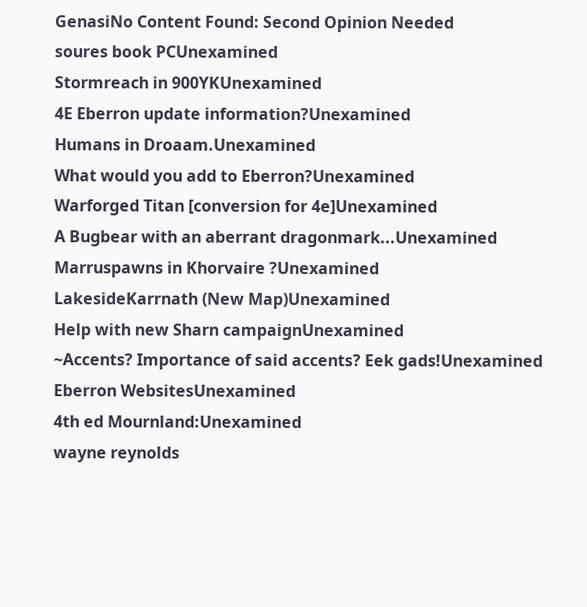GenasiNo Content Found: Second Opinion Needed
soures book PCUnexamined
Stormreach in 900YKUnexamined
4E Eberron update information?Unexamined
Humans in Droaam.Unexamined
What would you add to Eberron?Unexamined
Warforged Titan [conversion for 4e]Unexamined
A Bugbear with an aberrant dragonmark...Unexamined
Marruspawns in Khorvaire ?Unexamined
LakesideKarrnath (New Map)Unexamined
Help with new Sharn campaignUnexamined
~Accents? Importance of said accents? Eek gads!Unexamined
Eberron WebsitesUnexamined
4th ed Mournland:Unexamined
wayne reynolds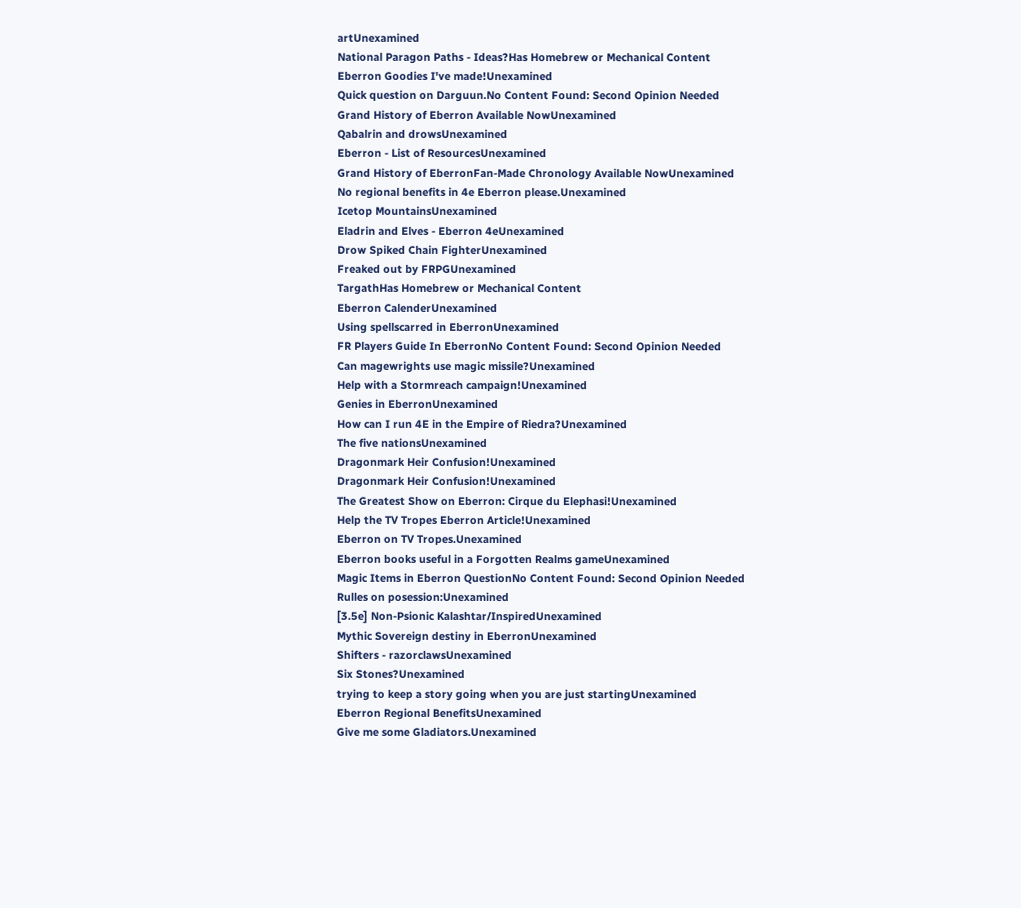artUnexamined
National Paragon Paths - Ideas?Has Homebrew or Mechanical Content
Eberron Goodies I've made!Unexamined
Quick question on Darguun.No Content Found: Second Opinion Needed
Grand History of Eberron Available NowUnexamined
Qabalrin and drowsUnexamined
Eberron - List of ResourcesUnexamined
Grand History of EberronFan-Made Chronology Available NowUnexamined
No regional benefits in 4e Eberron please.Unexamined
Icetop MountainsUnexamined
Eladrin and Elves - Eberron 4eUnexamined
Drow Spiked Chain FighterUnexamined
Freaked out by FRPGUnexamined
TargathHas Homebrew or Mechanical Content
Eberron CalenderUnexamined
Using spellscarred in EberronUnexamined
FR Players Guide In EberronNo Content Found: Second Opinion Needed
Can magewrights use magic missile?Unexamined
Help with a Stormreach campaign!Unexamined
Genies in EberronUnexamined
How can I run 4E in the Empire of Riedra?Unexamined
The five nationsUnexamined
Dragonmark Heir Confusion!Unexamined
Dragonmark Heir Confusion!Unexamined
The Greatest Show on Eberron: Cirque du Elephasi!Unexamined
Help the TV Tropes Eberron Article!Unexamined
Eberron on TV Tropes.Unexamined
Eberron books useful in a Forgotten Realms gameUnexamined
Magic Items in Eberron QuestionNo Content Found: Second Opinion Needed
Rulles on posession:Unexamined
[3.5e] Non-Psionic Kalashtar/InspiredUnexamined
Mythic Sovereign destiny in EberronUnexamined
Shifters - razorclawsUnexamined
Six Stones?Unexamined
trying to keep a story going when you are just startingUnexamined
Eberron Regional BenefitsUnexamined
Give me some Gladiators.Unexamined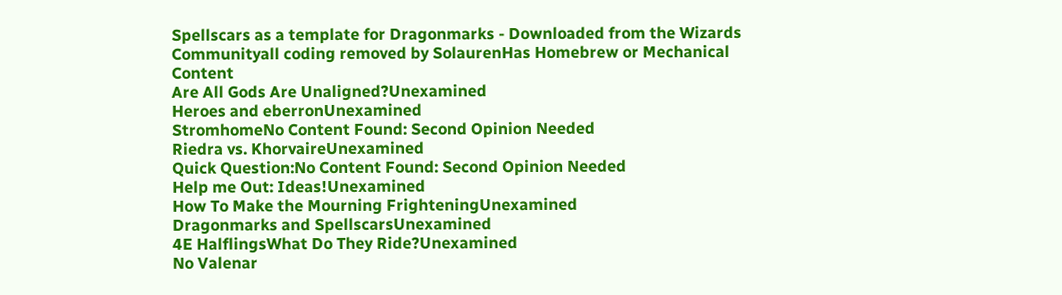Spellscars as a template for Dragonmarks - Downloaded from the Wizards Communityall coding removed by SolaurenHas Homebrew or Mechanical Content
Are All Gods Are Unaligned?Unexamined
Heroes and eberronUnexamined
StromhomeNo Content Found: Second Opinion Needed
Riedra vs. KhorvaireUnexamined
Quick Question:No Content Found: Second Opinion Needed
Help me Out: Ideas!Unexamined
How To Make the Mourning FrighteningUnexamined
Dragonmarks and SpellscarsUnexamined
4E HalflingsWhat Do They Ride?Unexamined
No Valenar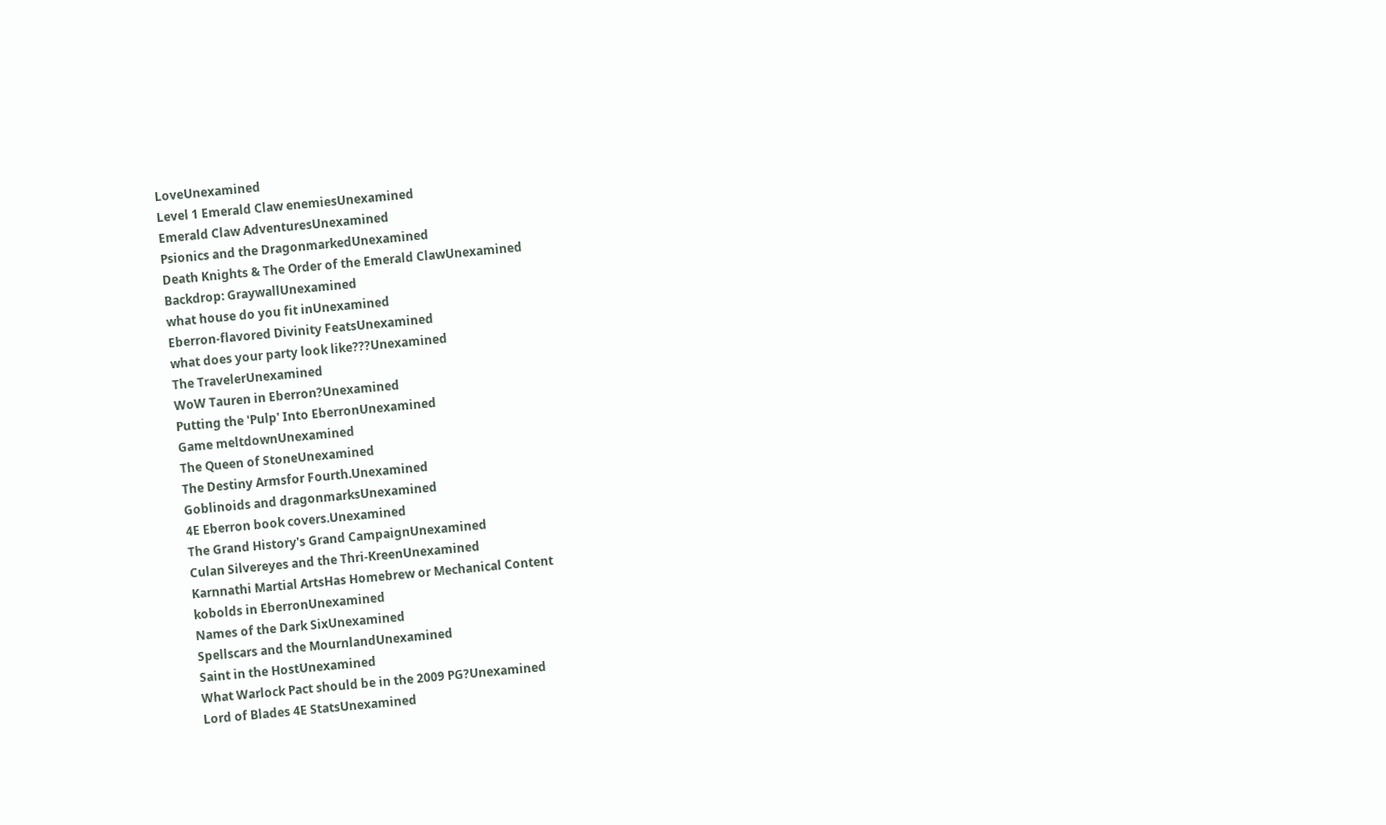LoveUnexamined
Level 1 Emerald Claw enemiesUnexamined
Emerald Claw AdventuresUnexamined
Psionics and the DragonmarkedUnexamined
Death Knights & The Order of the Emerald ClawUnexamined
Backdrop: GraywallUnexamined
what house do you fit inUnexamined
Eberron-flavored Divinity FeatsUnexamined
what does your party look like???Unexamined
The TravelerUnexamined
WoW Tauren in Eberron?Unexamined
Putting the 'Pulp' Into EberronUnexamined
Game meltdownUnexamined
The Queen of StoneUnexamined
The Destiny Armsfor Fourth.Unexamined
Goblinoids and dragonmarksUnexamined
4E Eberron book covers.Unexamined
The Grand History's Grand CampaignUnexamined
Culan Silvereyes and the Thri-KreenUnexamined
Karnnathi Martial ArtsHas Homebrew or Mechanical Content
kobolds in EberronUnexamined
Names of the Dark SixUnexamined
Spellscars and the MournlandUnexamined
Saint in the HostUnexamined
What Warlock Pact should be in the 2009 PG?Unexamined
Lord of Blades 4E StatsUnexamined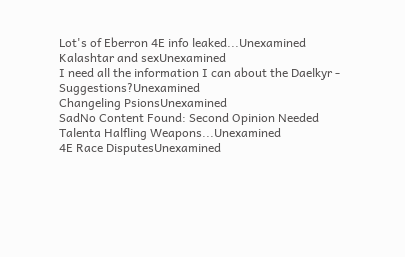Lot's of Eberron 4E info leaked...Unexamined
Kalashtar and sexUnexamined
I need all the information I can about the Daelkyr - Suggestions?Unexamined
Changeling PsionsUnexamined
SadNo Content Found: Second Opinion Needed
Talenta Halfling Weapons...Unexamined
4E Race DisputesUnexamined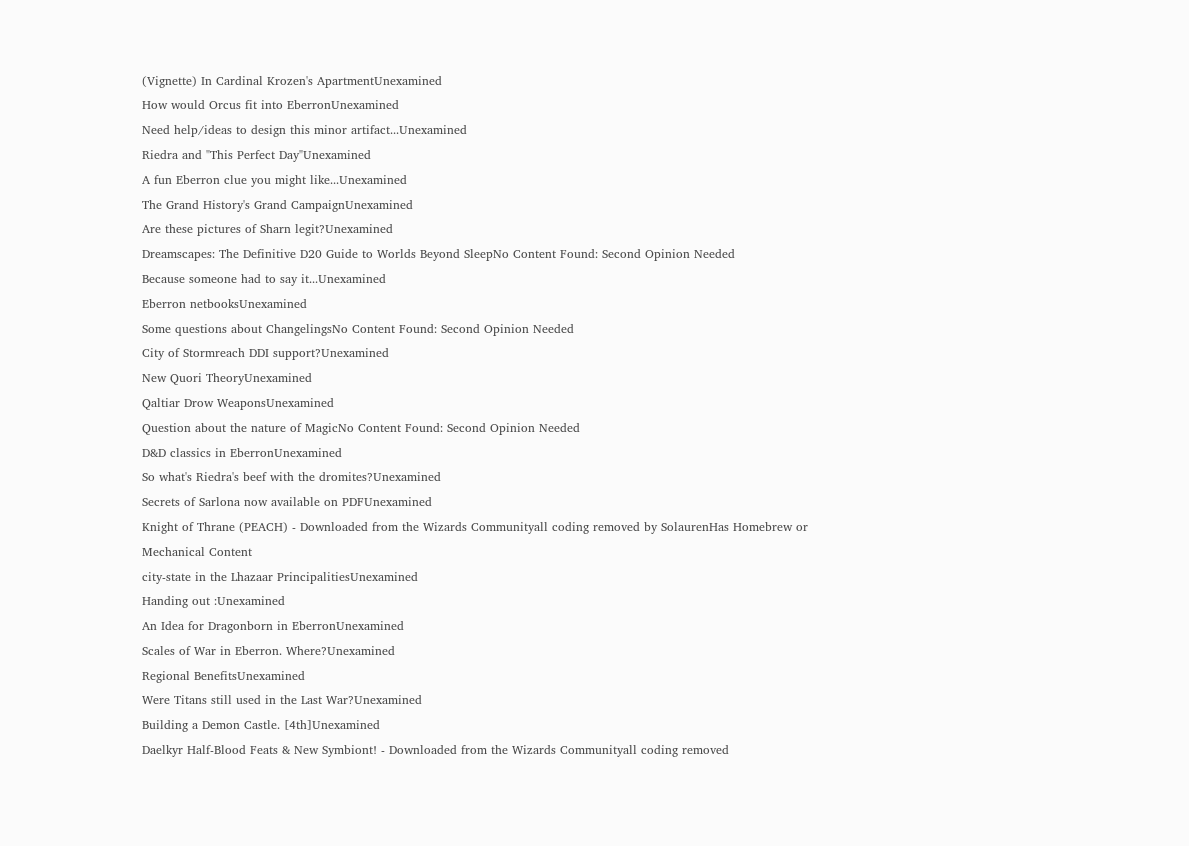(Vignette) In Cardinal Krozen's ApartmentUnexamined
How would Orcus fit into EberronUnexamined
Need help/ideas to design this minor artifact...Unexamined
Riedra and "This Perfect Day"Unexamined
A fun Eberron clue you might like...Unexamined
The Grand History's Grand CampaignUnexamined
Are these pictures of Sharn legit?Unexamined
Dreamscapes: The Definitive D20 Guide to Worlds Beyond SleepNo Content Found: Second Opinion Needed
Because someone had to say it...Unexamined
Eberron netbooksUnexamined
Some questions about ChangelingsNo Content Found: Second Opinion Needed
City of Stormreach DDI support?Unexamined
New Quori TheoryUnexamined
Qaltiar Drow WeaponsUnexamined
Question about the nature of MagicNo Content Found: Second Opinion Needed
D&D classics in EberronUnexamined
So what's Riedra's beef with the dromites?Unexamined
Secrets of Sarlona now available on PDFUnexamined
Knight of Thrane (PEACH) - Downloaded from the Wizards Communityall coding removed by SolaurenHas Homebrew or Mechanical Content
city-state in the Lhazaar PrincipalitiesUnexamined
Handing out :Unexamined
An Idea for Dragonborn in EberronUnexamined
Scales of War in Eberron. Where?Unexamined
Regional BenefitsUnexamined
Were Titans still used in the Last War?Unexamined
Building a Demon Castle. [4th]Unexamined
Daelkyr Half-Blood Feats & New Symbiont! - Downloaded from the Wizards Communityall coding removed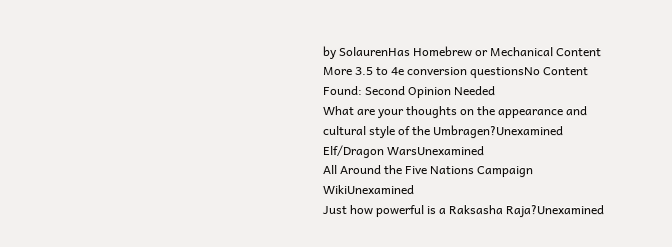by SolaurenHas Homebrew or Mechanical Content
More 3.5 to 4e conversion questionsNo Content Found: Second Opinion Needed
What are your thoughts on the appearance and cultural style of the Umbragen?Unexamined
Elf/Dragon WarsUnexamined
All Around the Five Nations Campaign WikiUnexamined
Just how powerful is a Raksasha Raja?Unexamined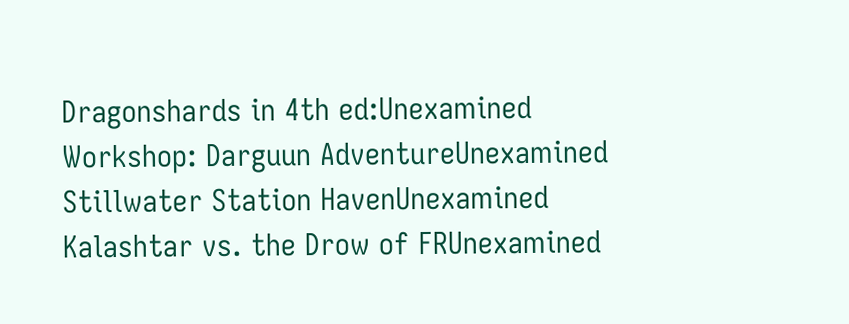Dragonshards in 4th ed:Unexamined
Workshop: Darguun AdventureUnexamined
Stillwater Station HavenUnexamined
Kalashtar vs. the Drow of FRUnexamined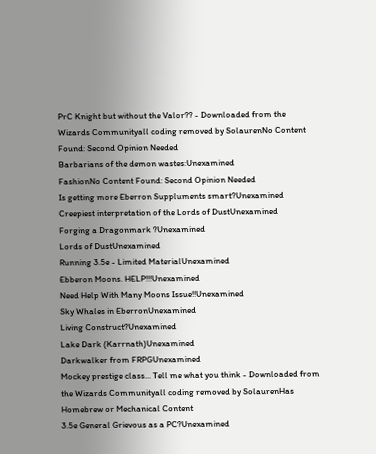PrC Knight but without the Valor?? - Downloaded from the Wizards Communityall coding removed by SolaurenNo Content Found: Second Opinion Needed
Barbarians of the demon wastes:Unexamined
FashionNo Content Found: Second Opinion Needed
Is getting more Eberron Suppluments smart?Unexamined
Creepiest interpretation of the Lords of DustUnexamined
Forging a Dragonmark ?Unexamined
Lords of DustUnexamined
Running 3.5e - Limited MaterialUnexamined
Ebberon Moons. HELP!!!Unexamined
Need Help With Many Moons Issue!!Unexamined
Sky Whales in EberronUnexamined
Living Construct?Unexamined
Lake Dark (Karrnath)Unexamined
Darkwalker from FRPGUnexamined
Mockey prestige class... Tell me what you think - Downloaded from the Wizards Communityall coding removed by SolaurenHas Homebrew or Mechanical Content
3.5e General Grievous as a PC?Unexamined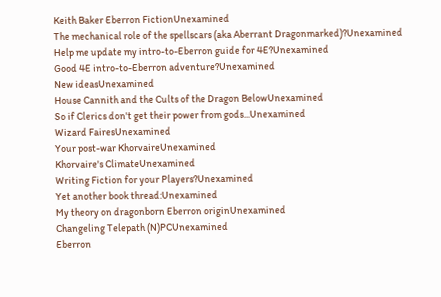Keith Baker Eberron FictionUnexamined
The mechanical role of the spellscars (aka Aberrant Dragonmarked)?Unexamined
Help me update my intro-to-Eberron guide for 4E?Unexamined
Good 4E intro-to-Eberron adventure?Unexamined
New ideasUnexamined
House Cannith and the Cults of the Dragon BelowUnexamined
So if Clerics don't get their power from gods...Unexamined
Wizard FairesUnexamined
Your post-war KhorvaireUnexamined
Khorvaire's ClimateUnexamined
Writing Fiction for your Players?Unexamined
Yet another book thread:Unexamined
My theory on dragonborn Eberron originUnexamined
Changeling Telepath (N)PCUnexamined
Eberron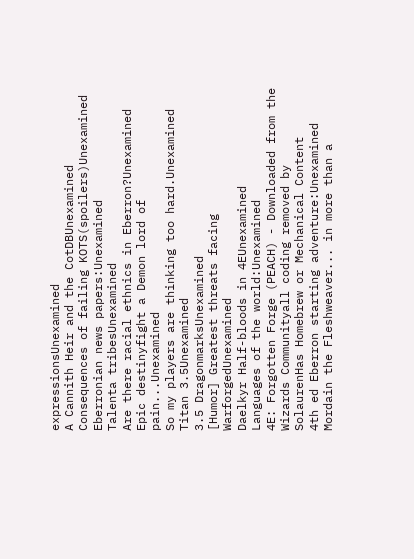expressionsUnexamined
A Cannith Heir and the CotDBUnexamined
Consequences of failing KOTS(spoilers)Unexamined
Eberronian news papers:Unexamined
Talenta tribesUnexamined
Are there racial ethnics in Eberron?Unexamined
Epic destinyfight a Demon lord of pain...Unexamined
So my players are thinking too hard.Unexamined
Titan 3.5Unexamined
3.5 DragonmarksUnexamined
[Humor] Greatest threats facing WarforgedUnexamined
Daelkyr Half-bloods in 4EUnexamined
Languages of the world:Unexamined
4E: Forgotten Forge (PEACH) - Downloaded from the Wizards Communityall coding removed by SolaurenHas Homebrew or Mechanical Content
4th ed Eberron starting adventure:Unexamined
Mordain the Fleshweaver... in more than a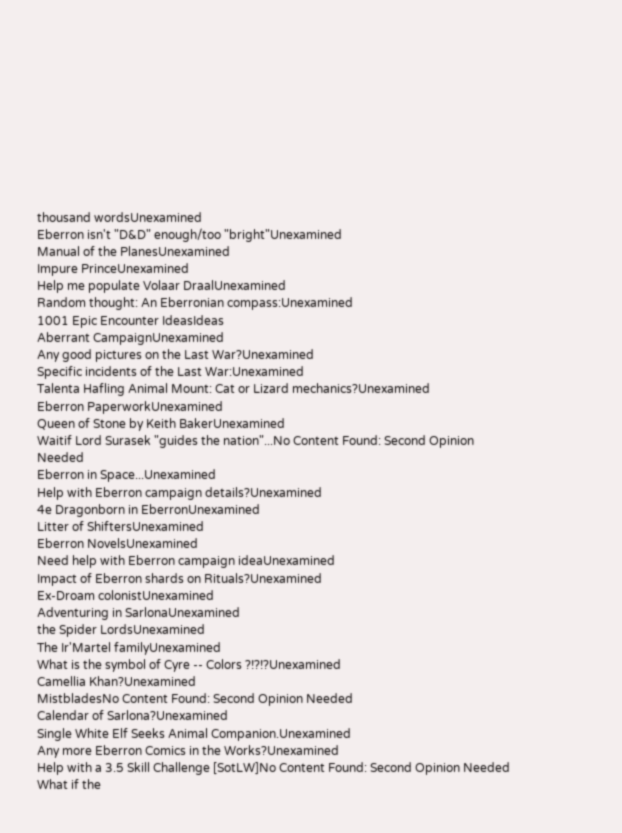thousand wordsUnexamined
Eberron isn't "D&D" enough/too "bright"Unexamined
Manual of the PlanesUnexamined
Impure PrinceUnexamined
Help me populate Volaar DraalUnexamined
Random thought: An Eberronian compass:Unexamined
1001 Epic Encounter IdeasIdeas
Aberrant CampaignUnexamined
Any good pictures on the Last War?Unexamined
Specific incidents of the Last War:Unexamined
Talenta Hafling Animal Mount: Cat or Lizard mechanics?Unexamined
Eberron PaperworkUnexamined
Queen of Stone by Keith BakerUnexamined
Waitif Lord Surasek "guides the nation"...No Content Found: Second Opinion Needed
Eberron in Space...Unexamined
Help with Eberron campaign details?Unexamined
4e Dragonborn in EberronUnexamined
Litter of ShiftersUnexamined
Eberron NovelsUnexamined
Need help with Eberron campaign ideaUnexamined
Impact of Eberron shards on Rituals?Unexamined
Ex-Droam colonistUnexamined
Adventuring in SarlonaUnexamined
the Spider LordsUnexamined
The Ir'Martel familyUnexamined
What is the symbol of Cyre -- Colors ?!?!?Unexamined
Camellia Khan?Unexamined
MistbladesNo Content Found: Second Opinion Needed
Calendar of Sarlona?Unexamined
Single White Elf Seeks Animal Companion.Unexamined
Any more Eberron Comics in the Works?Unexamined
Help with a 3.5 Skill Challenge [SotLW]No Content Found: Second Opinion Needed
What if the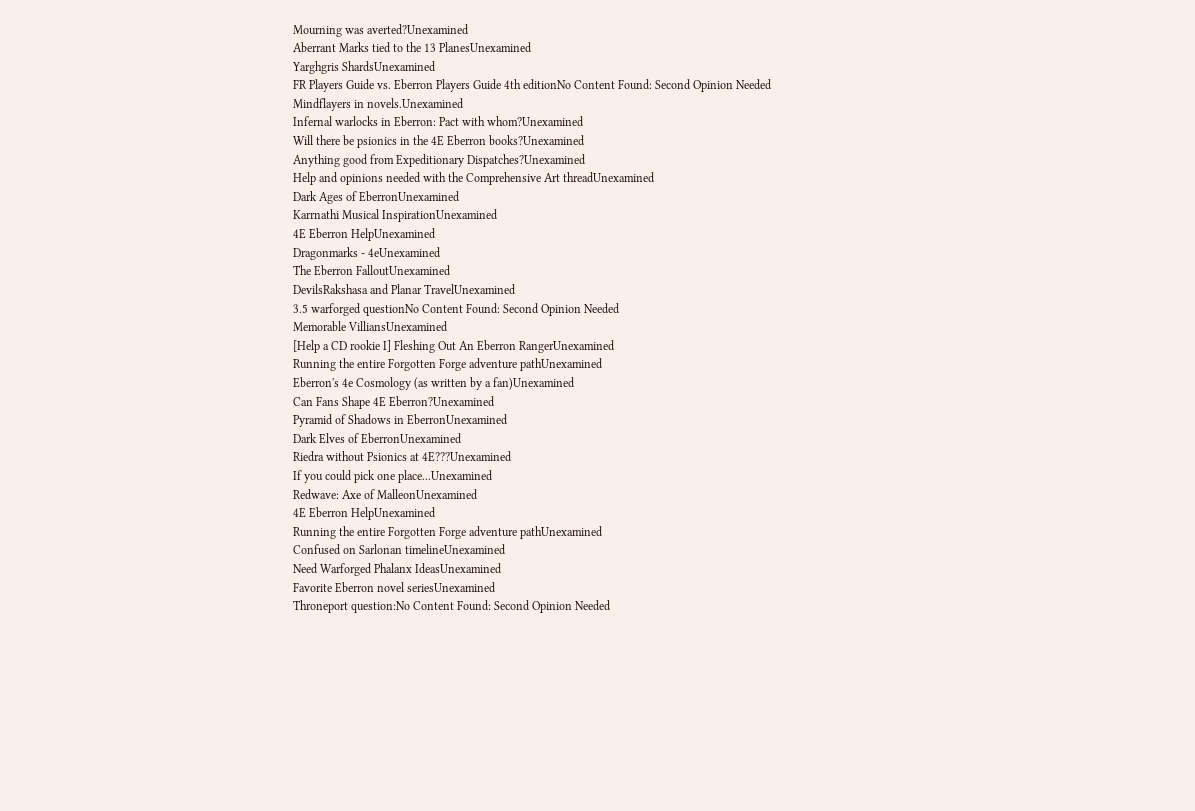Mourning was averted?Unexamined
Aberrant Marks tied to the 13 PlanesUnexamined
Yarghgris ShardsUnexamined
FR Players Guide vs. Eberron Players Guide 4th editionNo Content Found: Second Opinion Needed
Mindflayers in novels.Unexamined
Infernal warlocks in Eberron: Pact with whom?Unexamined
Will there be psionics in the 4E Eberron books?Unexamined
Anything good from Expeditionary Dispatches?Unexamined
Help and opinions needed with the Comprehensive Art threadUnexamined
Dark Ages of EberronUnexamined
Karrnathi Musical InspirationUnexamined
4E Eberron HelpUnexamined
Dragonmarks - 4eUnexamined
The Eberron FalloutUnexamined
DevilsRakshasa and Planar TravelUnexamined
3.5 warforged questionNo Content Found: Second Opinion Needed
Memorable VilliansUnexamined
[Help a CD rookie I] Fleshing Out An Eberron RangerUnexamined
Running the entire Forgotten Forge adventure pathUnexamined
Eberron's 4e Cosmology (as written by a fan)Unexamined
Can Fans Shape 4E Eberron?Unexamined
Pyramid of Shadows in EberronUnexamined
Dark Elves of EberronUnexamined
Riedra without Psionics at 4E???Unexamined
If you could pick one place...Unexamined
Redwave: Axe of MalleonUnexamined
4E Eberron HelpUnexamined
Running the entire Forgotten Forge adventure pathUnexamined
Confused on Sarlonan timelineUnexamined
Need Warforged Phalanx IdeasUnexamined
Favorite Eberron novel seriesUnexamined
Throneport question:No Content Found: Second Opinion Needed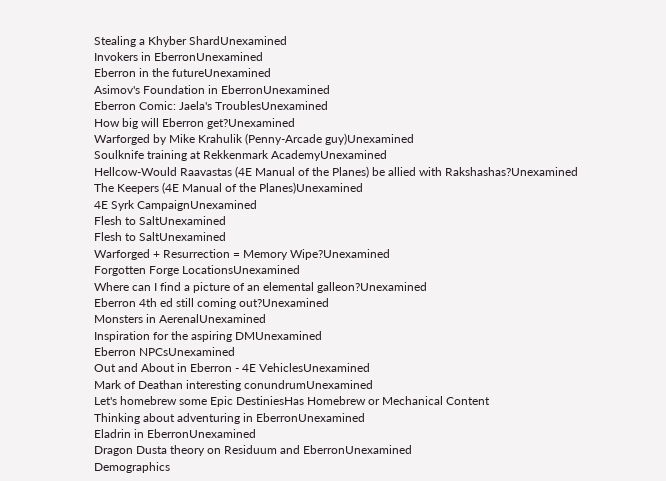Stealing a Khyber ShardUnexamined
Invokers in EberronUnexamined
Eberron in the futureUnexamined
Asimov's Foundation in EberronUnexamined
Eberron Comic: Jaela's TroublesUnexamined
How big will Eberron get?Unexamined
Warforged by Mike Krahulik (Penny-Arcade guy)Unexamined
Soulknife training at Rekkenmark AcademyUnexamined
Hellcow-Would Raavastas (4E Manual of the Planes) be allied with Rakshashas?Unexamined
The Keepers (4E Manual of the Planes)Unexamined
4E Syrk CampaignUnexamined
Flesh to SaltUnexamined
Flesh to SaltUnexamined
Warforged + Resurrection = Memory Wipe?Unexamined
Forgotten Forge LocationsUnexamined
Where can I find a picture of an elemental galleon?Unexamined
Eberron 4th ed still coming out?Unexamined
Monsters in AerenalUnexamined
Inspiration for the aspiring DMUnexamined
Eberron NPCsUnexamined
Out and About in Eberron - 4E VehiclesUnexamined
Mark of Deathan interesting conundrumUnexamined
Let's homebrew some Epic DestiniesHas Homebrew or Mechanical Content
Thinking about adventuring in EberronUnexamined
Eladrin in EberronUnexamined
Dragon Dusta theory on Residuum and EberronUnexamined
Demographics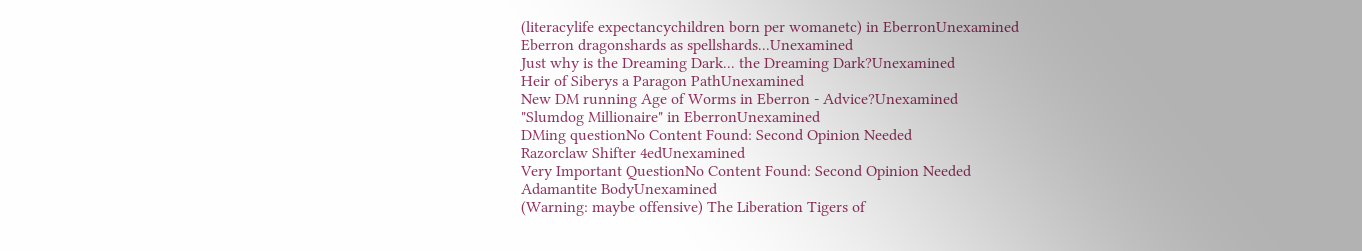(literacylife expectancychildren born per womanetc) in EberronUnexamined
Eberron dragonshards as spellshards...Unexamined
Just why is the Dreaming Dark... the Dreaming Dark?Unexamined
Heir of Siberys a Paragon PathUnexamined
New DM running Age of Worms in Eberron - Advice?Unexamined
"Slumdog Millionaire" in EberronUnexamined
DMing questionNo Content Found: Second Opinion Needed
Razorclaw Shifter 4edUnexamined
Very Important QuestionNo Content Found: Second Opinion Needed
Adamantite BodyUnexamined
(Warning: maybe offensive) The Liberation Tigers of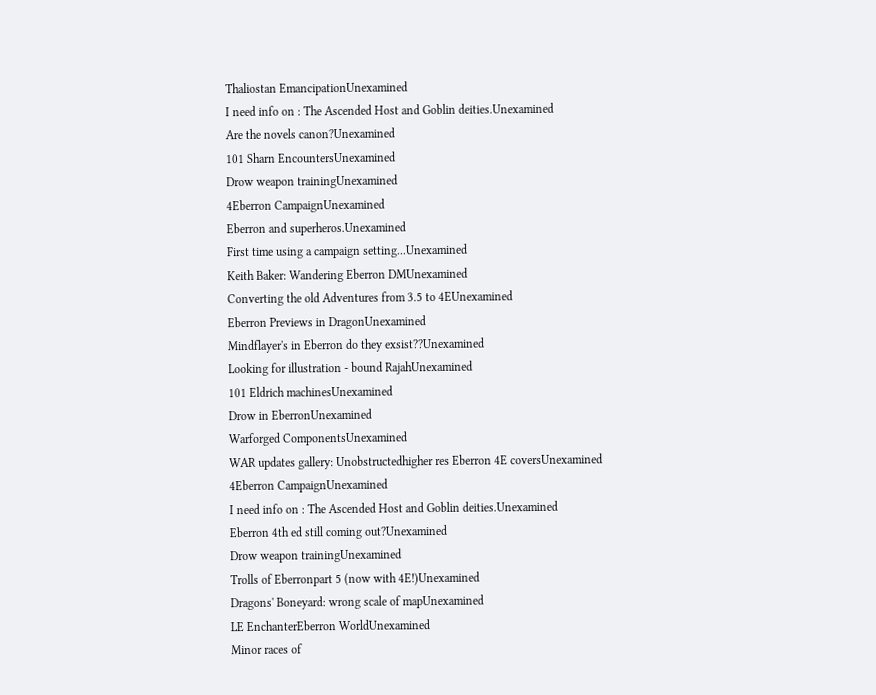Thaliostan EmancipationUnexamined
I need info on : The Ascended Host and Goblin deities.Unexamined
Are the novels canon?Unexamined
101 Sharn EncountersUnexamined
Drow weapon trainingUnexamined
4Eberron CampaignUnexamined
Eberron and superheros.Unexamined
First time using a campaign setting...Unexamined
Keith Baker: Wandering Eberron DMUnexamined
Converting the old Adventures from 3.5 to 4EUnexamined
Eberron Previews in DragonUnexamined
Mindflayer's in Eberron do they exsist??Unexamined
Looking for illustration - bound RajahUnexamined
101 Eldrich machinesUnexamined
Drow in EberronUnexamined
Warforged ComponentsUnexamined
WAR updates gallery: Unobstructedhigher res Eberron 4E coversUnexamined
4Eberron CampaignUnexamined
I need info on : The Ascended Host and Goblin deities.Unexamined
Eberron 4th ed still coming out?Unexamined
Drow weapon trainingUnexamined
Trolls of Eberronpart 5 (now with 4E!)Unexamined
Dragons' Boneyard: wrong scale of mapUnexamined
LE EnchanterEberron WorldUnexamined
Minor races of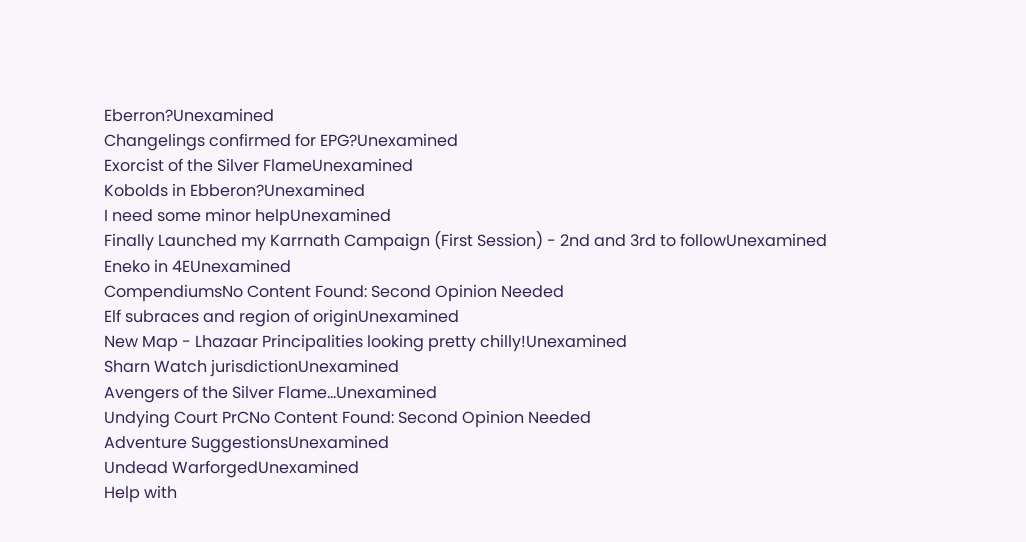Eberron?Unexamined
Changelings confirmed for EPG?Unexamined
Exorcist of the Silver FlameUnexamined
Kobolds in Ebberon?Unexamined
I need some minor helpUnexamined
Finally Launched my Karrnath Campaign (First Session) - 2nd and 3rd to followUnexamined
Eneko in 4EUnexamined
CompendiumsNo Content Found: Second Opinion Needed
Elf subraces and region of originUnexamined
New Map - Lhazaar Principalities looking pretty chilly!Unexamined
Sharn Watch jurisdictionUnexamined
Avengers of the Silver Flame...Unexamined
Undying Court PrCNo Content Found: Second Opinion Needed
Adventure SuggestionsUnexamined
Undead WarforgedUnexamined
Help with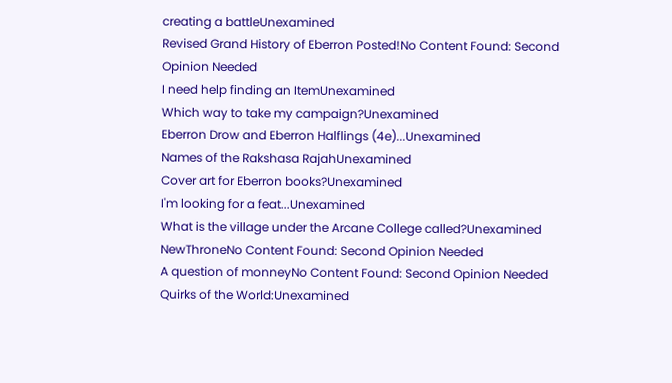creating a battleUnexamined
Revised Grand History of Eberron Posted!No Content Found: Second Opinion Needed
I need help finding an ItemUnexamined
Which way to take my campaign?Unexamined
Eberron Drow and Eberron Halflings (4e)...Unexamined
Names of the Rakshasa RajahUnexamined
Cover art for Eberron books?Unexamined
I'm looking for a feat...Unexamined
What is the village under the Arcane College called?Unexamined
NewThroneNo Content Found: Second Opinion Needed
A question of monneyNo Content Found: Second Opinion Needed
Quirks of the World:Unexamined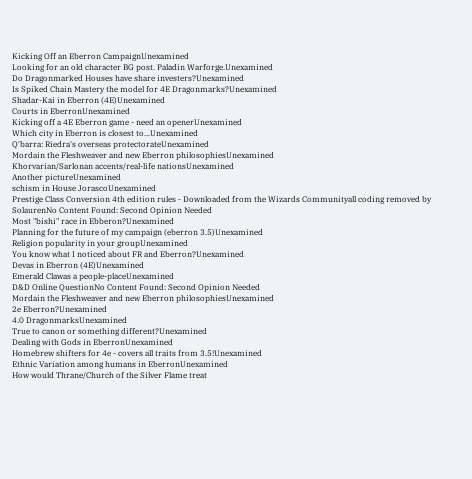Kicking Off an Eberron CampaignUnexamined
Looking for an old character BG post. Paladin Warforge.Unexamined
Do Dragonmarked Houses have share investers?Unexamined
Is Spiked Chain Mastery the model for 4E Dragonmarks?Unexamined
Shadar-Kai in Eberron (4E)Unexamined
Courts in EberronUnexamined
Kicking off a 4E Eberron game - need an openerUnexamined
Which city in Eberron is closest to...Unexamined
Q'barra: Riedra's overseas protectorateUnexamined
Mordain the Fleshweaver and new Eberron philosophiesUnexamined
Khorvarian/Sarlonan accents/real-life nationsUnexamined
Another pictureUnexamined
schism in House JorascoUnexamined
Prestige Class Conversion 4th edition rules - Downloaded from the Wizards Communityall coding removed by SolaurenNo Content Found: Second Opinion Needed
Most "bishi" race in Ebberon?Unexamined
Planning for the future of my campaign (eberron 3.5)Unexamined
Religion popularity in your groupUnexamined
You know what I noticed about FR and Eberron?Unexamined
Devas in Eberron (4E)Unexamined
Emerald Clawas a people-placeUnexamined
D&D Online QuestionNo Content Found: Second Opinion Needed
Mordain the Fleshweaver and new Eberron philosophiesUnexamined
2e Eberron?Unexamined
4.0 DragonmarksUnexamined
True to canon or something different?Unexamined
Dealing with Gods in EberronUnexamined
Homebrew shifters for 4e - covers all traits from 3.5!Unexamined
Ethnic Variation among humans in EberronUnexamined
How would Thrane/Church of the Silver Flame treat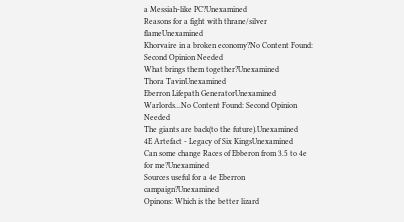a Messiah-like PC?Unexamined
Reasons for a fight with thrane/silver flameUnexamined
Khorvaire in a broken economy?No Content Found: Second Opinion Needed
What brings them together?Unexamined
Thora TavinUnexamined
Eberron Lifepath GeneratorUnexamined
Warlords...No Content Found: Second Opinion Needed
The giants are back(to the future).Unexamined
4E Artefact - Legacy of Six KingsUnexamined
Can some change Races of Ebberon from 3.5 to 4e for me?Unexamined
Sources useful for a 4e Eberron campaign?Unexamined
Opinons: Which is the better lizard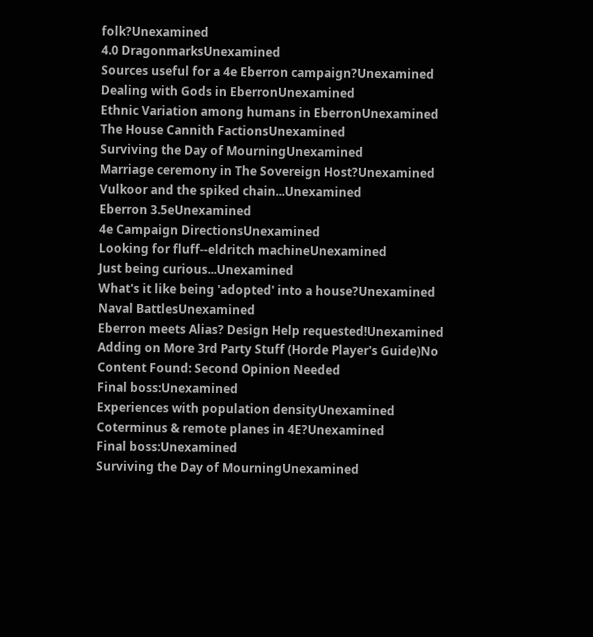folk?Unexamined
4.0 DragonmarksUnexamined
Sources useful for a 4e Eberron campaign?Unexamined
Dealing with Gods in EberronUnexamined
Ethnic Variation among humans in EberronUnexamined
The House Cannith FactionsUnexamined
Surviving the Day of MourningUnexamined
Marriage ceremony in The Sovereign Host?Unexamined
Vulkoor and the spiked chain...Unexamined
Eberron 3.5eUnexamined
4e Campaign DirectionsUnexamined
Looking for fluff--eldritch machineUnexamined
Just being curious...Unexamined
What's it like being 'adopted' into a house?Unexamined
Naval BattlesUnexamined
Eberron meets Alias? Design Help requested!Unexamined
Adding on More 3rd Party Stuff (Horde Player's Guide)No Content Found: Second Opinion Needed
Final boss:Unexamined
Experiences with population densityUnexamined
Coterminus & remote planes in 4E?Unexamined
Final boss:Unexamined
Surviving the Day of MourningUnexamined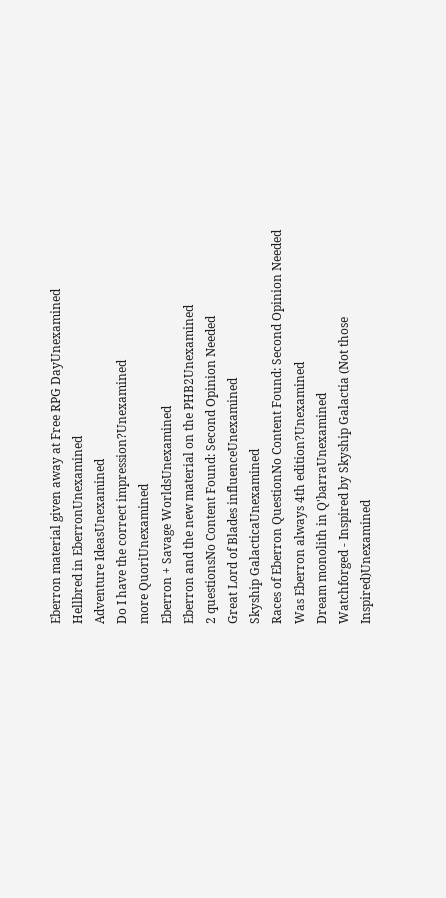Eberron material given away at Free RPG DayUnexamined
Hellbred in EberronUnexamined
Adventure IdeasUnexamined
Do I have the correct impression?Unexamined
more QuoriUnexamined
Eberron + Savage WorldsUnexamined
Eberron and the new material on the PHB2Unexamined
2 questionsNo Content Found: Second Opinion Needed
Great Lord of Blades influenceUnexamined
Skyship GalacticaUnexamined
Races of Eberron QuestionNo Content Found: Second Opinion Needed
Was Eberron always 4th edition?Unexamined
Dream monolith in Q'barraUnexamined
Watchforged - Inspired by Skyship Galactia (Not those Inspired)Unexamined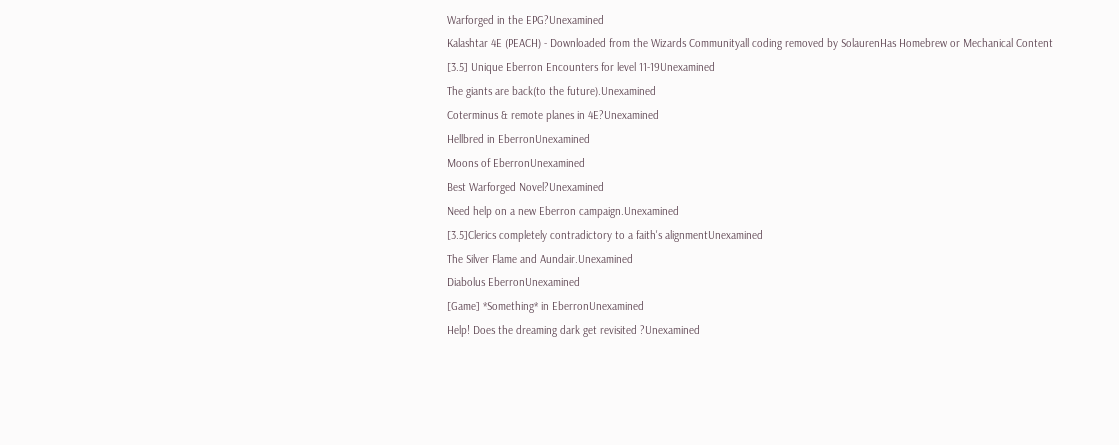Warforged in the EPG?Unexamined
Kalashtar 4E (PEACH) - Downloaded from the Wizards Communityall coding removed by SolaurenHas Homebrew or Mechanical Content
[3.5] Unique Eberron Encounters for level 11-19Unexamined
The giants are back(to the future).Unexamined
Coterminus & remote planes in 4E?Unexamined
Hellbred in EberronUnexamined
Moons of EberronUnexamined
Best Warforged Novel?Unexamined
Need help on a new Eberron campaign.Unexamined
[3.5]Clerics completely contradictory to a faith's alignmentUnexamined
The Silver Flame and Aundair.Unexamined
Diabolus EberronUnexamined
[Game] *Something* in EberronUnexamined
Help! Does the dreaming dark get revisited ?Unexamined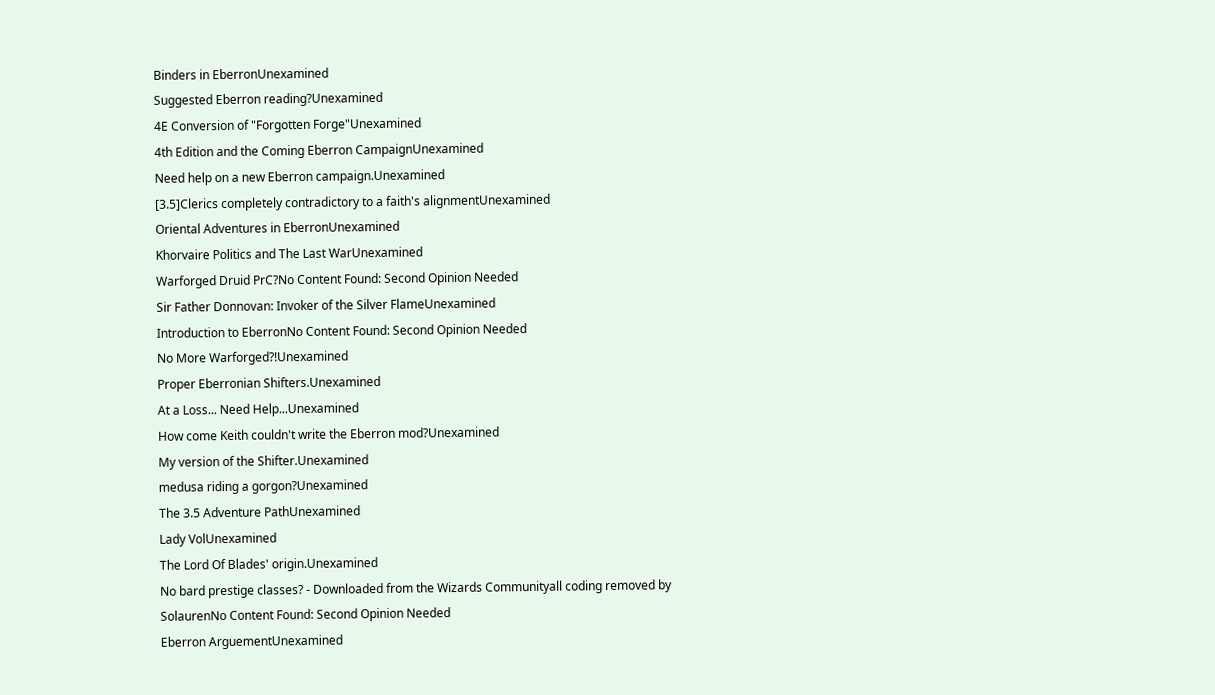Binders in EberronUnexamined
Suggested Eberron reading?Unexamined
4E Conversion of "Forgotten Forge"Unexamined
4th Edition and the Coming Eberron CampaignUnexamined
Need help on a new Eberron campaign.Unexamined
[3.5]Clerics completely contradictory to a faith's alignmentUnexamined
Oriental Adventures in EberronUnexamined
Khorvaire Politics and The Last WarUnexamined
Warforged Druid PrC?No Content Found: Second Opinion Needed
Sir Father Donnovan: Invoker of the Silver FlameUnexamined
Introduction to EberronNo Content Found: Second Opinion Needed
No More Warforged?!Unexamined
Proper Eberronian Shifters.Unexamined
At a Loss... Need Help...Unexamined
How come Keith couldn't write the Eberron mod?Unexamined
My version of the Shifter.Unexamined
medusa riding a gorgon?Unexamined
The 3.5 Adventure PathUnexamined
Lady VolUnexamined
The Lord Of Blades' origin.Unexamined
No bard prestige classes? - Downloaded from the Wizards Communityall coding removed by SolaurenNo Content Found: Second Opinion Needed
Eberron ArguementUnexamined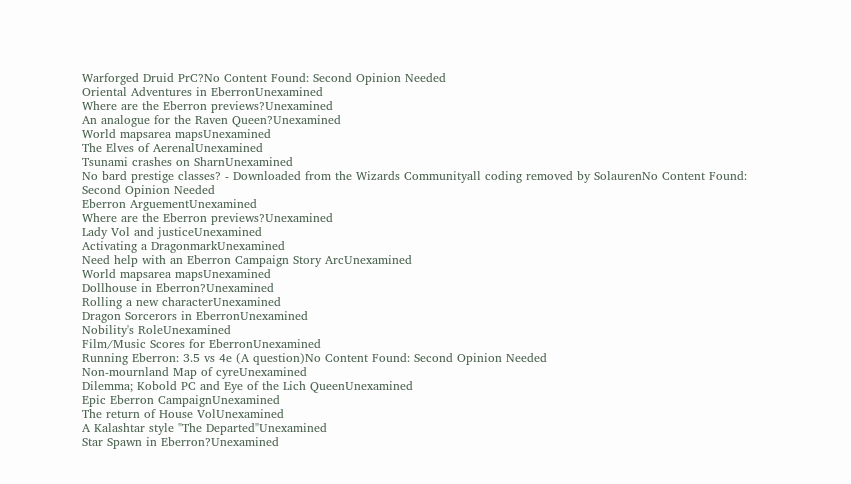Warforged Druid PrC?No Content Found: Second Opinion Needed
Oriental Adventures in EberronUnexamined
Where are the Eberron previews?Unexamined
An analogue for the Raven Queen?Unexamined
World mapsarea mapsUnexamined
The Elves of AerenalUnexamined
Tsunami crashes on SharnUnexamined
No bard prestige classes? - Downloaded from the Wizards Communityall coding removed by SolaurenNo Content Found: Second Opinion Needed
Eberron ArguementUnexamined
Where are the Eberron previews?Unexamined
Lady Vol and justiceUnexamined
Activating a DragonmarkUnexamined
Need help with an Eberron Campaign Story ArcUnexamined
World mapsarea mapsUnexamined
Dollhouse in Eberron?Unexamined
Rolling a new characterUnexamined
Dragon Sorcerors in EberronUnexamined
Nobility's RoleUnexamined
Film/Music Scores for EberronUnexamined
Running Eberron: 3.5 vs 4e (A question)No Content Found: Second Opinion Needed
Non-mournland Map of cyreUnexamined
Dilemma; Kobold PC and Eye of the Lich QueenUnexamined
Epic Eberron CampaignUnexamined
The return of House VolUnexamined
A Kalashtar style "The Departed"Unexamined
Star Spawn in Eberron?Unexamined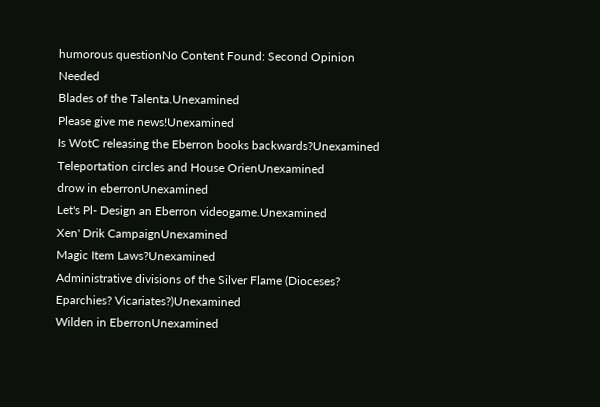humorous questionNo Content Found: Second Opinion Needed
Blades of the Talenta.Unexamined
Please give me news!Unexamined
Is WotC releasing the Eberron books backwards?Unexamined
Teleportation circles and House OrienUnexamined
drow in eberronUnexamined
Let's Pl- Design an Eberron videogame.Unexamined
Xen' Drik CampaignUnexamined
Magic Item Laws?Unexamined
Administrative divisions of the Silver Flame (Dioceses? Eparchies? Vicariates?)Unexamined
Wilden in EberronUnexamined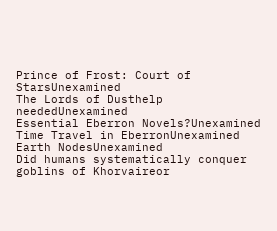Prince of Frost: Court of StarsUnexamined
The Lords of Dusthelp neededUnexamined
Essential Eberron Novels?Unexamined
Time Travel in EberronUnexamined
Earth NodesUnexamined
Did humans systematically conquer goblins of Khorvaireor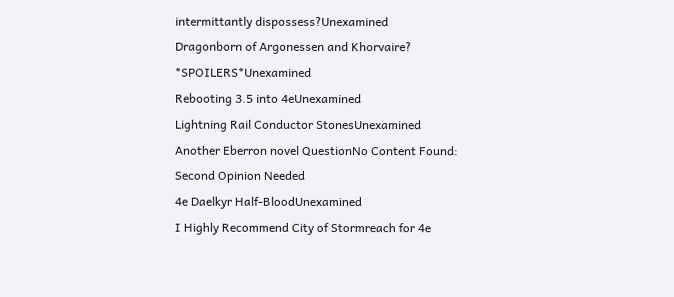intermittantly dispossess?Unexamined
Dragonborn of Argonessen and Khorvaire? *SPOILERS*Unexamined
Rebooting 3.5 into 4eUnexamined
Lightning Rail Conductor StonesUnexamined
Another Eberron novel QuestionNo Content Found: Second Opinion Needed
4e Daelkyr Half-BloodUnexamined
I Highly Recommend City of Stormreach for 4e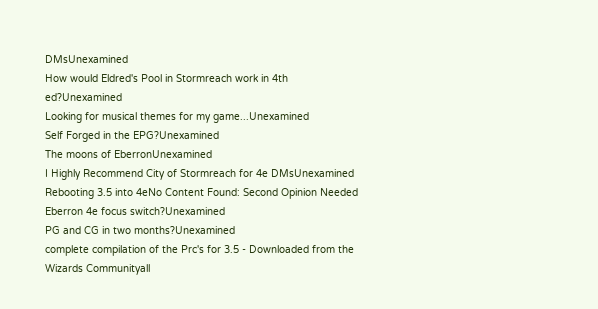DMsUnexamined
How would Eldred's Pool in Stormreach work in 4th ed?Unexamined
Looking for musical themes for my game...Unexamined
Self Forged in the EPG?Unexamined
The moons of EberronUnexamined
I Highly Recommend City of Stormreach for 4e DMsUnexamined
Rebooting 3.5 into 4eNo Content Found: Second Opinion Needed
Eberron 4e focus switch?Unexamined
PG and CG in two months?Unexamined
complete compilation of the Prc's for 3.5 - Downloaded from the Wizards Communityall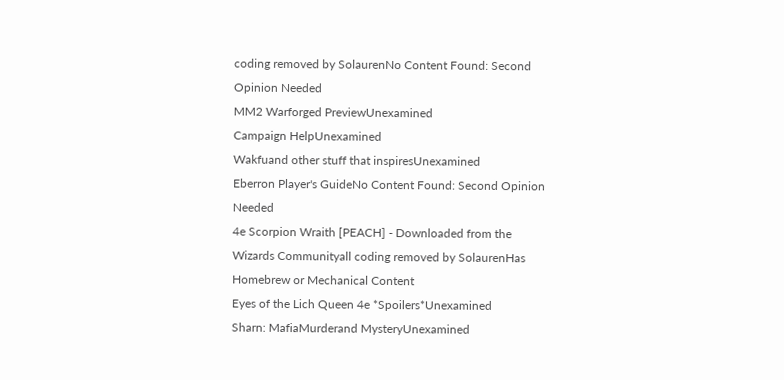coding removed by SolaurenNo Content Found: Second Opinion Needed
MM2 Warforged PreviewUnexamined
Campaign HelpUnexamined
Wakfuand other stuff that inspiresUnexamined
Eberron Player's GuideNo Content Found: Second Opinion Needed
4e Scorpion Wraith [PEACH] - Downloaded from the Wizards Communityall coding removed by SolaurenHas Homebrew or Mechanical Content
Eyes of the Lich Queen 4e *Spoilers*Unexamined
Sharn: MafiaMurderand MysteryUnexamined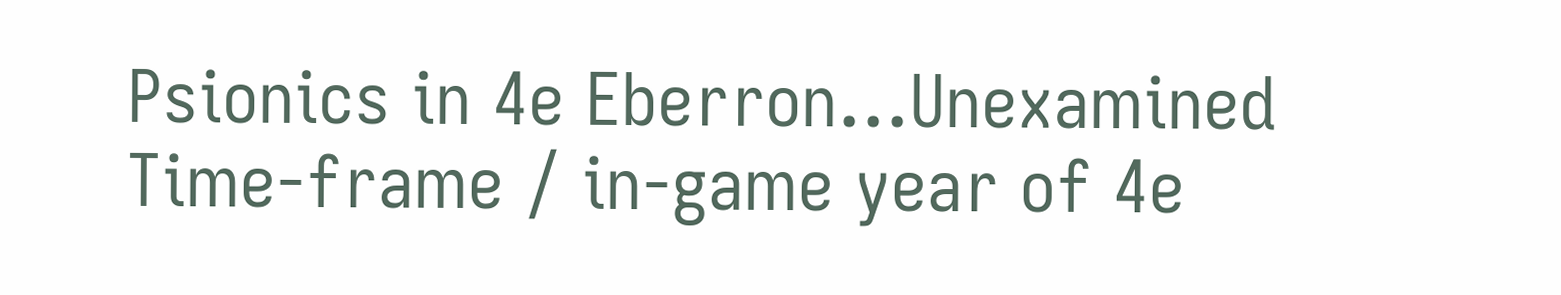Psionics in 4e Eberron...Unexamined
Time-frame / in-game year of 4e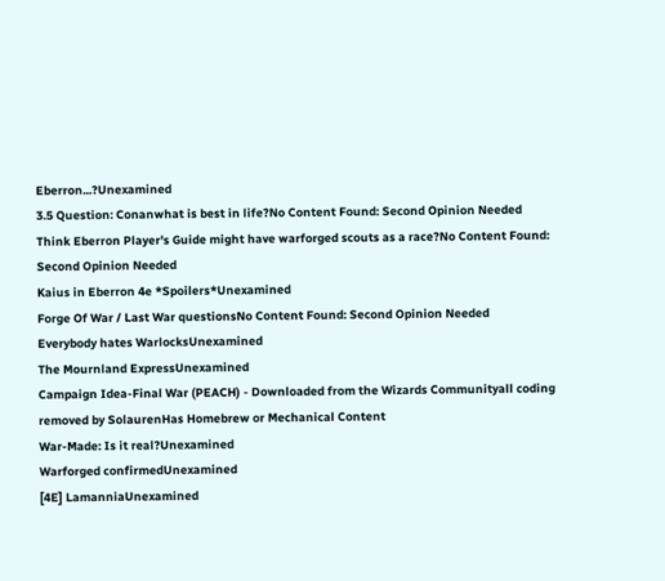Eberron...?Unexamined
3.5 Question: Conanwhat is best in life?No Content Found: Second Opinion Needed
Think Eberron Player's Guide might have warforged scouts as a race?No Content Found: Second Opinion Needed
Kaius in Eberron 4e *Spoilers*Unexamined
Forge Of War / Last War questionsNo Content Found: Second Opinion Needed
Everybody hates WarlocksUnexamined
The Mournland ExpressUnexamined
Campaign Idea-Final War (PEACH) - Downloaded from the Wizards Communityall coding removed by SolaurenHas Homebrew or Mechanical Content
War-Made: Is it real?Unexamined
Warforged confirmedUnexamined
[4E] LamanniaUnexamined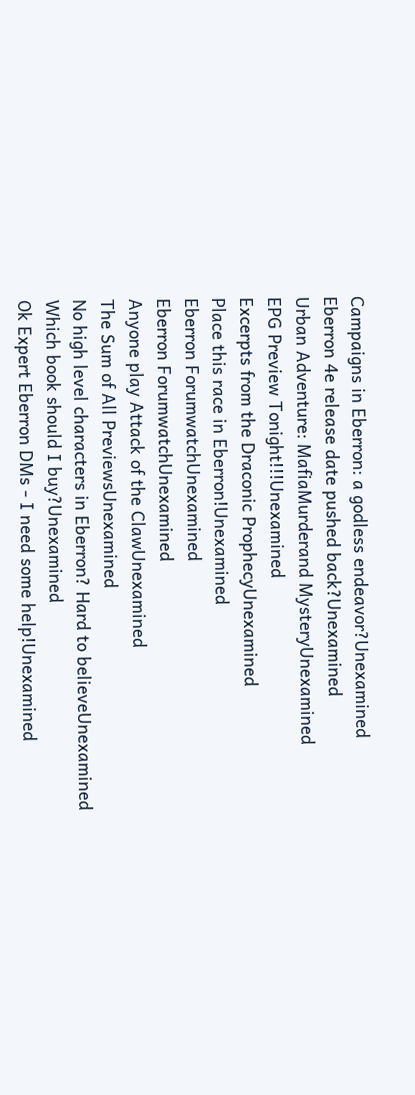Campaigns in Eberron: a godless endeavor?Unexamined
Eberron 4e release date pushed back?Unexamined
Urban Adventure: MafiaMurderand MysteryUnexamined
EPG Preview Tonight!!!Unexamined
Excerpts from the Draconic ProphecyUnexamined
Place this race in Eberron!Unexamined
Eberron ForumwatchUnexamined
Eberron ForumwatchUnexamined
Anyone play Attack of the ClawUnexamined
The Sum of All PreviewsUnexamined
No high level characters in Eberron? Hard to believeUnexamined
Which book should I buy?Unexamined
Ok Expert Eberron DMs - I need some help!Unexamined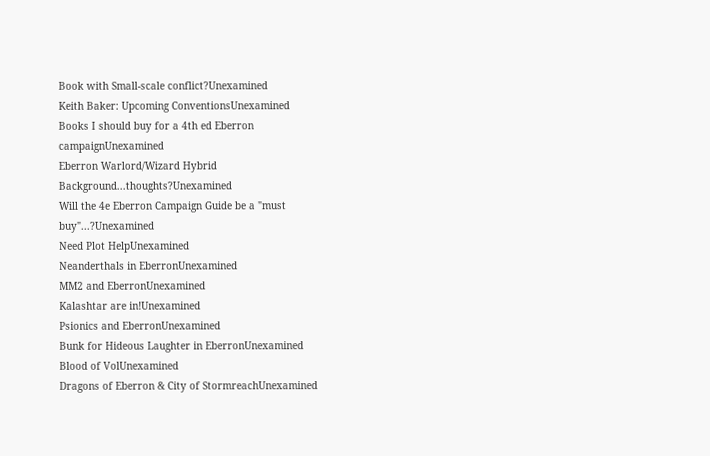Book with Small-scale conflict?Unexamined
Keith Baker: Upcoming ConventionsUnexamined
Books I should buy for a 4th ed Eberron campaignUnexamined
Eberron Warlord/Wizard Hybrid Background...thoughts?Unexamined
Will the 4e Eberron Campaign Guide be a "must buy"...?Unexamined
Need Plot HelpUnexamined
Neanderthals in EberronUnexamined
MM2 and EberronUnexamined
Kalashtar are in!Unexamined
Psionics and EberronUnexamined
Bunk for Hideous Laughter in EberronUnexamined
Blood of VolUnexamined
Dragons of Eberron & City of StormreachUnexamined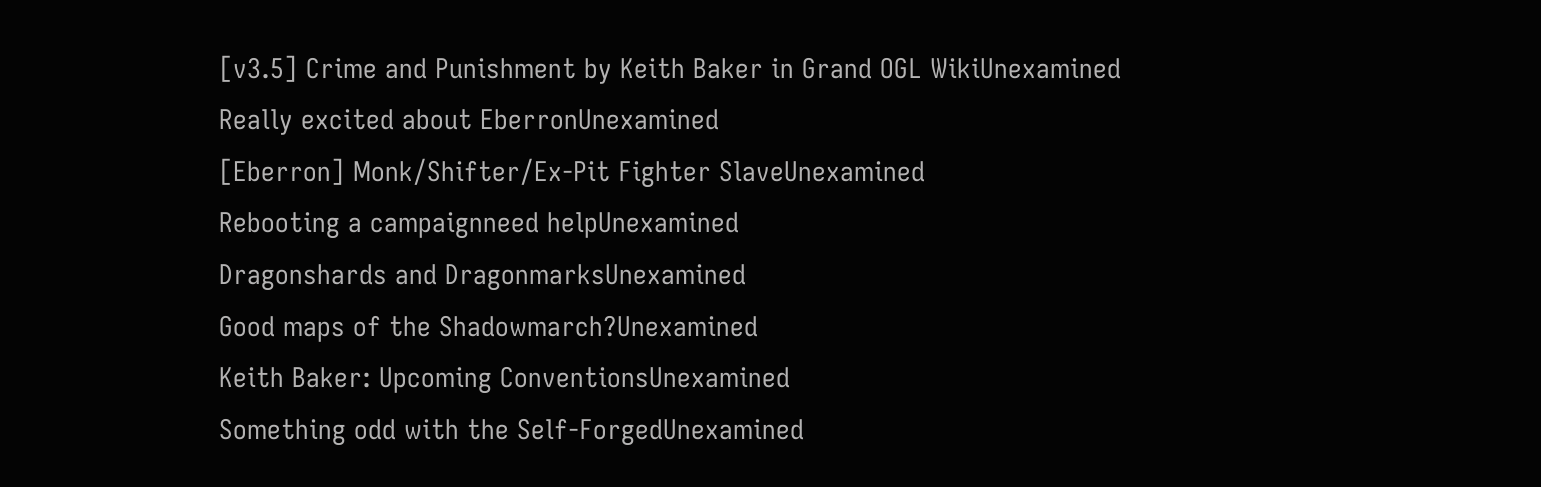[v3.5] Crime and Punishment by Keith Baker in Grand OGL WikiUnexamined
Really excited about EberronUnexamined
[Eberron] Monk/Shifter/Ex-Pit Fighter SlaveUnexamined
Rebooting a campaignneed helpUnexamined
Dragonshards and DragonmarksUnexamined
Good maps of the Shadowmarch?Unexamined
Keith Baker: Upcoming ConventionsUnexamined
Something odd with the Self-ForgedUnexamined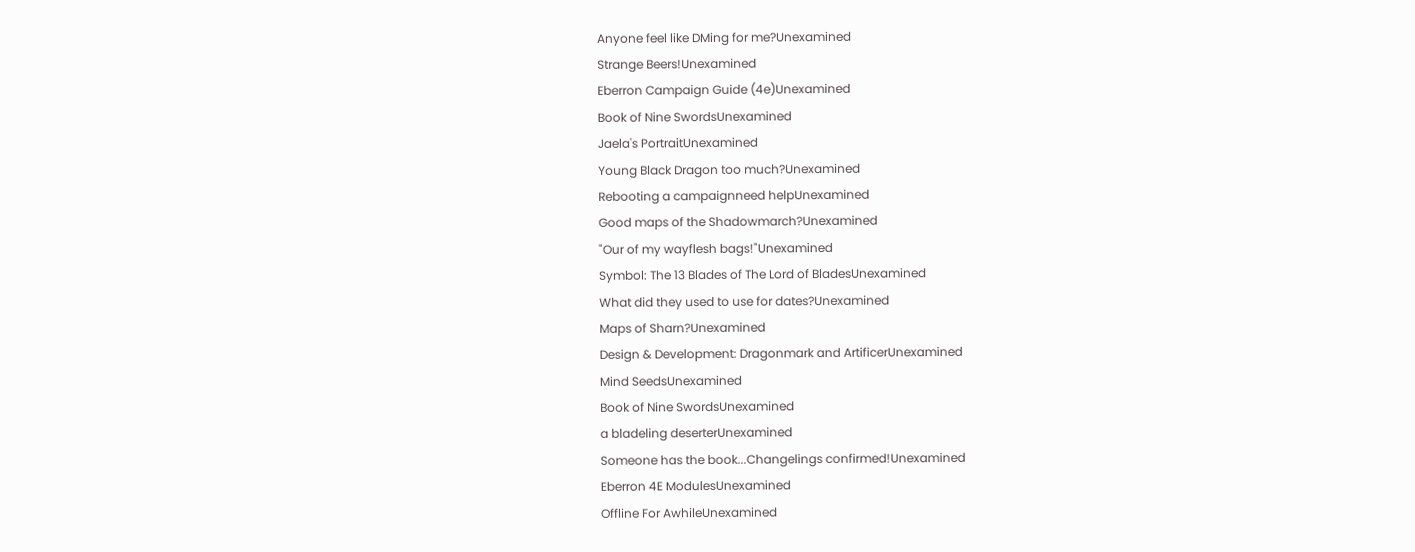Anyone feel like DMing for me?Unexamined
Strange Beers!Unexamined
Eberron Campaign Guide (4e)Unexamined
Book of Nine SwordsUnexamined
Jaela's PortraitUnexamined
Young Black Dragon too much?Unexamined
Rebooting a campaignneed helpUnexamined
Good maps of the Shadowmarch?Unexamined
"Our of my wayflesh bags!"Unexamined
Symbol: The 13 Blades of The Lord of BladesUnexamined
What did they used to use for dates?Unexamined
Maps of Sharn?Unexamined
Design & Development: Dragonmark and ArtificerUnexamined
Mind SeedsUnexamined
Book of Nine SwordsUnexamined
a bladeling deserterUnexamined
Someone has the book...Changelings confirmed!Unexamined
Eberron 4E ModulesUnexamined
Offline For AwhileUnexamined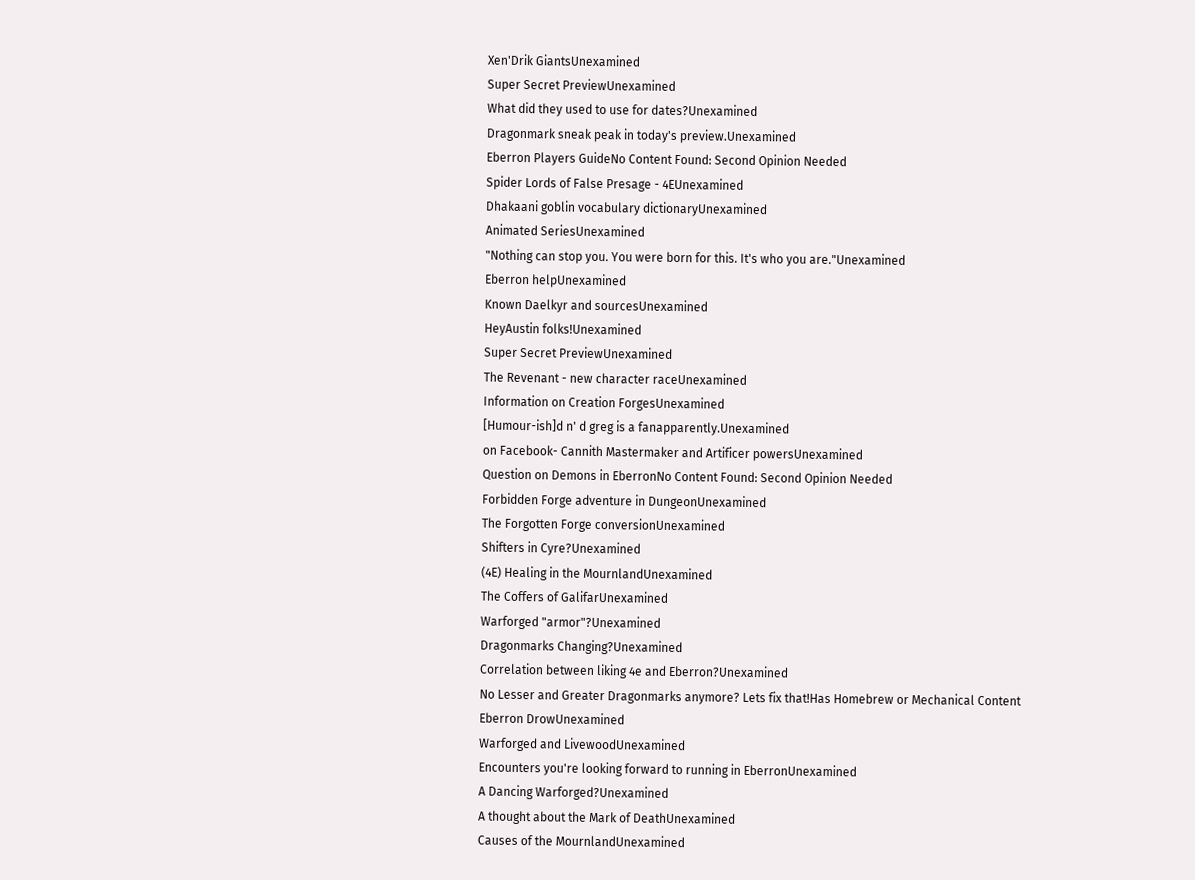Xen'Drik GiantsUnexamined
Super Secret PreviewUnexamined
What did they used to use for dates?Unexamined
Dragonmark sneak peak in today's preview.Unexamined
Eberron Players GuideNo Content Found: Second Opinion Needed
Spider Lords of False Presage - 4EUnexamined
Dhakaani goblin vocabulary dictionaryUnexamined
Animated SeriesUnexamined
"Nothing can stop you. You were born for this. It's who you are."Unexamined
Eberron helpUnexamined
Known Daelkyr and sourcesUnexamined
HeyAustin folks!Unexamined
Super Secret PreviewUnexamined
The Revenant - new character raceUnexamined
Information on Creation ForgesUnexamined
[Humour-ish]d n' d greg is a fanapparently.Unexamined
on Facebook- Cannith Mastermaker and Artificer powersUnexamined
Question on Demons in EberronNo Content Found: Second Opinion Needed
Forbidden Forge adventure in DungeonUnexamined
The Forgotten Forge conversionUnexamined
Shifters in Cyre?Unexamined
(4E) Healing in the MournlandUnexamined
The Coffers of GalifarUnexamined
Warforged "armor"?Unexamined
Dragonmarks Changing?Unexamined
Correlation between liking 4e and Eberron?Unexamined
No Lesser and Greater Dragonmarks anymore? Lets fix that!Has Homebrew or Mechanical Content
Eberron DrowUnexamined
Warforged and LivewoodUnexamined
Encounters you're looking forward to running in EberronUnexamined
A Dancing Warforged?Unexamined
A thought about the Mark of DeathUnexamined
Causes of the MournlandUnexamined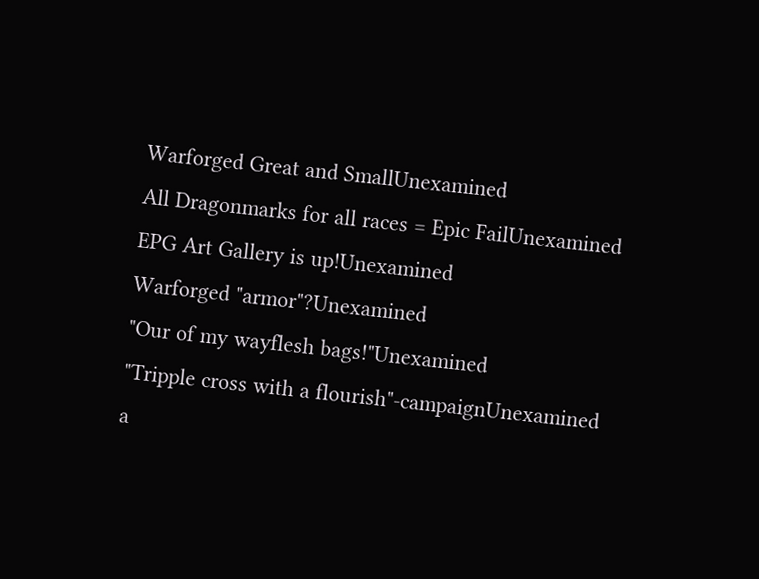Warforged Great and SmallUnexamined
All Dragonmarks for all races = Epic FailUnexamined
EPG Art Gallery is up!Unexamined
Warforged "armor"?Unexamined
"Our of my wayflesh bags!"Unexamined
"Tripple cross with a flourish"-campaignUnexamined
a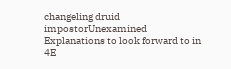changeling druid impostorUnexamined
Explanations to look forward to in 4E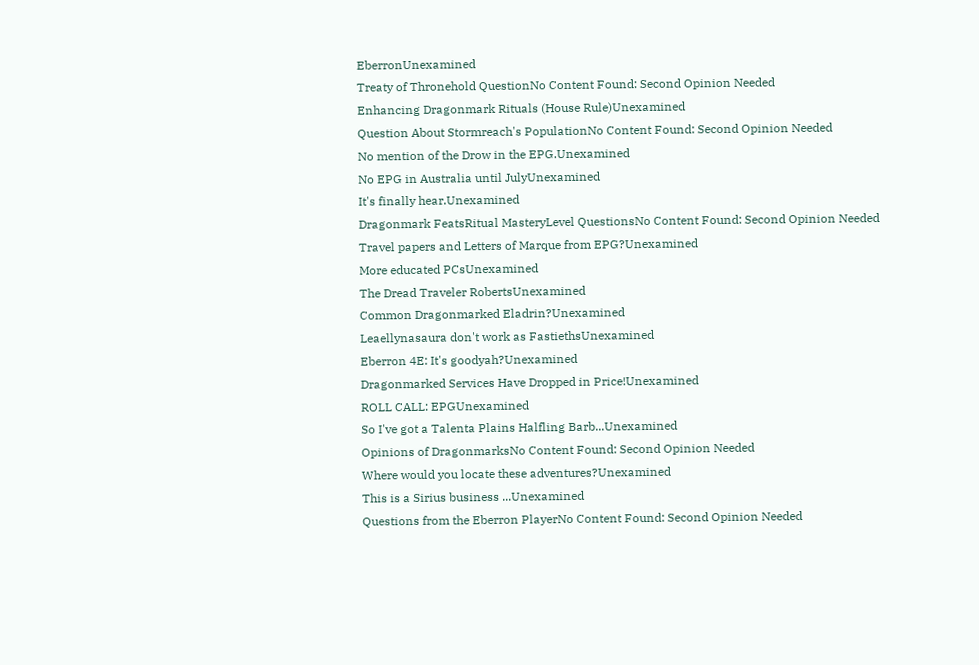EberronUnexamined
Treaty of Thronehold QuestionNo Content Found: Second Opinion Needed
Enhancing Dragonmark Rituals (House Rule)Unexamined
Question About Stormreach's PopulationNo Content Found: Second Opinion Needed
No mention of the Drow in the EPG.Unexamined
No EPG in Australia until JulyUnexamined
It's finally hear.Unexamined
Dragonmark FeatsRitual MasteryLevel QuestionsNo Content Found: Second Opinion Needed
Travel papers and Letters of Marque from EPG?Unexamined
More educated PCsUnexamined
The Dread Traveler RobertsUnexamined
Common Dragonmarked Eladrin?Unexamined
Leaellynasaura don't work as FastiethsUnexamined
Eberron 4E: It's goodyah?Unexamined
Dragonmarked Services Have Dropped in Price!Unexamined
ROLL CALL: EPGUnexamined
So I've got a Talenta Plains Halfling Barb...Unexamined
Opinions of DragonmarksNo Content Found: Second Opinion Needed
Where would you locate these adventures?Unexamined
This is a Sirius business ...Unexamined
Questions from the Eberron PlayerNo Content Found: Second Opinion Needed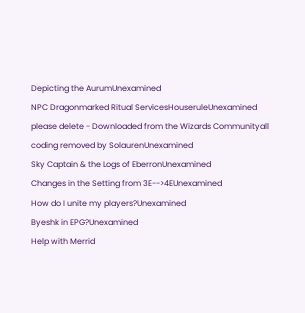Depicting the AurumUnexamined
NPC Dragonmarked Ritual ServicesHouseruleUnexamined
please delete - Downloaded from the Wizards Communityall coding removed by SolaurenUnexamined
Sky Captain & the Logs of EberronUnexamined
Changes in the Setting from 3E-->4EUnexamined
How do I unite my players?Unexamined
Byeshk in EPG?Unexamined
Help with Merrid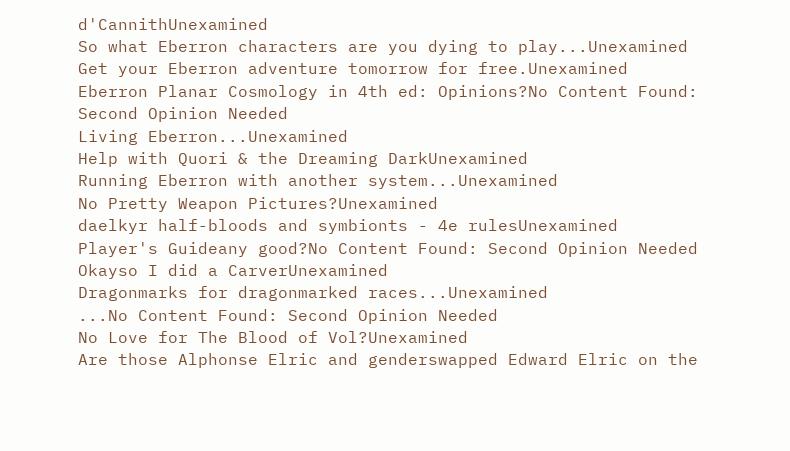d'CannithUnexamined
So what Eberron characters are you dying to play...Unexamined
Get your Eberron adventure tomorrow for free.Unexamined
Eberron Planar Cosmology in 4th ed: Opinions?No Content Found: Second Opinion Needed
Living Eberron...Unexamined
Help with Quori & the Dreaming DarkUnexamined
Running Eberron with another system...Unexamined
No Pretty Weapon Pictures?Unexamined
daelkyr half-bloods and symbionts - 4e rulesUnexamined
Player's Guideany good?No Content Found: Second Opinion Needed
Okayso I did a CarverUnexamined
Dragonmarks for dragonmarked races...Unexamined
...No Content Found: Second Opinion Needed
No Love for The Blood of Vol?Unexamined
Are those Alphonse Elric and genderswapped Edward Elric on the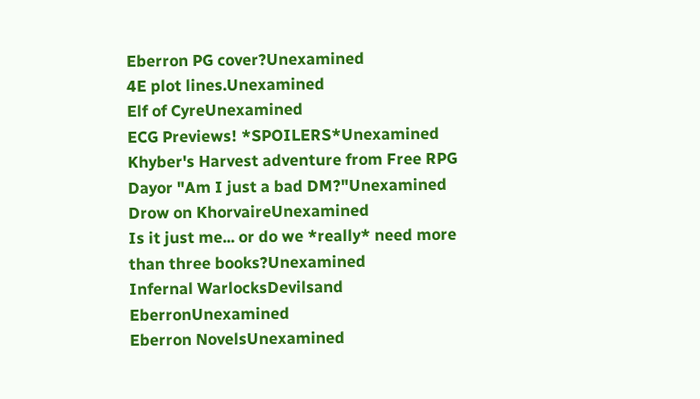Eberron PG cover?Unexamined
4E plot lines.Unexamined
Elf of CyreUnexamined
ECG Previews! *SPOILERS*Unexamined
Khyber's Harvest adventure from Free RPG Dayor "Am I just a bad DM?"Unexamined
Drow on KhorvaireUnexamined
Is it just me... or do we *really* need more than three books?Unexamined
Infernal WarlocksDevilsand EberronUnexamined
Eberron NovelsUnexamined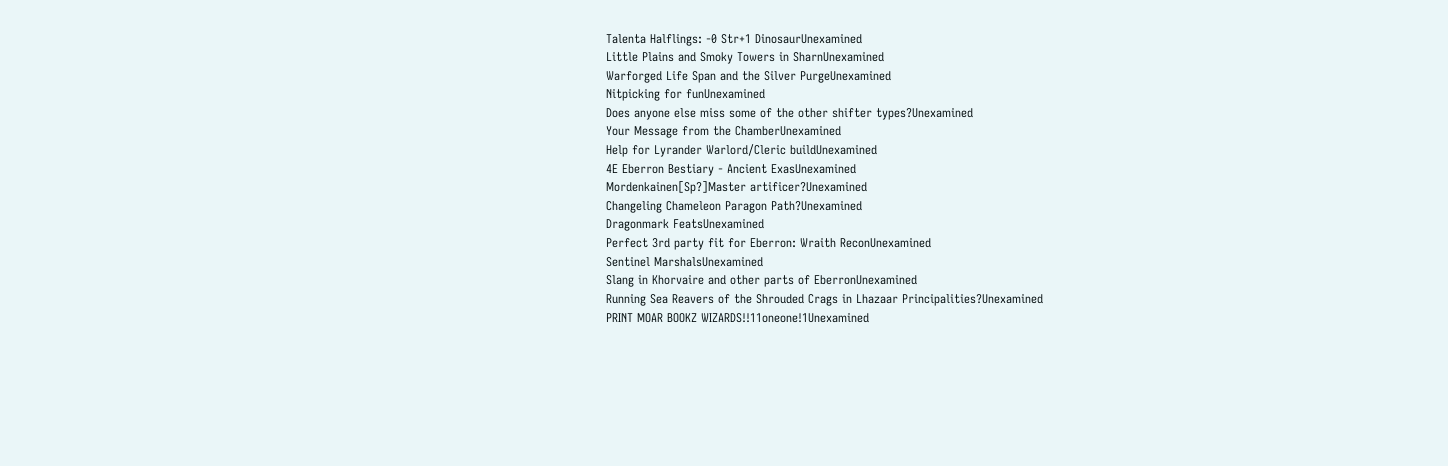Talenta Halflings: -0 Str+1 DinosaurUnexamined
Little Plains and Smoky Towers in SharnUnexamined
Warforged Life Span and the Silver PurgeUnexamined
Nitpicking for funUnexamined
Does anyone else miss some of the other shifter types?Unexamined
Your Message from the ChamberUnexamined
Help for Lyrander Warlord/Cleric buildUnexamined
4E Eberron Bestiary - Ancient ExasUnexamined
Mordenkainen[Sp?]Master artificer?Unexamined
Changeling Chameleon Paragon Path?Unexamined
Dragonmark FeatsUnexamined
Perfect 3rd party fit for Eberron: Wraith ReconUnexamined
Sentinel MarshalsUnexamined
Slang in Khorvaire and other parts of EberronUnexamined
Running Sea Reavers of the Shrouded Crags in Lhazaar Principalities?Unexamined
PRINT MOAR BOOKZ WIZARDS!!11oneone!1Unexamined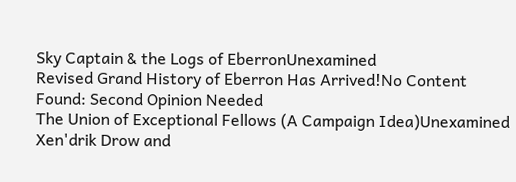Sky Captain & the Logs of EberronUnexamined
Revised Grand History of Eberron Has Arrived!No Content Found: Second Opinion Needed
The Union of Exceptional Fellows (A Campaign Idea)Unexamined
Xen'drik Drow and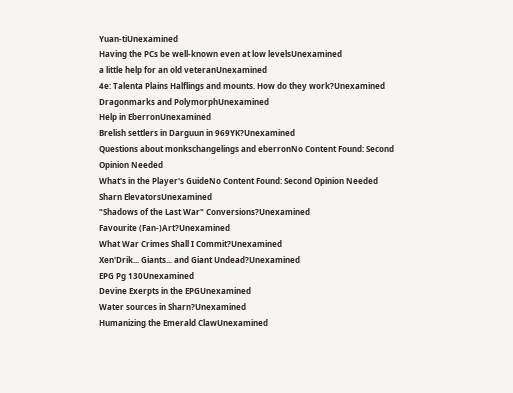Yuan-tiUnexamined
Having the PCs be well-known even at low levelsUnexamined
a little help for an old veteranUnexamined
4e: Talenta Plains Halflings and mounts. How do they work?Unexamined
Dragonmarks and PolymorphUnexamined
Help in EberronUnexamined
Brelish settlers in Darguun in 969YK?Unexamined
Questions about monkschangelings and eberronNo Content Found: Second Opinion Needed
What's in the Player's GuideNo Content Found: Second Opinion Needed
Sharn ElevatorsUnexamined
"Shadows of the Last War" Conversions?Unexamined
Favourite (Fan-)Art?Unexamined
What War Crimes Shall I Commit?Unexamined
Xen'Drik... Giants... and Giant Undead?Unexamined
EPG Pg 130Unexamined
Devine Exerpts in the EPGUnexamined
Water sources in Sharn?Unexamined
Humanizing the Emerald ClawUnexamined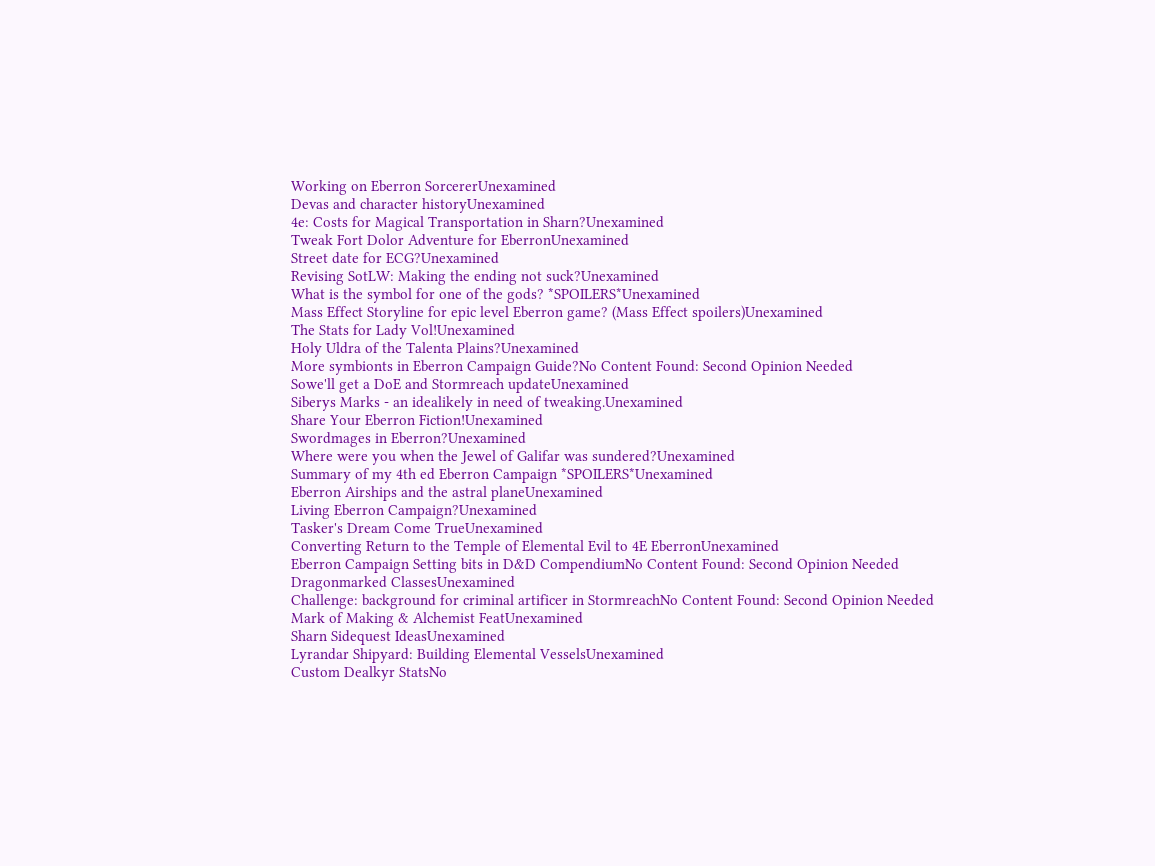Working on Eberron SorcererUnexamined
Devas and character historyUnexamined
4e: Costs for Magical Transportation in Sharn?Unexamined
Tweak Fort Dolor Adventure for EberronUnexamined
Street date for ECG?Unexamined
Revising SotLW: Making the ending not suck?Unexamined
What is the symbol for one of the gods? *SPOILERS*Unexamined
Mass Effect Storyline for epic level Eberron game? (Mass Effect spoilers)Unexamined
The Stats for Lady Vol!Unexamined
Holy Uldra of the Talenta Plains?Unexamined
More symbionts in Eberron Campaign Guide?No Content Found: Second Opinion Needed
Sowe'll get a DoE and Stormreach updateUnexamined
Siberys Marks - an idealikely in need of tweaking.Unexamined
Share Your Eberron Fiction!Unexamined
Swordmages in Eberron?Unexamined
Where were you when the Jewel of Galifar was sundered?Unexamined
Summary of my 4th ed Eberron Campaign *SPOILERS*Unexamined
Eberron Airships and the astral planeUnexamined
Living Eberron Campaign?Unexamined
Tasker's Dream Come TrueUnexamined
Converting Return to the Temple of Elemental Evil to 4E EberronUnexamined
Eberron Campaign Setting bits in D&D CompendiumNo Content Found: Second Opinion Needed
Dragonmarked ClassesUnexamined
Challenge: background for criminal artificer in StormreachNo Content Found: Second Opinion Needed
Mark of Making & Alchemist FeatUnexamined
Sharn Sidequest IdeasUnexamined
Lyrandar Shipyard: Building Elemental VesselsUnexamined
Custom Dealkyr StatsNo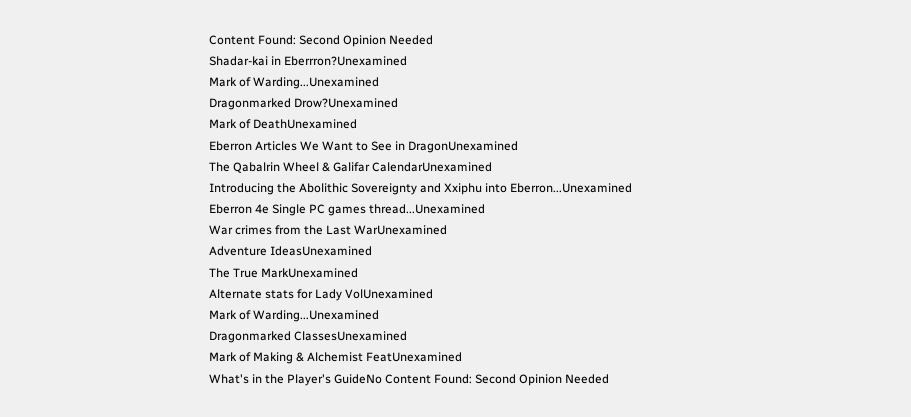Content Found: Second Opinion Needed
Shadar-kai in Eberrron?Unexamined
Mark of Warding...Unexamined
Dragonmarked Drow?Unexamined
Mark of DeathUnexamined
Eberron Articles We Want to See in DragonUnexamined
The Qabalrin Wheel & Galifar CalendarUnexamined
Introducing the Abolithic Sovereignty and Xxiphu into Eberron...Unexamined
Eberron 4e Single PC games thread...Unexamined
War crimes from the Last WarUnexamined
Adventure IdeasUnexamined
The True MarkUnexamined
Alternate stats for Lady VolUnexamined
Mark of Warding...Unexamined
Dragonmarked ClassesUnexamined
Mark of Making & Alchemist FeatUnexamined
What's in the Player's GuideNo Content Found: Second Opinion Needed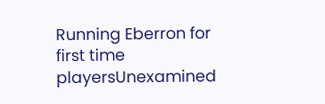Running Eberron for first time playersUnexamined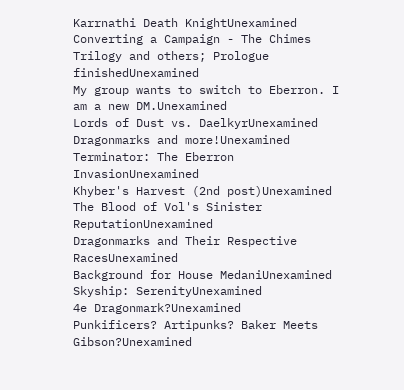Karrnathi Death KnightUnexamined
Converting a Campaign - The Chimes Trilogy and others; Prologue finishedUnexamined
My group wants to switch to Eberron. I am a new DM.Unexamined
Lords of Dust vs. DaelkyrUnexamined
Dragonmarks and more!Unexamined
Terminator: The Eberron InvasionUnexamined
Khyber's Harvest (2nd post)Unexamined
The Blood of Vol's Sinister ReputationUnexamined
Dragonmarks and Their Respective RacesUnexamined
Background for House MedaniUnexamined
Skyship: SerenityUnexamined
4e Dragonmark?Unexamined
Punkificers? Artipunks? Baker Meets Gibson?Unexamined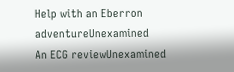Help with an Eberron adventureUnexamined
An ECG reviewUnexamined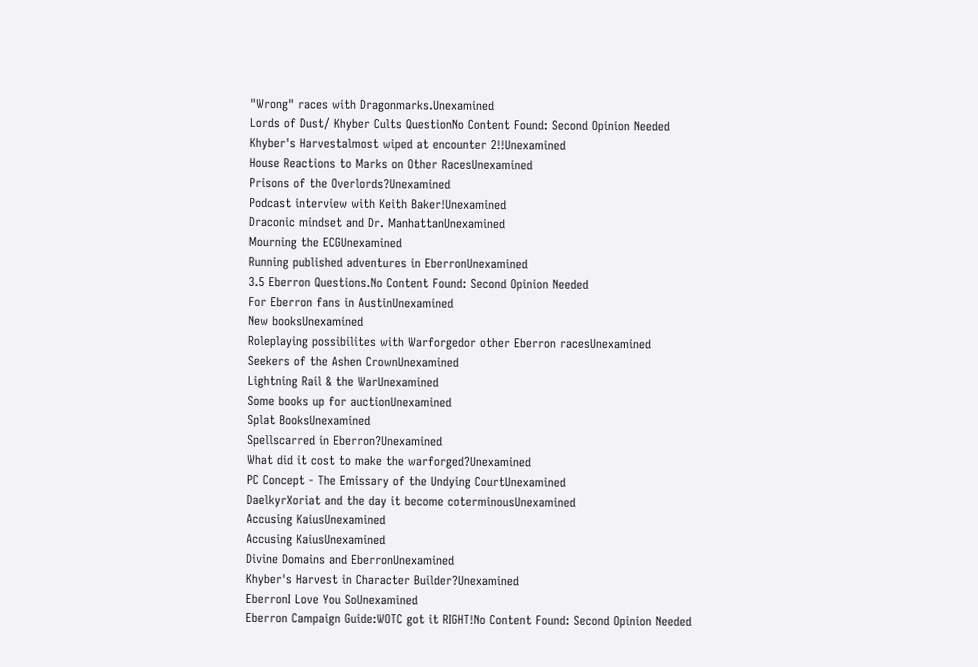"Wrong" races with Dragonmarks.Unexamined
Lords of Dust/ Khyber Cults QuestionNo Content Found: Second Opinion Needed
Khyber's Harvestalmost wiped at encounter 2!!Unexamined
House Reactions to Marks on Other RacesUnexamined
Prisons of the Overlords?Unexamined
Podcast interview with Keith Baker!Unexamined
Draconic mindset and Dr. ManhattanUnexamined
Mourning the ECGUnexamined
Running published adventures in EberronUnexamined
3.5 Eberron Questions.No Content Found: Second Opinion Needed
For Eberron fans in AustinUnexamined
New booksUnexamined
Roleplaying possibilites with Warforgedor other Eberron racesUnexamined
Seekers of the Ashen CrownUnexamined
Lightning Rail & the WarUnexamined
Some books up for auctionUnexamined
Splat BooksUnexamined
Spellscarred in Eberron?Unexamined
What did it cost to make the warforged?Unexamined
PC Concept - The Emissary of the Undying CourtUnexamined
DaelkyrXoriat and the day it become coterminousUnexamined
Accusing KaiusUnexamined
Accusing KaiusUnexamined
Divine Domains and EberronUnexamined
Khyber's Harvest in Character Builder?Unexamined
EberronI Love You SoUnexamined
Eberron Campaign Guide:WOTC got it RIGHT!No Content Found: Second Opinion Needed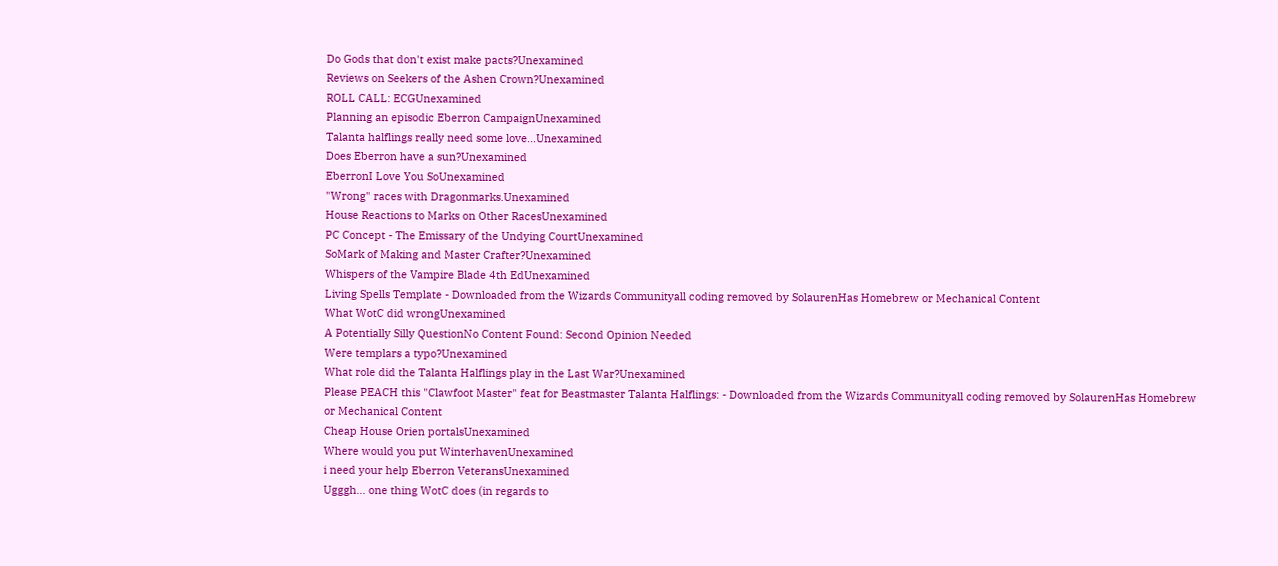Do Gods that don't exist make pacts?Unexamined
Reviews on Seekers of the Ashen Crown?Unexamined
ROLL CALL: ECGUnexamined
Planning an episodic Eberron CampaignUnexamined
Talanta halflings really need some love...Unexamined
Does Eberron have a sun?Unexamined
EberronI Love You SoUnexamined
"Wrong" races with Dragonmarks.Unexamined
House Reactions to Marks on Other RacesUnexamined
PC Concept - The Emissary of the Undying CourtUnexamined
SoMark of Making and Master Crafter?Unexamined
Whispers of the Vampire Blade 4th EdUnexamined
Living Spells Template - Downloaded from the Wizards Communityall coding removed by SolaurenHas Homebrew or Mechanical Content
What WotC did wrongUnexamined
A Potentially Silly QuestionNo Content Found: Second Opinion Needed
Were templars a typo?Unexamined
What role did the Talanta Halflings play in the Last War?Unexamined
Please PEACH this "Clawfoot Master" feat for Beastmaster Talanta Halflings: - Downloaded from the Wizards Communityall coding removed by SolaurenHas Homebrew or Mechanical Content
Cheap House Orien portalsUnexamined
Where would you put WinterhavenUnexamined
i need your help Eberron VeteransUnexamined
Ugggh... one thing WotC does (in regards to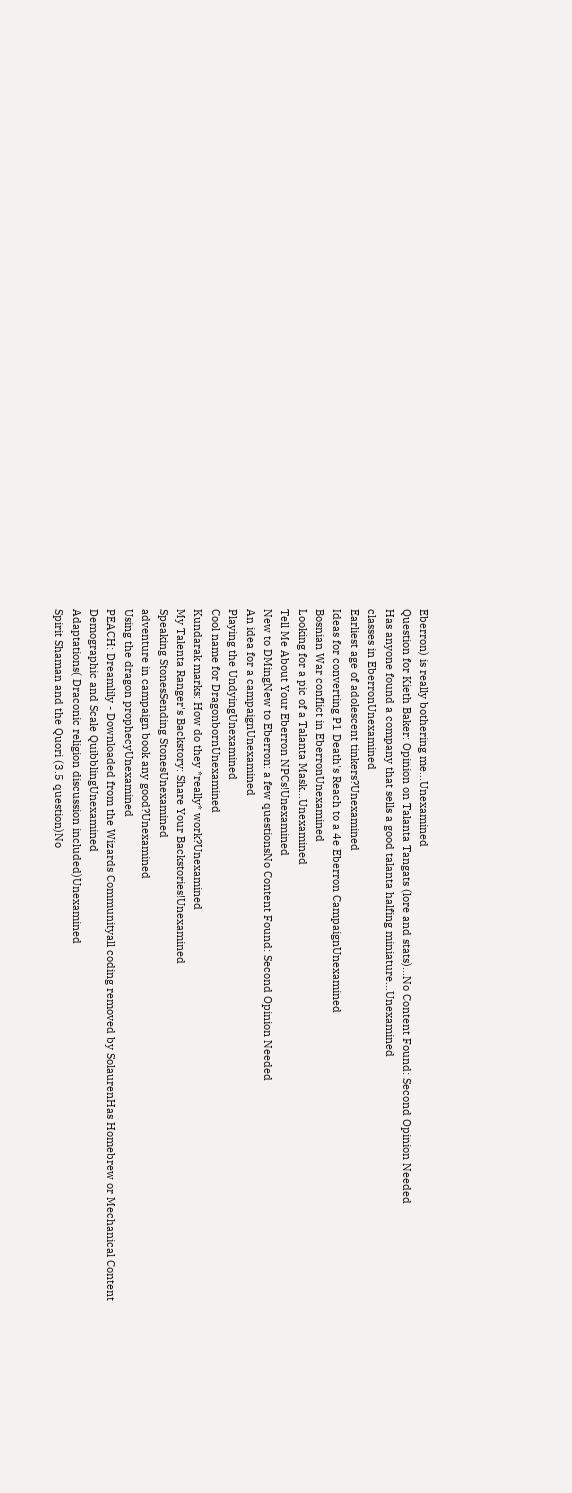Eberron) is really bothering me...Unexamined
Question for Kieth Baker: Opinion on Talanta Tangats (lore and stats)...No Content Found: Second Opinion Needed
Has anyone found a company that sells a good talanta halfing miniature...Unexamined
classes in EberronUnexamined
Earliest age of adolescent tinkers?Unexamined
Ideas for converting P1 Death's Reach to a 4e Eberron CampaignUnexamined
Bosnian War conflict in EberronUnexamined
Looking for a pic of a Talanta Mask...Unexamined
Tell Me About Your Eberron NPCs!Unexamined
New to DMingNew to Eberron: a few questionsNo Content Found: Second Opinion Needed
An idea for a campaignUnexamined
Playing the UndyingUnexamined
Cool name for DragonbornUnexamined
Kundarak marks: How do they *really* work?Unexamined
My Talenta Ranger's Backstory: Share Your Backstories!Unexamined
Speaking StonesSending StonesUnexamined
adventure in campaign book any good?Unexamined
Using the dragon prophecyUnexamined
PEACH: Dreamlily - Downloaded from the Wizards Communityall coding removed by SolaurenHas Homebrew or Mechanical Content
Demographic and Scale QuibblingUnexamined
Adaptations( Draconic religion discussion included)Unexamined
Spirit Shaman and the Quori (3.5 question)No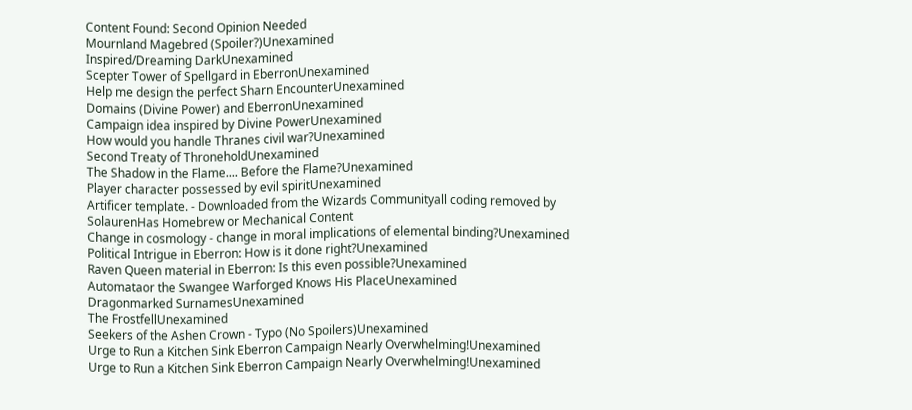Content Found: Second Opinion Needed
Mournland Magebred (Spoiler?)Unexamined
Inspired/Dreaming DarkUnexamined
Scepter Tower of Spellgard in EberronUnexamined
Help me design the perfect Sharn EncounterUnexamined
Domains (Divine Power) and EberronUnexamined
Campaign idea inspired by Divine PowerUnexamined
How would you handle Thranes civil war?Unexamined
Second Treaty of ThroneholdUnexamined
The Shadow in the Flame.... Before the Flame?Unexamined
Player character possessed by evil spiritUnexamined
Artificer template. - Downloaded from the Wizards Communityall coding removed by SolaurenHas Homebrew or Mechanical Content
Change in cosmology - change in moral implications of elemental binding?Unexamined
Political Intrigue in Eberron: How is it done right?Unexamined
Raven Queen material in Eberron: Is this even possible?Unexamined
Automataor the Swangee Warforged Knows His PlaceUnexamined
Dragonmarked SurnamesUnexamined
The FrostfellUnexamined
Seekers of the Ashen Crown - Typo (No Spoilers)Unexamined
Urge to Run a Kitchen Sink Eberron Campaign Nearly Overwhelming!Unexamined
Urge to Run a Kitchen Sink Eberron Campaign Nearly Overwhelming!Unexamined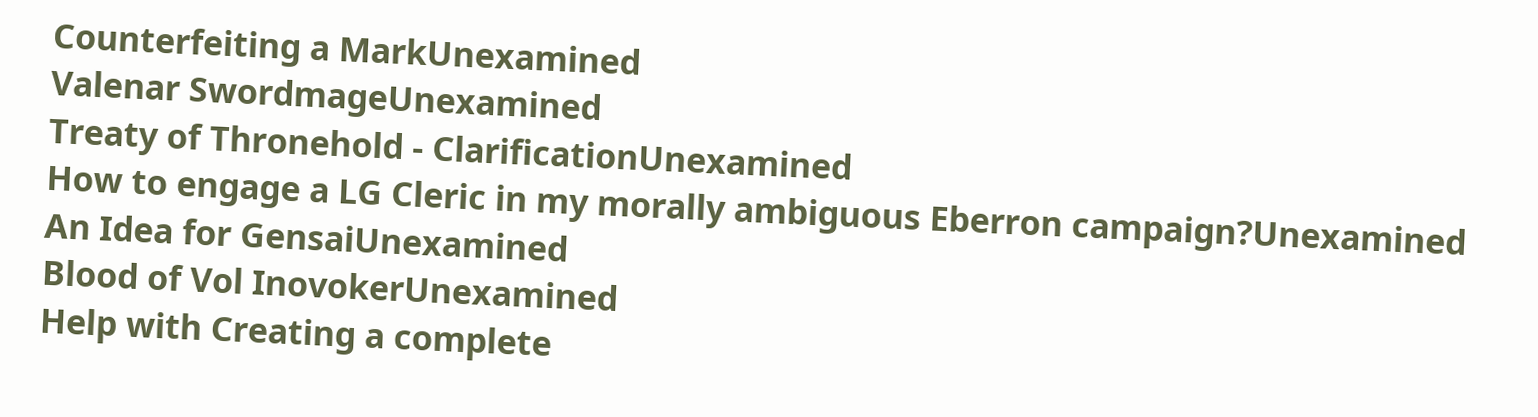Counterfeiting a MarkUnexamined
Valenar SwordmageUnexamined
Treaty of Thronehold - ClarificationUnexamined
How to engage a LG Cleric in my morally ambiguous Eberron campaign?Unexamined
An Idea for GensaiUnexamined
Blood of Vol InovokerUnexamined
Help with Creating a complete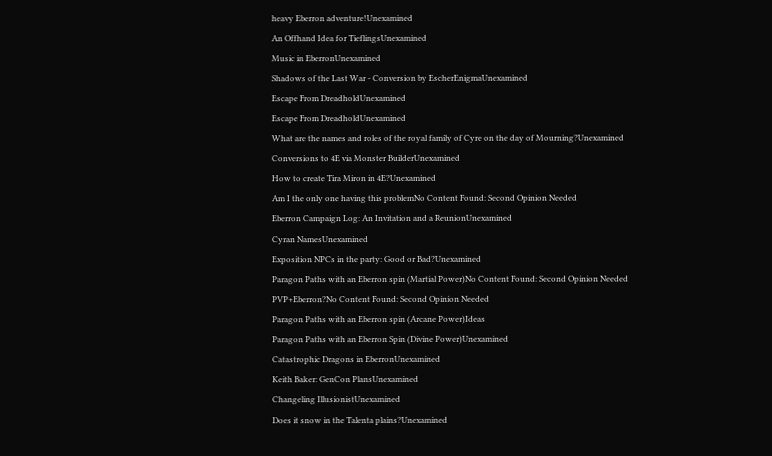heavy Eberron adventure!Unexamined
An Offhand Idea for TieflingsUnexamined
Music in EberronUnexamined
Shadows of the Last War - Conversion by EscherEnigmaUnexamined
Escape From DreadholdUnexamined
Escape From DreadholdUnexamined
What are the names and roles of the royal family of Cyre on the day of Mourning?Unexamined
Conversions to 4E via Monster BuilderUnexamined
How to create Tira Miron in 4E?Unexamined
Am I the only one having this problemNo Content Found: Second Opinion Needed
Eberron Campaign Log: An Invitation and a ReunionUnexamined
Cyran NamesUnexamined
Exposition NPCs in the party: Good or Bad?Unexamined
Paragon Paths with an Eberron spin (Martial Power)No Content Found: Second Opinion Needed
PVP+Eberron?No Content Found: Second Opinion Needed
Paragon Paths with an Eberron spin (Arcane Power)Ideas
Paragon Paths with an Eberron Spin (Divine Power)Unexamined
Catastrophic Dragons in EberronUnexamined
Keith Baker: GenCon PlansUnexamined
Changeling IllusionistUnexamined
Does it snow in the Talenta plains?Unexamined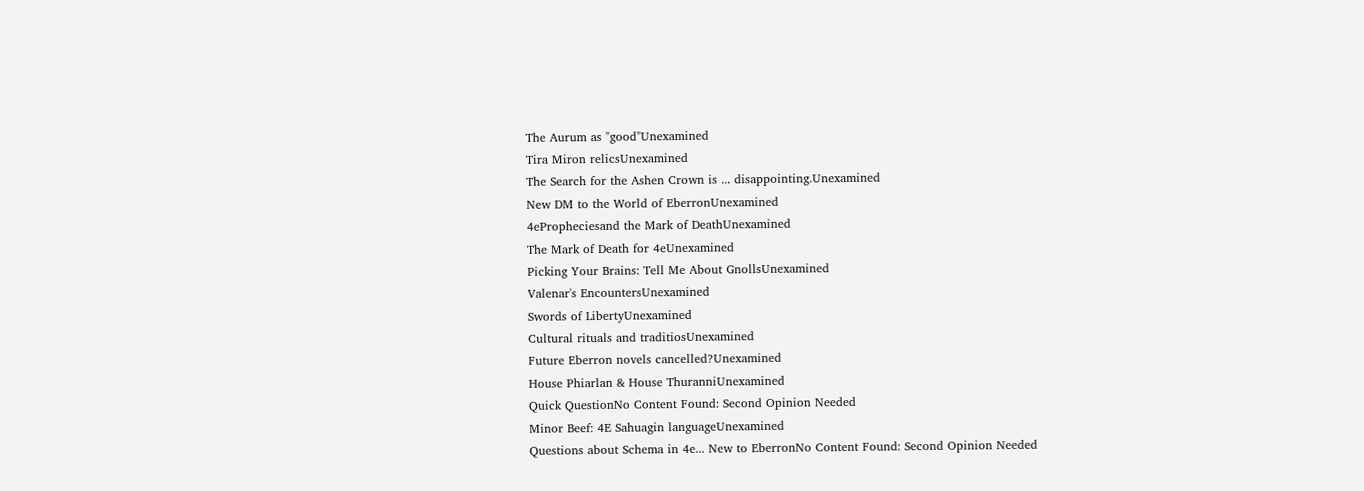The Aurum as "good"Unexamined
Tira Miron relicsUnexamined
The Search for the Ashen Crown is ... disappointing.Unexamined
New DM to the World of EberronUnexamined
4ePropheciesand the Mark of DeathUnexamined
The Mark of Death for 4eUnexamined
Picking Your Brains: Tell Me About GnollsUnexamined
Valenar's EncountersUnexamined
Swords of LibertyUnexamined
Cultural rituals and traditiosUnexamined
Future Eberron novels cancelled?Unexamined
House Phiarlan & House ThuranniUnexamined
Quick QuestionNo Content Found: Second Opinion Needed
Minor Beef: 4E Sahuagin languageUnexamined
Questions about Schema in 4e... New to EberronNo Content Found: Second Opinion Needed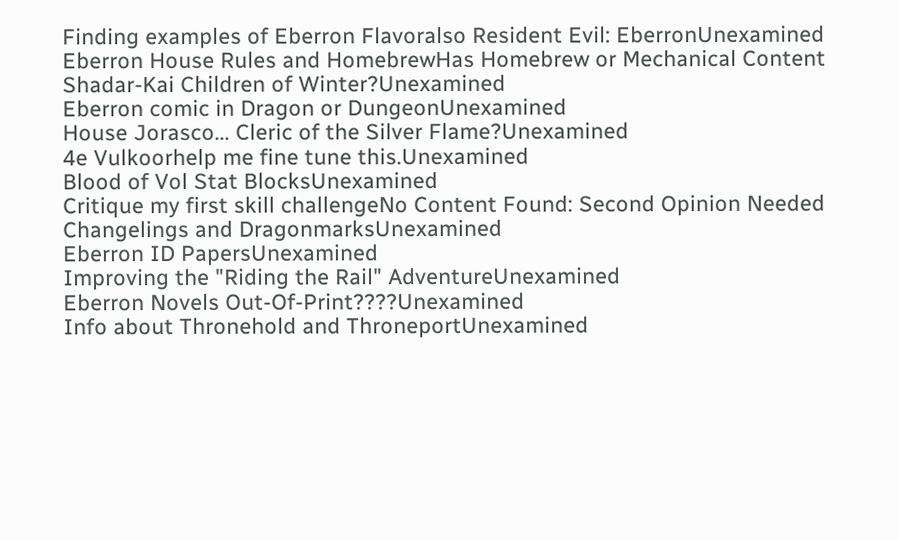Finding examples of Eberron Flavoralso Resident Evil: EberronUnexamined
Eberron House Rules and HomebrewHas Homebrew or Mechanical Content
Shadar-Kai Children of Winter?Unexamined
Eberron comic in Dragon or DungeonUnexamined
House Jorasco... Cleric of the Silver Flame?Unexamined
4e Vulkoorhelp me fine tune this.Unexamined
Blood of Vol Stat BlocksUnexamined
Critique my first skill challengeNo Content Found: Second Opinion Needed
Changelings and DragonmarksUnexamined
Eberron ID PapersUnexamined
Improving the "Riding the Rail" AdventureUnexamined
Eberron Novels Out-Of-Print????Unexamined
Info about Thronehold and ThroneportUnexamined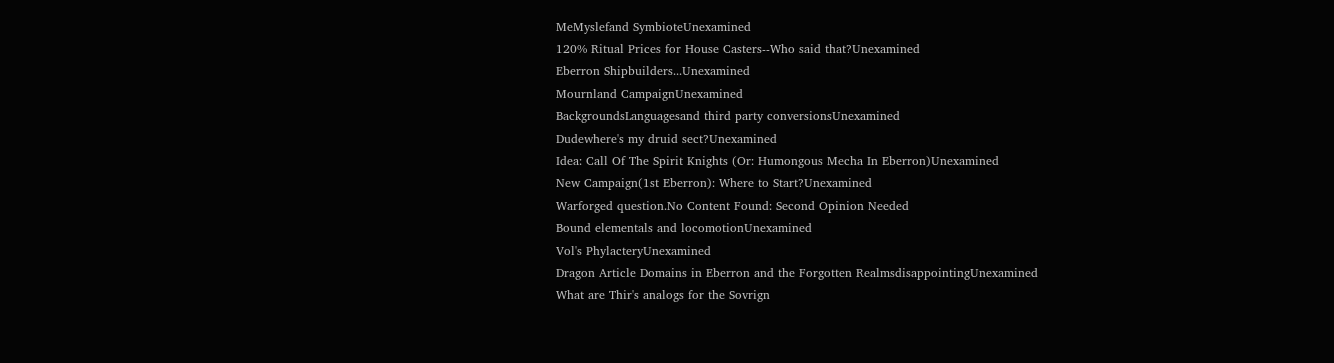MeMyslefand SymbioteUnexamined
120% Ritual Prices for House Casters--Who said that?Unexamined
Eberron Shipbuilders...Unexamined
Mournland CampaignUnexamined
BackgroundsLanguagesand third party conversionsUnexamined
Dudewhere's my druid sect?Unexamined
Idea: Call Of The Spirit Knights (Or: Humongous Mecha In Eberron)Unexamined
New Campaign(1st Eberron): Where to Start?Unexamined
Warforged question.No Content Found: Second Opinion Needed
Bound elementals and locomotionUnexamined
Vol's PhylacteryUnexamined
Dragon Article Domains in Eberron and the Forgotten RealmsdisappointingUnexamined
What are Thir's analogs for the Sovrign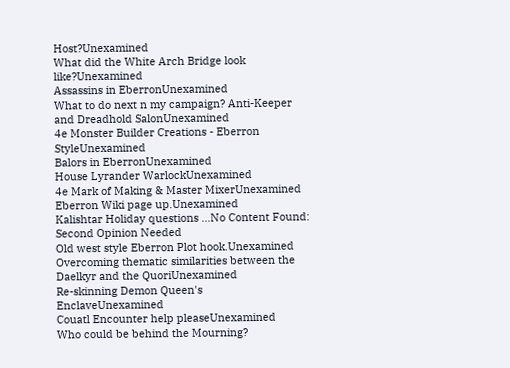Host?Unexamined
What did the White Arch Bridge look like?Unexamined
Assassins in EberronUnexamined
What to do next n my campaign? Anti-Keeper and Dreadhold SalonUnexamined
4e Monster Builder Creations - Eberron StyleUnexamined
Balors in EberronUnexamined
House Lyrander WarlockUnexamined
4e Mark of Making & Master MixerUnexamined
Eberron Wiki page up.Unexamined
Kalishtar Holiday questions ...No Content Found: Second Opinion Needed
Old west style Eberron Plot hook.Unexamined
Overcoming thematic similarities between the Daelkyr and the QuoriUnexamined
Re-skinning Demon Queen's EnclaveUnexamined
Couatl Encounter help pleaseUnexamined
Who could be behind the Mourning?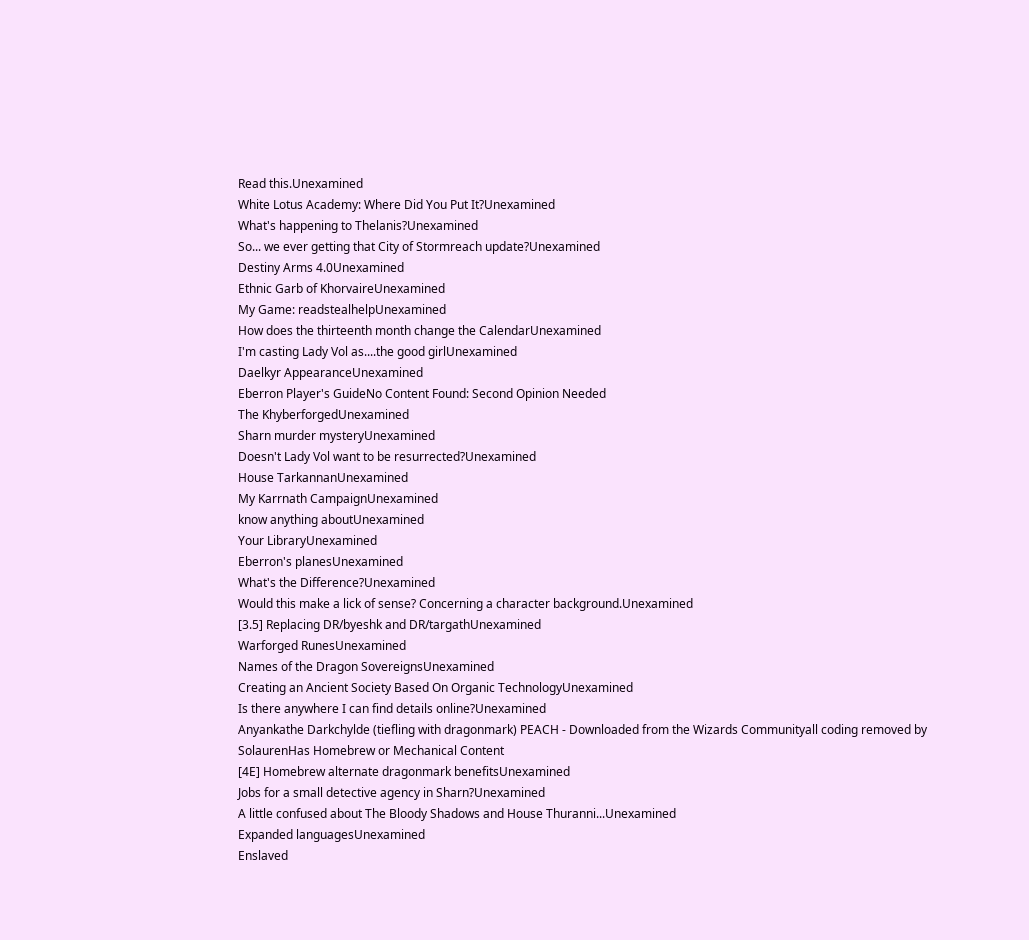Read this.Unexamined
White Lotus Academy: Where Did You Put It?Unexamined
What's happening to Thelanis?Unexamined
So... we ever getting that City of Stormreach update?Unexamined
Destiny Arms 4.0Unexamined
Ethnic Garb of KhorvaireUnexamined
My Game: readstealhelpUnexamined
How does the thirteenth month change the CalendarUnexamined
I'm casting Lady Vol as....the good girlUnexamined
Daelkyr AppearanceUnexamined
Eberron Player's GuideNo Content Found: Second Opinion Needed
The KhyberforgedUnexamined
Sharn murder mysteryUnexamined
Doesn't Lady Vol want to be resurrected?Unexamined
House TarkannanUnexamined
My Karrnath CampaignUnexamined
know anything aboutUnexamined
Your LibraryUnexamined
Eberron's planesUnexamined
What's the Difference?Unexamined
Would this make a lick of sense? Concerning a character background.Unexamined
[3.5] Replacing DR/byeshk and DR/targathUnexamined
Warforged RunesUnexamined
Names of the Dragon SovereignsUnexamined
Creating an Ancient Society Based On Organic TechnologyUnexamined
Is there anywhere I can find details online?Unexamined
Anyankathe Darkchylde (tiefling with dragonmark) PEACH - Downloaded from the Wizards Communityall coding removed by SolaurenHas Homebrew or Mechanical Content
[4E] Homebrew alternate dragonmark benefitsUnexamined
Jobs for a small detective agency in Sharn?Unexamined
A little confused about The Bloody Shadows and House Thuranni...Unexamined
Expanded languagesUnexamined
Enslaved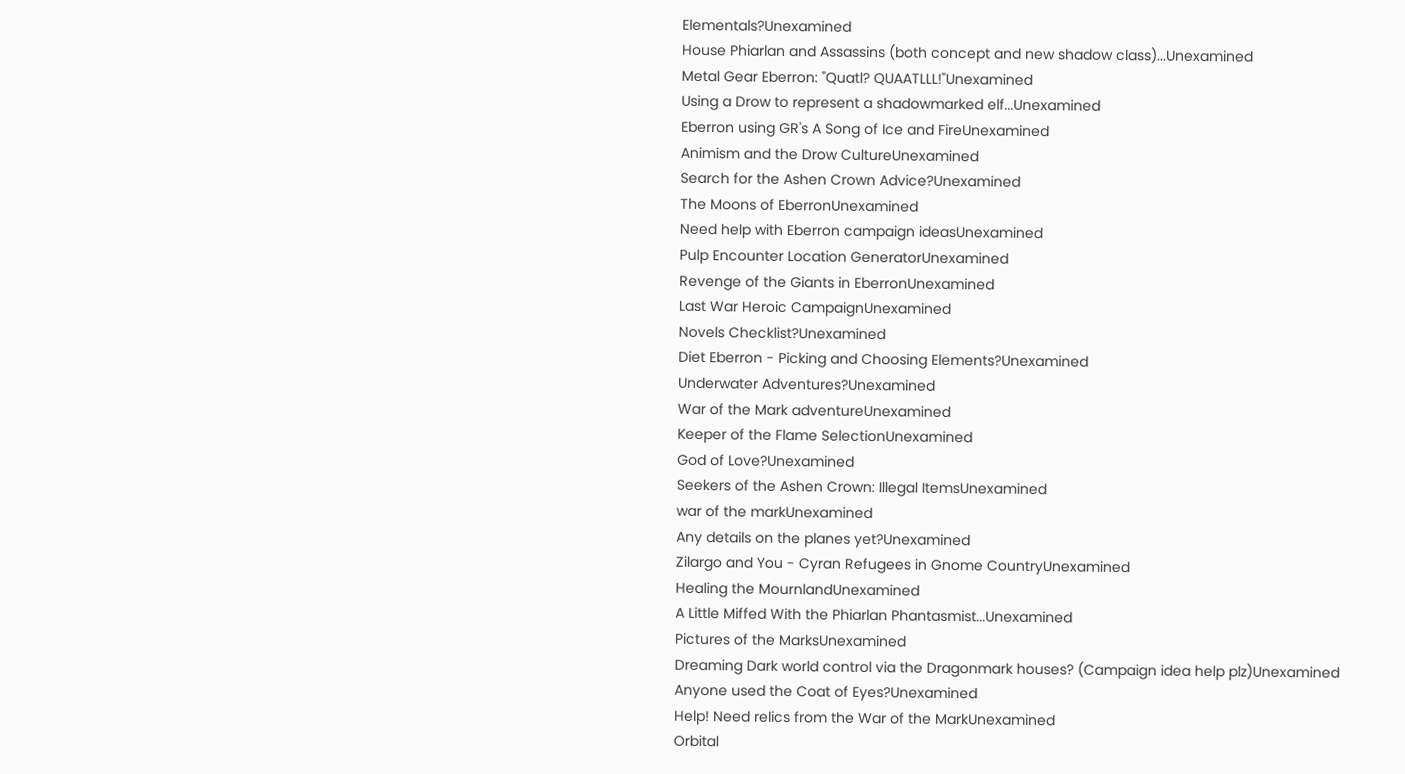Elementals?Unexamined
House Phiarlan and Assassins (both concept and new shadow class)...Unexamined
Metal Gear Eberron: "Quatl? QUAATLLL!"Unexamined
Using a Drow to represent a shadowmarked elf...Unexamined
Eberron using GR's A Song of Ice and FireUnexamined
Animism and the Drow CultureUnexamined
Search for the Ashen Crown Advice?Unexamined
The Moons of EberronUnexamined
Need help with Eberron campaign ideasUnexamined
Pulp Encounter Location GeneratorUnexamined
Revenge of the Giants in EberronUnexamined
Last War Heroic CampaignUnexamined
Novels Checklist?Unexamined
Diet Eberron - Picking and Choosing Elements?Unexamined
Underwater Adventures?Unexamined
War of the Mark adventureUnexamined
Keeper of the Flame SelectionUnexamined
God of Love?Unexamined
Seekers of the Ashen Crown: Illegal ItemsUnexamined
war of the markUnexamined
Any details on the planes yet?Unexamined
Zilargo and You - Cyran Refugees in Gnome CountryUnexamined
Healing the MournlandUnexamined
A Little Miffed With the Phiarlan Phantasmist...Unexamined
Pictures of the MarksUnexamined
Dreaming Dark world control via the Dragonmark houses? (Campaign idea help plz)Unexamined
Anyone used the Coat of Eyes?Unexamined
Help! Need relics from the War of the MarkUnexamined
Orbital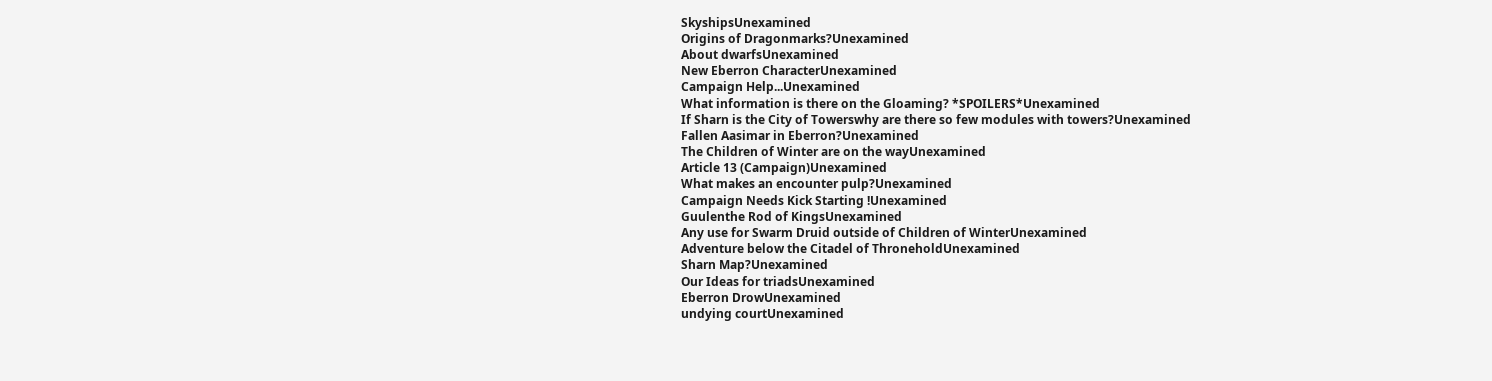SkyshipsUnexamined
Origins of Dragonmarks?Unexamined
About dwarfsUnexamined
New Eberron CharacterUnexamined
Campaign Help...Unexamined
What information is there on the Gloaming? *SPOILERS*Unexamined
If Sharn is the City of Towerswhy are there so few modules with towers?Unexamined
Fallen Aasimar in Eberron?Unexamined
The Children of Winter are on the wayUnexamined
Article 13 (Campaign)Unexamined
What makes an encounter pulp?Unexamined
Campaign Needs Kick Starting !Unexamined
Guulenthe Rod of KingsUnexamined
Any use for Swarm Druid outside of Children of WinterUnexamined
Adventure below the Citadel of ThroneholdUnexamined
Sharn Map?Unexamined
Our Ideas for triadsUnexamined
Eberron DrowUnexamined
undying courtUnexamined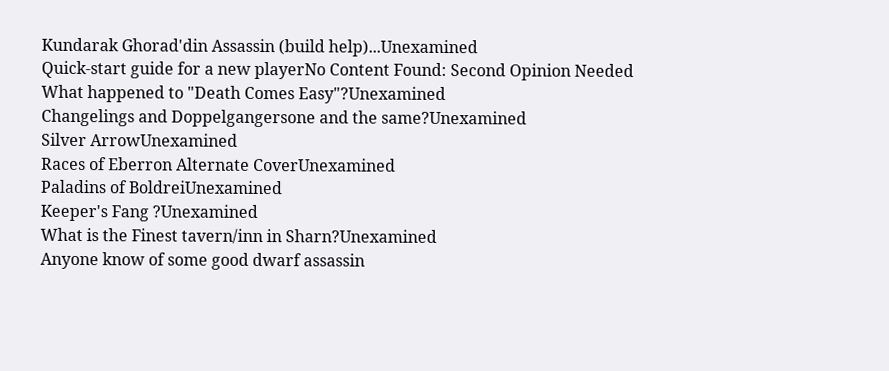Kundarak Ghorad'din Assassin (build help)...Unexamined
Quick-start guide for a new playerNo Content Found: Second Opinion Needed
What happened to "Death Comes Easy"?Unexamined
Changelings and Doppelgangersone and the same?Unexamined
Silver ArrowUnexamined
Races of Eberron Alternate CoverUnexamined
Paladins of BoldreiUnexamined
Keeper's Fang ?Unexamined
What is the Finest tavern/inn in Sharn?Unexamined
Anyone know of some good dwarf assassin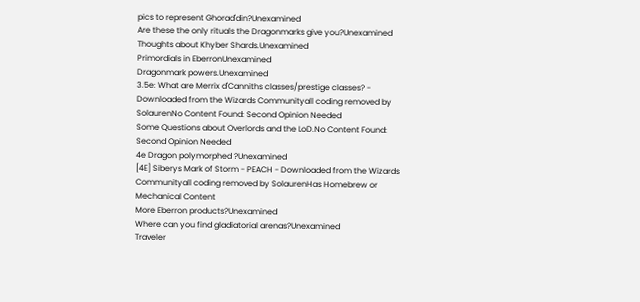pics to represent Ghorad'din?Unexamined
Are these the only rituals the Dragonmarks give you?Unexamined
Thoughts about Khyber Shards.Unexamined
Primordials in EberronUnexamined
Dragonmark powers.Unexamined
3.5e: What are Merrix d'Canniths classes/prestige classes? - Downloaded from the Wizards Communityall coding removed by SolaurenNo Content Found: Second Opinion Needed
Some Questions about Overlords and the LoD.No Content Found: Second Opinion Needed
4e Dragon polymorphed ?Unexamined
[4E] Siberys Mark of Storm - PEACH - Downloaded from the Wizards Communityall coding removed by SolaurenHas Homebrew or Mechanical Content
More Eberron products?Unexamined
Where can you find gladiatorial arenas?Unexamined
Traveler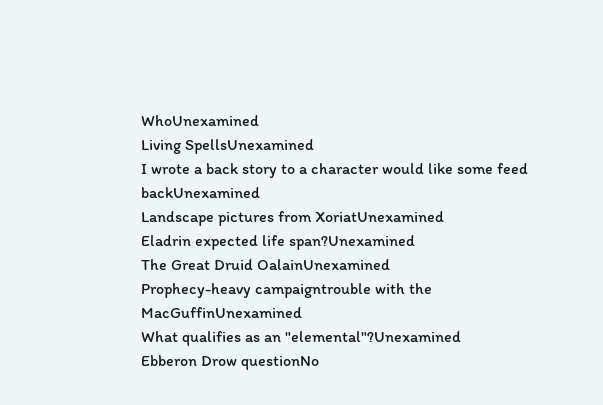WhoUnexamined
Living SpellsUnexamined
I wrote a back story to a character would like some feed backUnexamined
Landscape pictures from XoriatUnexamined
Eladrin expected life span?Unexamined
The Great Druid OalainUnexamined
Prophecy-heavy campaigntrouble with the MacGuffinUnexamined
What qualifies as an "elemental"?Unexamined
Ebberon Drow questionNo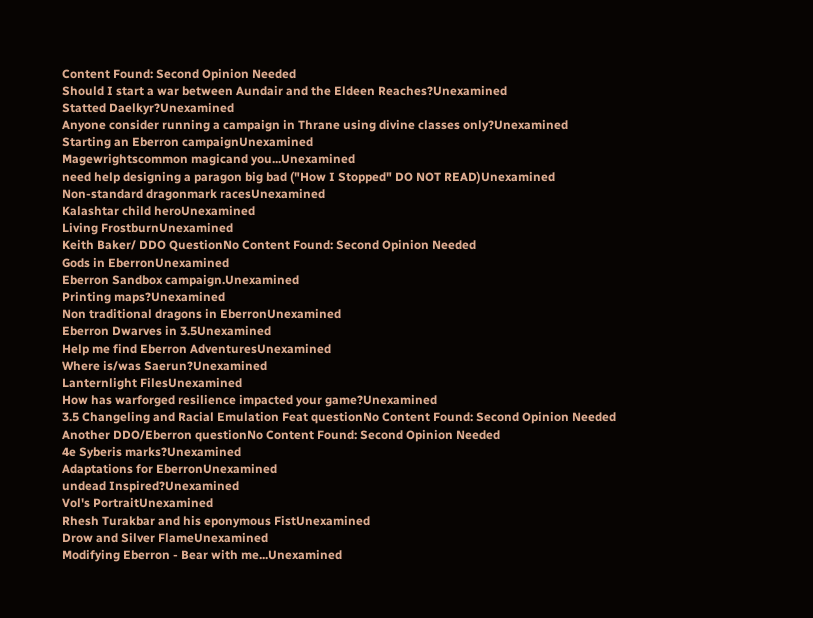Content Found: Second Opinion Needed
Should I start a war between Aundair and the Eldeen Reaches?Unexamined
Statted Daelkyr?Unexamined
Anyone consider running a campaign in Thrane using divine classes only?Unexamined
Starting an Eberron campaignUnexamined
Magewrightscommon magicand you...Unexamined
need help designing a paragon big bad ("How I Stopped" DO NOT READ)Unexamined
Non-standard dragonmark racesUnexamined
Kalashtar child heroUnexamined
Living FrostburnUnexamined
Keith Baker/ DDO QuestionNo Content Found: Second Opinion Needed
Gods in EberronUnexamined
Eberron Sandbox campaign.Unexamined
Printing maps?Unexamined
Non traditional dragons in EberronUnexamined
Eberron Dwarves in 3.5Unexamined
Help me find Eberron AdventuresUnexamined
Where is/was Saerun?Unexamined
Lanternlight FilesUnexamined
How has warforged resilience impacted your game?Unexamined
3.5 Changeling and Racial Emulation Feat questionNo Content Found: Second Opinion Needed
Another DDO/Eberron questionNo Content Found: Second Opinion Needed
4e Syberis marks?Unexamined
Adaptations for EberronUnexamined
undead Inspired?Unexamined
Vol's PortraitUnexamined
Rhesh Turakbar and his eponymous FistUnexamined
Drow and Silver FlameUnexamined
Modifying Eberron - Bear with me...Unexamined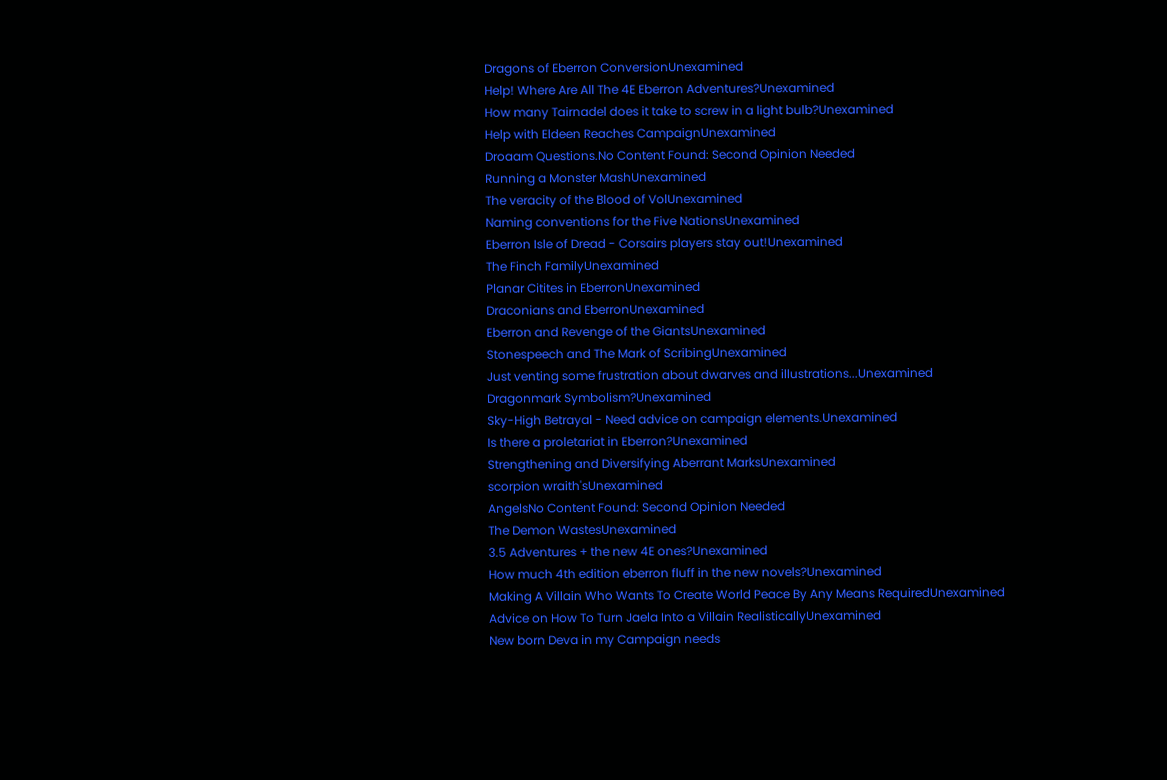Dragons of Eberron ConversionUnexamined
Help! Where Are All The 4E Eberron Adventures?Unexamined
How many Tairnadel does it take to screw in a light bulb?Unexamined
Help with Eldeen Reaches CampaignUnexamined
Droaam Questions.No Content Found: Second Opinion Needed
Running a Monster MashUnexamined
The veracity of the Blood of VolUnexamined
Naming conventions for the Five NationsUnexamined
Eberron Isle of Dread - Corsairs players stay out!Unexamined
The Finch FamilyUnexamined
Planar Citites in EberronUnexamined
Draconians and EberronUnexamined
Eberron and Revenge of the GiantsUnexamined
Stonespeech and The Mark of ScribingUnexamined
Just venting some frustration about dwarves and illustrations...Unexamined
Dragonmark Symbolism?Unexamined
Sky-High Betrayal - Need advice on campaign elements.Unexamined
Is there a proletariat in Eberron?Unexamined
Strengthening and Diversifying Aberrant MarksUnexamined
scorpion wraith'sUnexamined
AngelsNo Content Found: Second Opinion Needed
The Demon WastesUnexamined
3.5 Adventures + the new 4E ones?Unexamined
How much 4th edition eberron fluff in the new novels?Unexamined
Making A Villain Who Wants To Create World Peace By Any Means RequiredUnexamined
Advice on How To Turn Jaela Into a Villain RealisticallyUnexamined
New born Deva in my Campaign needs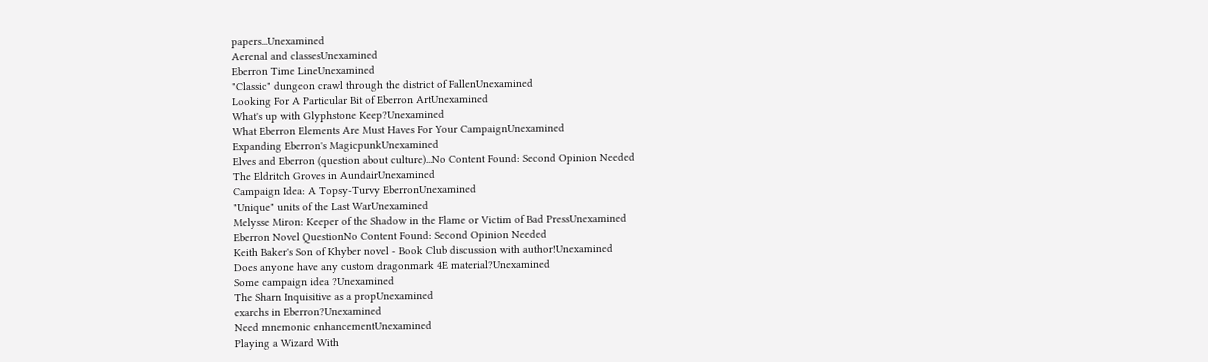papers...Unexamined
Aerenal and classesUnexamined
Eberron Time LineUnexamined
"Classic" dungeon crawl through the district of FallenUnexamined
Looking For A Particular Bit of Eberron ArtUnexamined
What's up with Glyphstone Keep?Unexamined
What Eberron Elements Are Must Haves For Your CampaignUnexamined
Expanding Eberron's MagicpunkUnexamined
Elves and Eberron (question about culture)...No Content Found: Second Opinion Needed
The Eldritch Groves in AundairUnexamined
Campaign Idea: A Topsy-Turvy EberronUnexamined
"Unique" units of the Last WarUnexamined
Melysse Miron: Keeper of the Shadow in the Flame or Victim of Bad PressUnexamined
Eberron Novel QuestionNo Content Found: Second Opinion Needed
Keith Baker's Son of Khyber novel - Book Club discussion with author!Unexamined
Does anyone have any custom dragonmark 4E material?Unexamined
Some campaign idea ?Unexamined
The Sharn Inquisitive as a propUnexamined
exarchs in Eberron?Unexamined
Need mnemonic enhancementUnexamined
Playing a Wizard With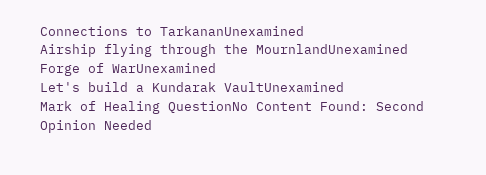Connections to TarkananUnexamined
Airship flying through the MournlandUnexamined
Forge of WarUnexamined
Let's build a Kundarak VaultUnexamined
Mark of Healing QuestionNo Content Found: Second Opinion Needed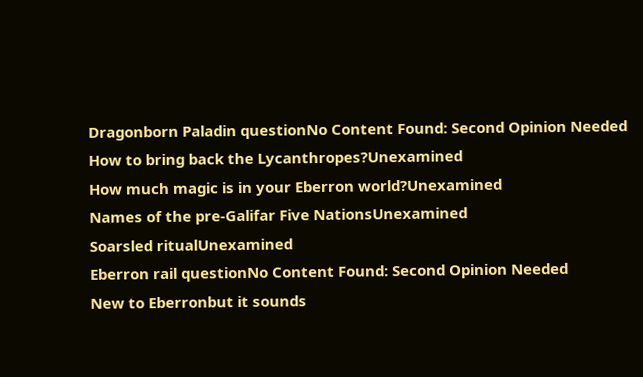Dragonborn Paladin questionNo Content Found: Second Opinion Needed
How to bring back the Lycanthropes?Unexamined
How much magic is in your Eberron world?Unexamined
Names of the pre-Galifar Five NationsUnexamined
Soarsled ritualUnexamined
Eberron rail questionNo Content Found: Second Opinion Needed
New to Eberronbut it sounds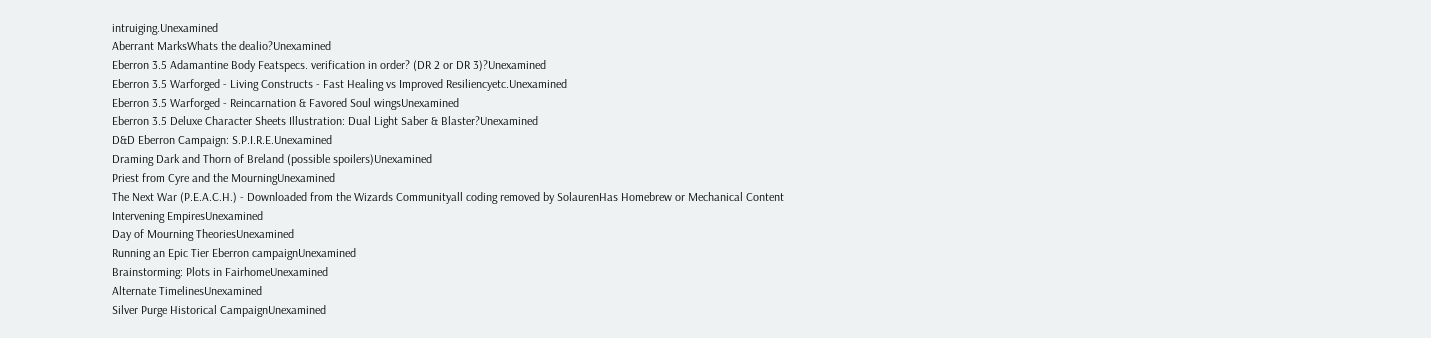intruiging.Unexamined
Aberrant MarksWhats the dealio?Unexamined
Eberron 3.5 Adamantine Body Featspecs. verification in order? (DR 2 or DR 3)?Unexamined
Eberron 3.5 Warforged - Living Constructs - Fast Healing vs Improved Resiliencyetc.Unexamined
Eberron 3.5 Warforged - Reincarnation & Favored Soul wingsUnexamined
Eberron 3.5 Deluxe Character Sheets Illustration: Dual Light Saber & Blaster?Unexamined
D&D Eberron Campaign: S.P.I.R.E.Unexamined
Draming Dark and Thorn of Breland (possible spoilers)Unexamined
Priest from Cyre and the MourningUnexamined
The Next War (P.E.A.C.H.) - Downloaded from the Wizards Communityall coding removed by SolaurenHas Homebrew or Mechanical Content
Intervening EmpiresUnexamined
Day of Mourning TheoriesUnexamined
Running an Epic Tier Eberron campaignUnexamined
Brainstorming: Plots in FairhomeUnexamined
Alternate TimelinesUnexamined
Silver Purge Historical CampaignUnexamined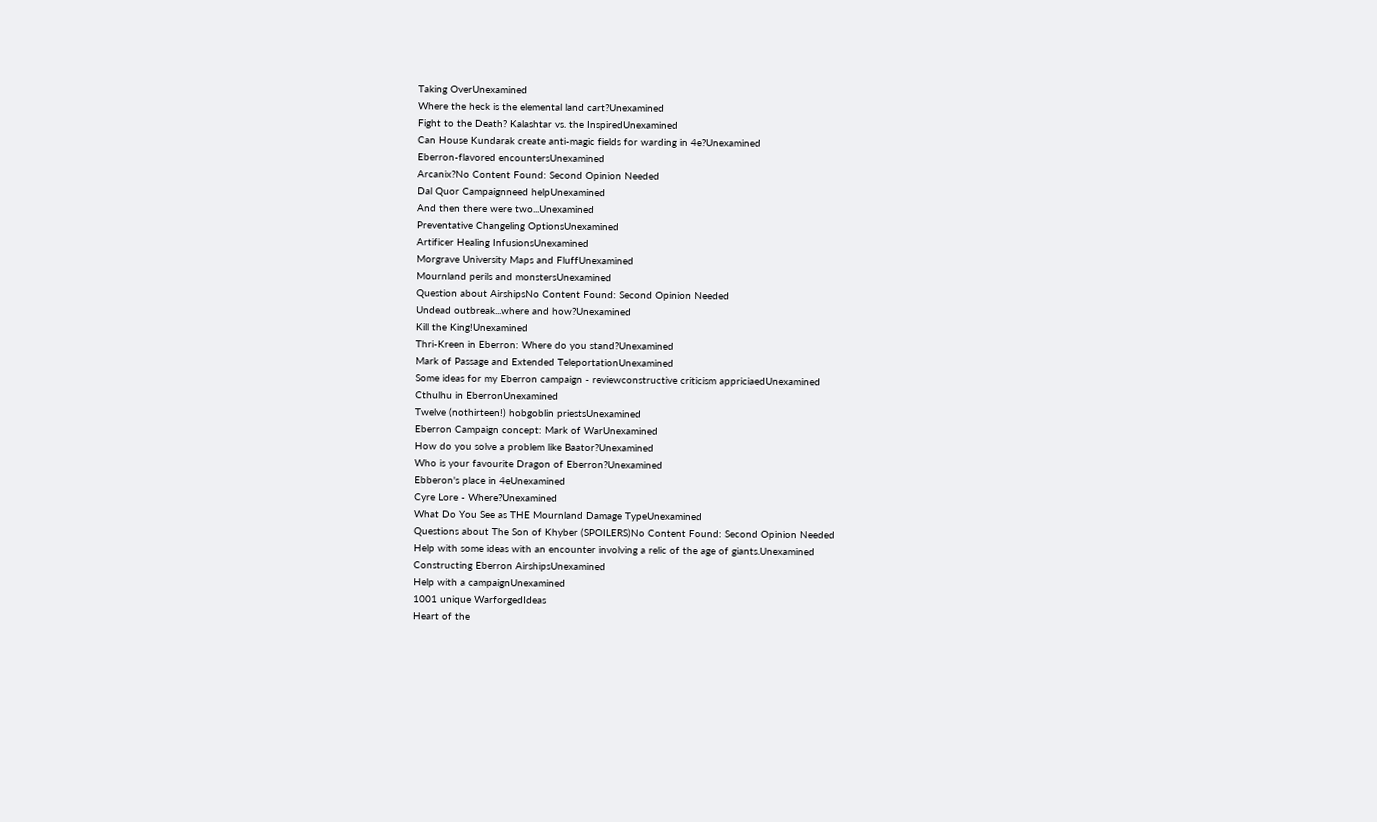Taking OverUnexamined
Where the heck is the elemental land cart?Unexamined
Fight to the Death? Kalashtar vs. the InspiredUnexamined
Can House Kundarak create anti-magic fields for warding in 4e?Unexamined
Eberron-flavored encountersUnexamined
Arcanix?No Content Found: Second Opinion Needed
Dal Quor Campaignneed helpUnexamined
And then there were two...Unexamined
Preventative Changeling OptionsUnexamined
Artificer Healing InfusionsUnexamined
Morgrave University Maps and FluffUnexamined
Mournland perils and monstersUnexamined
Question about AirshipsNo Content Found: Second Opinion Needed
Undead outbreak...where and how?Unexamined
Kill the King!Unexamined
Thri-Kreen in Eberron: Where do you stand?Unexamined
Mark of Passage and Extended TeleportationUnexamined
Some ideas for my Eberron campaign - reviewconstructive criticism appriciaedUnexamined
Cthulhu in EberronUnexamined
Twelve (nothirteen!) hobgoblin priestsUnexamined
Eberron Campaign concept: Mark of WarUnexamined
How do you solve a problem like Baator?Unexamined
Who is your favourite Dragon of Eberron?Unexamined
Ebberon's place in 4eUnexamined
Cyre Lore - Where?Unexamined
What Do You See as THE Mournland Damage TypeUnexamined
Questions about The Son of Khyber (SPOILERS)No Content Found: Second Opinion Needed
Help with some ideas with an encounter involving a relic of the age of giants.Unexamined
Constructing Eberron AirshipsUnexamined
Help with a campaignUnexamined
1001 unique WarforgedIdeas
Heart of the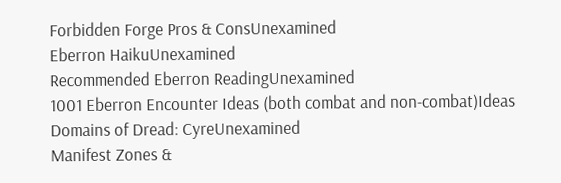Forbidden Forge Pros & ConsUnexamined
Eberron HaikuUnexamined
Recommended Eberron ReadingUnexamined
1001 Eberron Encounter Ideas (both combat and non-combat)Ideas
Domains of Dread: CyreUnexamined
Manifest Zones &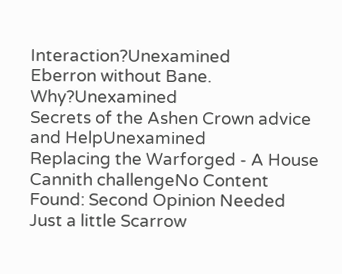Interaction?Unexamined
Eberron without Bane. Why?Unexamined
Secrets of the Ashen Crown advice and HelpUnexamined
Replacing the Warforged - A House Cannith challengeNo Content Found: Second Opinion Needed
Just a little Scarrow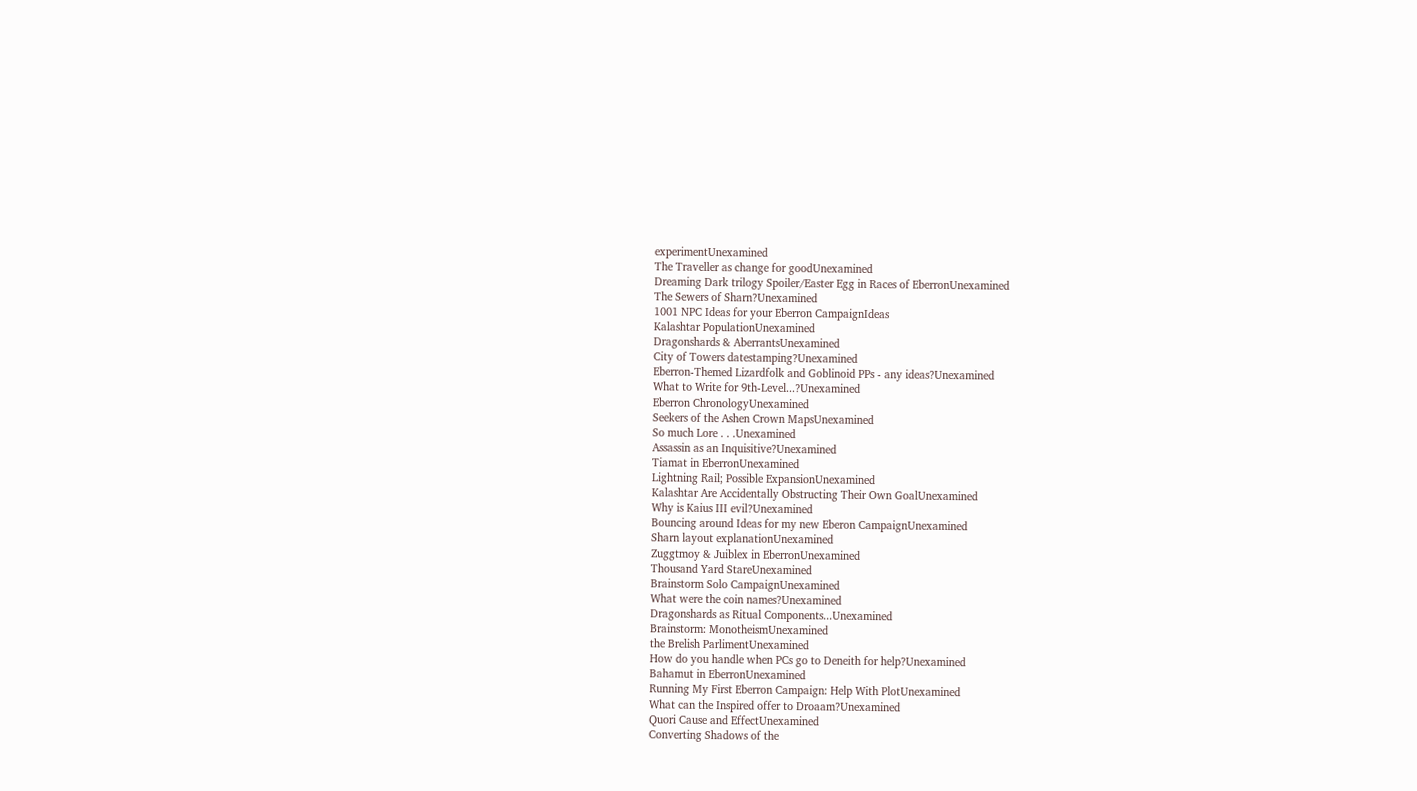experimentUnexamined
The Traveller as change for goodUnexamined
Dreaming Dark trilogy Spoiler/Easter Egg in Races of EberronUnexamined
The Sewers of Sharn?Unexamined
1001 NPC Ideas for your Eberron CampaignIdeas
Kalashtar PopulationUnexamined
Dragonshards & AberrantsUnexamined
City of Towers datestamping?Unexamined
Eberron-Themed Lizardfolk and Goblinoid PPs - any ideas?Unexamined
What to Write for 9th-Level...?Unexamined
Eberron ChronologyUnexamined
Seekers of the Ashen Crown MapsUnexamined
So much Lore . . .Unexamined
Assassin as an Inquisitive?Unexamined
Tiamat in EberronUnexamined
Lightning Rail; Possible ExpansionUnexamined
Kalashtar Are Accidentally Obstructing Their Own GoalUnexamined
Why is Kaius III evil?Unexamined
Bouncing around Ideas for my new Eberon CampaignUnexamined
Sharn layout explanationUnexamined
Zuggtmoy & Juiblex in EberronUnexamined
Thousand Yard StareUnexamined
Brainstorm Solo CampaignUnexamined
What were the coin names?Unexamined
Dragonshards as Ritual Components...Unexamined
Brainstorm: MonotheismUnexamined
the Brelish ParlimentUnexamined
How do you handle when PCs go to Deneith for help?Unexamined
Bahamut in EberronUnexamined
Running My First Eberron Campaign: Help With PlotUnexamined
What can the Inspired offer to Droaam?Unexamined
Quori Cause and EffectUnexamined
Converting Shadows of the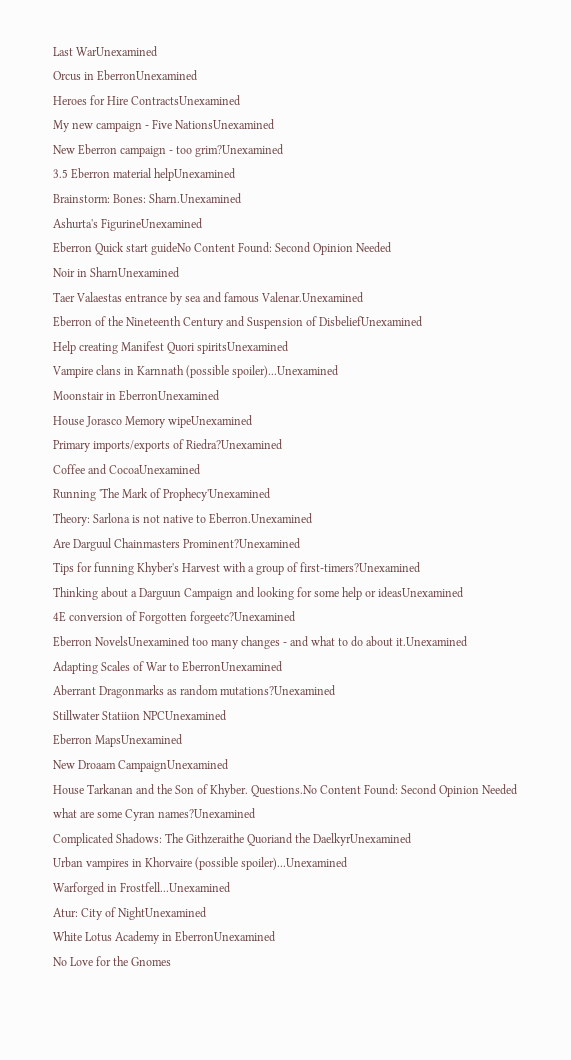Last WarUnexamined
Orcus in EberronUnexamined
Heroes for Hire ContractsUnexamined
My new campaign - Five NationsUnexamined
New Eberron campaign - too grim?Unexamined
3.5 Eberron material helpUnexamined
Brainstorm: Bones: Sharn.Unexamined
Ashurta's FigurineUnexamined
Eberron Quick start guideNo Content Found: Second Opinion Needed
Noir in SharnUnexamined
Taer Valaestas entrance by sea and famous Valenar.Unexamined
Eberron of the Nineteenth Century and Suspension of DisbeliefUnexamined
Help creating Manifest Quori spiritsUnexamined
Vampire clans in Karnnath (possible spoiler)...Unexamined
Moonstair in EberronUnexamined
House Jorasco Memory wipeUnexamined
Primary imports/exports of Riedra?Unexamined
Coffee and CocoaUnexamined
Running 'The Mark of Prophecy'Unexamined
Theory: Sarlona is not native to Eberron.Unexamined
Are Darguul Chainmasters Prominent?Unexamined
Tips for funning Khyber's Harvest with a group of first-timers?Unexamined
Thinking about a Darguun Campaign and looking for some help or ideasUnexamined
4E conversion of Forgotten forgeetc?Unexamined
Eberron NovelsUnexamined too many changes - and what to do about it.Unexamined
Adapting Scales of War to EberronUnexamined
Aberrant Dragonmarks as random mutations?Unexamined
Stillwater Statiion NPCUnexamined
Eberron MapsUnexamined
New Droaam CampaignUnexamined
House Tarkanan and the Son of Khyber. Questions.No Content Found: Second Opinion Needed
what are some Cyran names?Unexamined
Complicated Shadows: The Githzeraithe Quoriand the DaelkyrUnexamined
Urban vampires in Khorvaire (possible spoiler)...Unexamined
Warforged in Frostfell...Unexamined
Atur: City of NightUnexamined
White Lotus Academy in EberronUnexamined
No Love for the Gnomes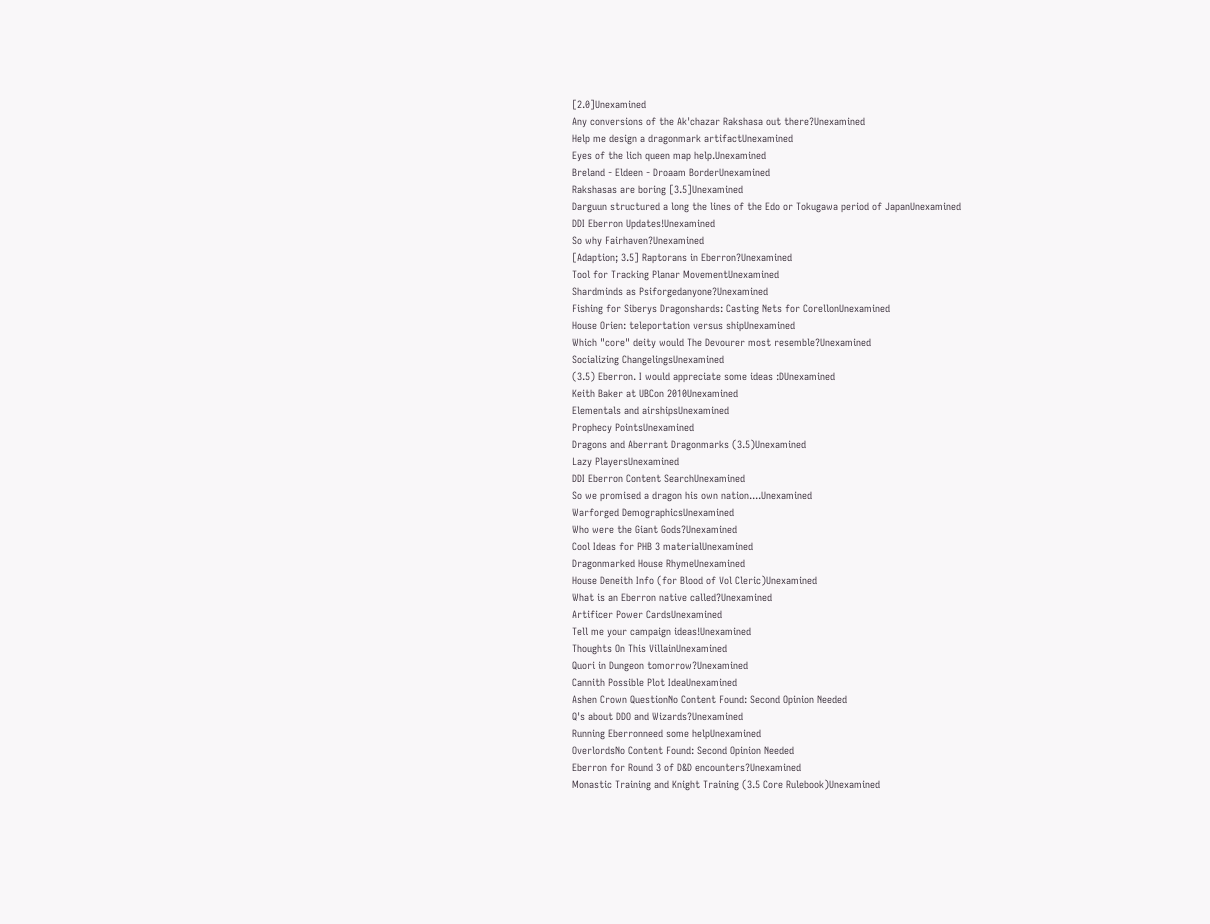[2.0]Unexamined
Any conversions of the Ak'chazar Rakshasa out there?Unexamined
Help me design a dragonmark artifactUnexamined
Eyes of the lich queen map help.Unexamined
Breland - Eldeen - Droaam BorderUnexamined
Rakshasas are boring [3.5]Unexamined
Darguun structured a long the lines of the Edo or Tokugawa period of JapanUnexamined
DDI Eberron Updates!Unexamined
So why Fairhaven?Unexamined
[Adaption; 3.5] Raptorans in Eberron?Unexamined
Tool for Tracking Planar MovementUnexamined
Shardminds as Psiforgedanyone?Unexamined
Fishing for Siberys Dragonshards: Casting Nets for CorellonUnexamined
House Orien: teleportation versus shipUnexamined
Which "core" deity would The Devourer most resemble?Unexamined
Socializing ChangelingsUnexamined
(3.5) Eberron. I would appreciate some ideas :DUnexamined
Keith Baker at UBCon 2010Unexamined
Elementals and airshipsUnexamined
Prophecy PointsUnexamined
Dragons and Aberrant Dragonmarks (3.5)Unexamined
Lazy PlayersUnexamined
DDI Eberron Content SearchUnexamined
So we promised a dragon his own nation....Unexamined
Warforged DemographicsUnexamined
Who were the Giant Gods?Unexamined
Cool Ideas for PHB 3 materialUnexamined
Dragonmarked House RhymeUnexamined
House Deneith Info (for Blood of Vol Cleric)Unexamined
What is an Eberron native called?Unexamined
Artificer Power CardsUnexamined
Tell me your campaign ideas!Unexamined
Thoughts On This VillainUnexamined
Quori in Dungeon tomorrow?Unexamined
Cannith Possible Plot IdeaUnexamined
Ashen Crown QuestionNo Content Found: Second Opinion Needed
Q's about DDO and Wizards?Unexamined
Running Eberronneed some helpUnexamined
OverlordsNo Content Found: Second Opinion Needed
Eberron for Round 3 of D&D encounters?Unexamined
Monastic Training and Knight Training (3.5 Core Rulebook)Unexamined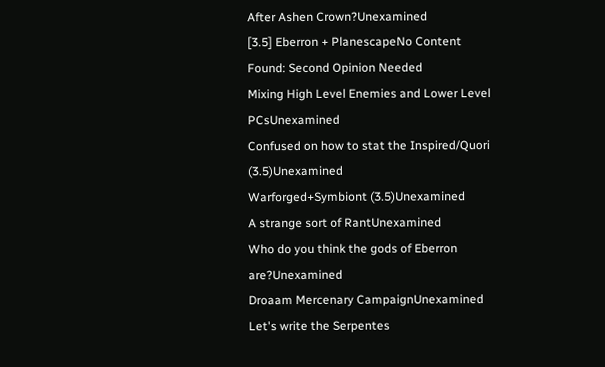After Ashen Crown?Unexamined
[3.5] Eberron + PlanescapeNo Content Found: Second Opinion Needed
Mixing High Level Enemies and Lower Level PCsUnexamined
Confused on how to stat the Inspired/Quori (3.5)Unexamined
Warforged+Symbiont (3.5)Unexamined
A strange sort of RantUnexamined
Who do you think the gods of Eberron are?Unexamined
Droaam Mercenary CampaignUnexamined
Let's write the Serpentes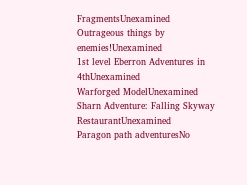FragmentsUnexamined
Outrageous things by enemies!Unexamined
1st level Eberron Adventures in 4thUnexamined
Warforged ModelUnexamined
Sharn Adventure: Falling Skyway RestaurantUnexamined
Paragon path adventuresNo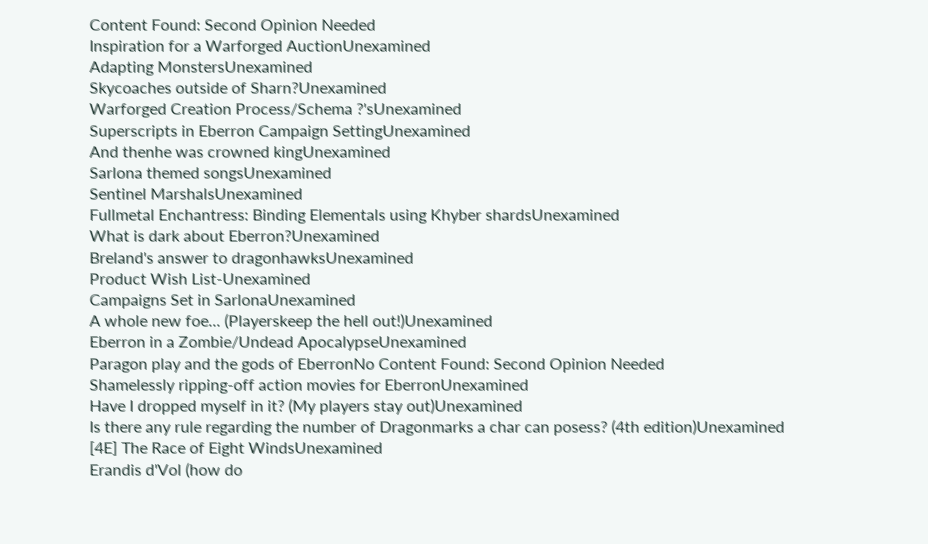Content Found: Second Opinion Needed
Inspiration for a Warforged AuctionUnexamined
Adapting MonstersUnexamined
Skycoaches outside of Sharn?Unexamined
Warforged Creation Process/Schema ?'sUnexamined
Superscripts in Eberron Campaign SettingUnexamined
And thenhe was crowned kingUnexamined
Sarlona themed songsUnexamined
Sentinel MarshalsUnexamined
Fullmetal Enchantress: Binding Elementals using Khyber shardsUnexamined
What is dark about Eberron?Unexamined
Breland's answer to dragonhawksUnexamined
Product Wish List-Unexamined
Campaigns Set in SarlonaUnexamined
A whole new foe... (Playerskeep the hell out!)Unexamined
Eberron in a Zombie/Undead ApocalypseUnexamined
Paragon play and the gods of EberronNo Content Found: Second Opinion Needed
Shamelessly ripping-off action movies for EberronUnexamined
Have I dropped myself in it? (My players stay out)Unexamined
Is there any rule regarding the number of Dragonmarks a char can posess? (4th edition)Unexamined
[4E] The Race of Eight WindsUnexamined
Erandis d'Vol (how do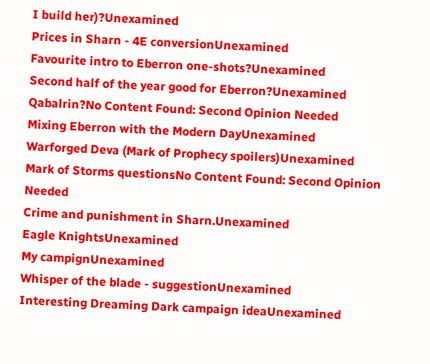I build her)?Unexamined
Prices in Sharn - 4E conversionUnexamined
Favourite intro to Eberron one-shots?Unexamined
Second half of the year good for Eberron?Unexamined
Qabalrin?No Content Found: Second Opinion Needed
Mixing Eberron with the Modern DayUnexamined
Warforged Deva (Mark of Prophecy spoilers)Unexamined
Mark of Storms questionsNo Content Found: Second Opinion Needed
Crime and punishment in Sharn.Unexamined
Eagle KnightsUnexamined
My campignUnexamined
Whisper of the blade - suggestionUnexamined
Interesting Dreaming Dark campaign ideaUnexamined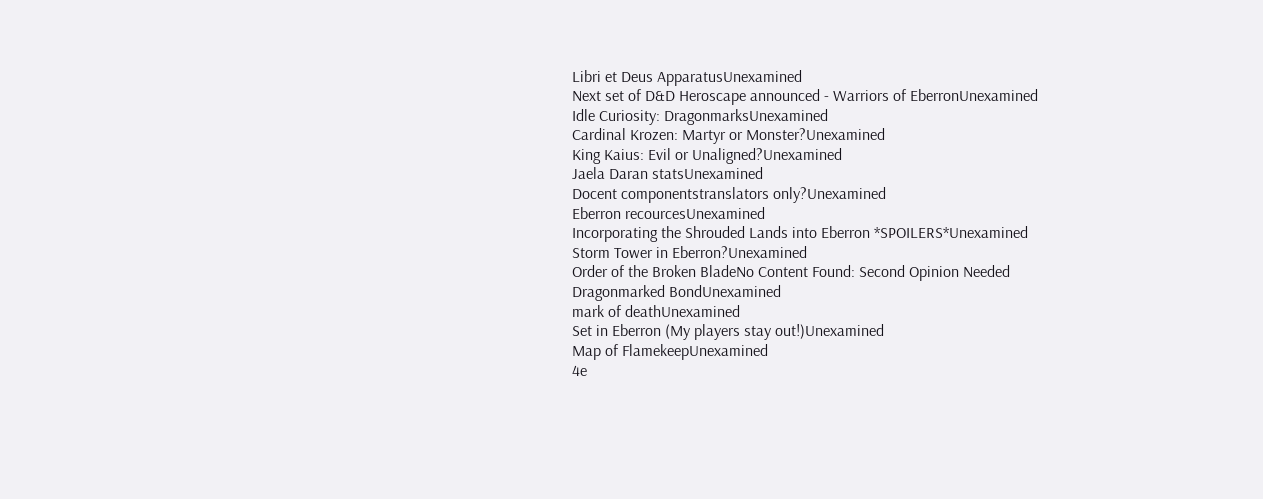Libri et Deus ApparatusUnexamined
Next set of D&D Heroscape announced - Warriors of EberronUnexamined
Idle Curiosity: DragonmarksUnexamined
Cardinal Krozen: Martyr or Monster?Unexamined
King Kaius: Evil or Unaligned?Unexamined
Jaela Daran statsUnexamined
Docent componentstranslators only?Unexamined
Eberron recourcesUnexamined
Incorporating the Shrouded Lands into Eberron *SPOILERS*Unexamined
Storm Tower in Eberron?Unexamined
Order of the Broken BladeNo Content Found: Second Opinion Needed
Dragonmarked BondUnexamined
mark of deathUnexamined
Set in Eberron (My players stay out!)Unexamined
Map of FlamekeepUnexamined
4e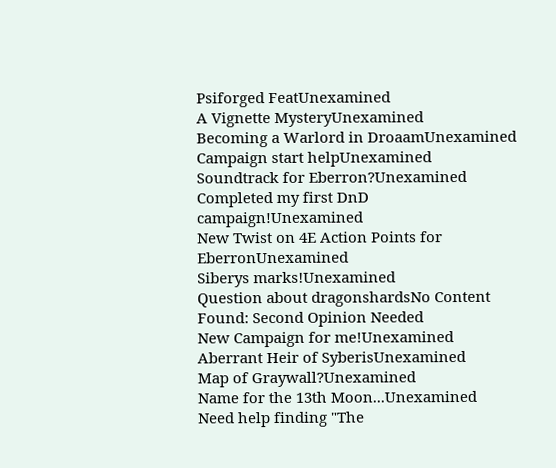Psiforged FeatUnexamined
A Vignette MysteryUnexamined
Becoming a Warlord in DroaamUnexamined
Campaign start helpUnexamined
Soundtrack for Eberron?Unexamined
Completed my first DnD campaign!Unexamined
New Twist on 4E Action Points for EberronUnexamined
Siberys marks!Unexamined
Question about dragonshardsNo Content Found: Second Opinion Needed
New Campaign for me!Unexamined
Aberrant Heir of SyberisUnexamined
Map of Graywall?Unexamined
Name for the 13th Moon...Unexamined
Need help finding "The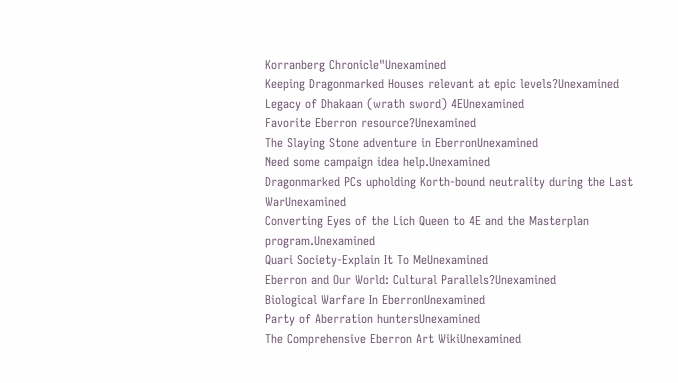Korranberg Chronicle"Unexamined
Keeping Dragonmarked Houses relevant at epic levels?Unexamined
Legacy of Dhakaan (wrath sword) 4EUnexamined
Favorite Eberron resource?Unexamined
The Slaying Stone adventure in EberronUnexamined
Need some campaign idea help.Unexamined
Dragonmarked PCs upholding Korth-bound neutrality during the Last WarUnexamined
Converting Eyes of the Lich Queen to 4E and the Masterplan program.Unexamined
Quari Society-Explain It To MeUnexamined
Eberron and Our World: Cultural Parallels?Unexamined
Biological Warfare In EberronUnexamined
Party of Aberration huntersUnexamined
The Comprehensive Eberron Art WikiUnexamined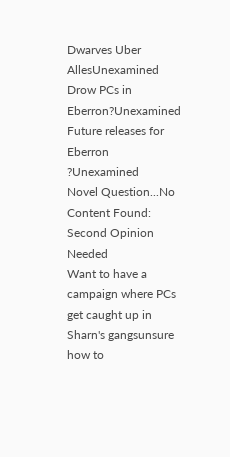Dwarves Uber AllesUnexamined
Drow PCs in Eberron?Unexamined
Future releases for Eberron ?Unexamined
Novel Question...No Content Found: Second Opinion Needed
Want to have a campaign where PCs get caught up in Sharn's gangsunsure how to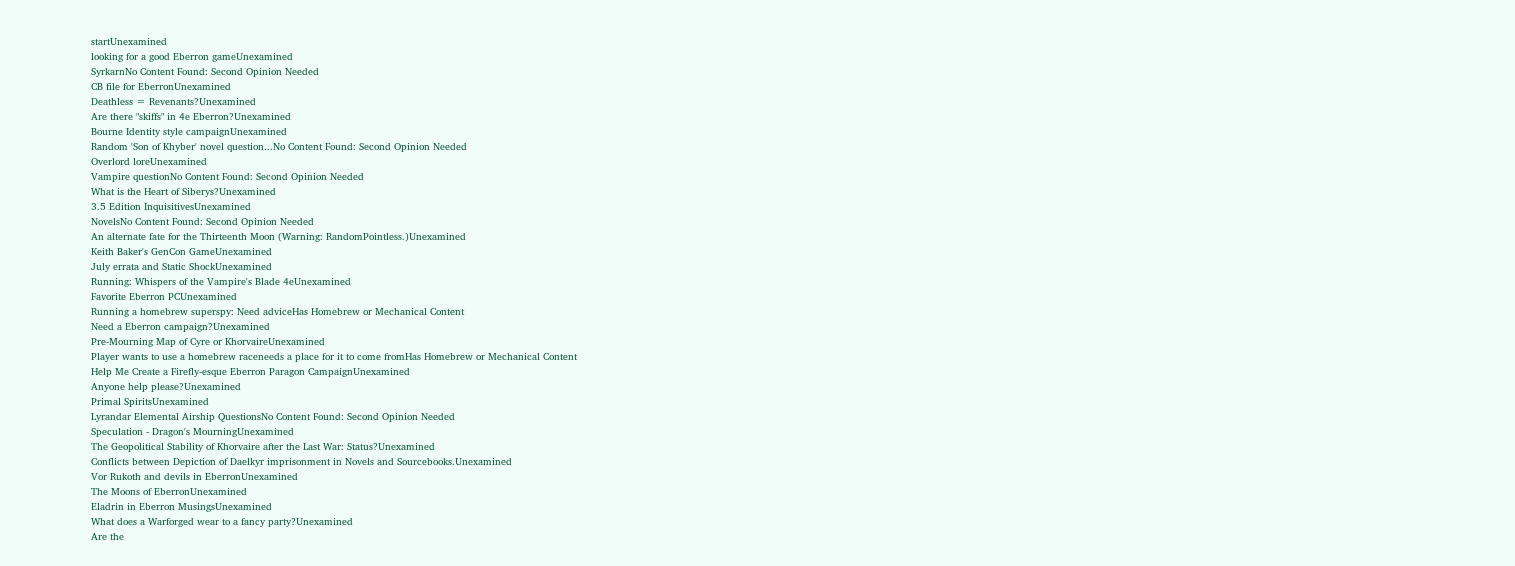startUnexamined
looking for a good Eberron gameUnexamined
SyrkarnNo Content Found: Second Opinion Needed
CB file for EberronUnexamined
Deathless = Revenants?Unexamined
Are there "skiffs" in 4e Eberron?Unexamined
Bourne Identity style campaignUnexamined
Random 'Son of Khyber' novel question...No Content Found: Second Opinion Needed
Overlord loreUnexamined
Vampire questionNo Content Found: Second Opinion Needed
What is the Heart of Siberys?Unexamined
3.5 Edition InquisitivesUnexamined
NovelsNo Content Found: Second Opinion Needed
An alternate fate for the Thirteenth Moon (Warning: RandomPointless.)Unexamined
Keith Baker's GenCon GameUnexamined
July errata and Static ShockUnexamined
Running: Whispers of the Vampire's Blade 4eUnexamined
Favorite Eberron PCUnexamined
Running a homebrew superspy: Need adviceHas Homebrew or Mechanical Content
Need a Eberron campaign?Unexamined
Pre-Mourning Map of Cyre or KhorvaireUnexamined
Player wants to use a homebrew raceneeds a place for it to come fromHas Homebrew or Mechanical Content
Help Me Create a Firefly-esque Eberron Paragon CampaignUnexamined
Anyone help please?Unexamined
Primal SpiritsUnexamined
Lyrandar Elemental Airship QuestionsNo Content Found: Second Opinion Needed
Speculation - Dragon's MourningUnexamined
The Geopolitical Stability of Khorvaire after the Last War: Status?Unexamined
Conflicts between Depiction of Daelkyr imprisonment in Novels and Sourcebooks.Unexamined
Vor Rukoth and devils in EberronUnexamined
The Moons of EberronUnexamined
Eladrin in Eberron MusingsUnexamined
What does a Warforged wear to a fancy party?Unexamined
Are the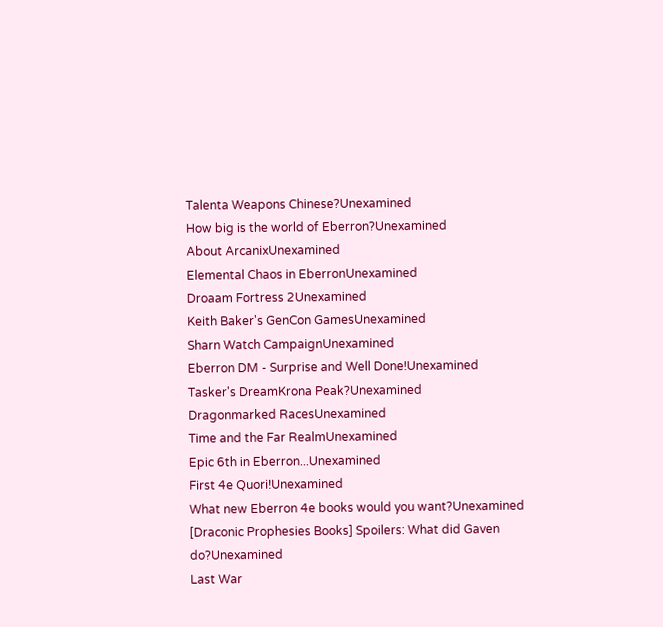Talenta Weapons Chinese?Unexamined
How big is the world of Eberron?Unexamined
About ArcanixUnexamined
Elemental Chaos in EberronUnexamined
Droaam Fortress 2Unexamined
Keith Baker's GenCon GamesUnexamined
Sharn Watch CampaignUnexamined
Eberron DM - Surprise and Well Done!Unexamined
Tasker's DreamKrona Peak?Unexamined
Dragonmarked RacesUnexamined
Time and the Far RealmUnexamined
Epic 6th in Eberron...Unexamined
First 4e Quori!Unexamined
What new Eberron 4e books would you want?Unexamined
[Draconic Prophesies Books] Spoilers: What did Gaven do?Unexamined
Last War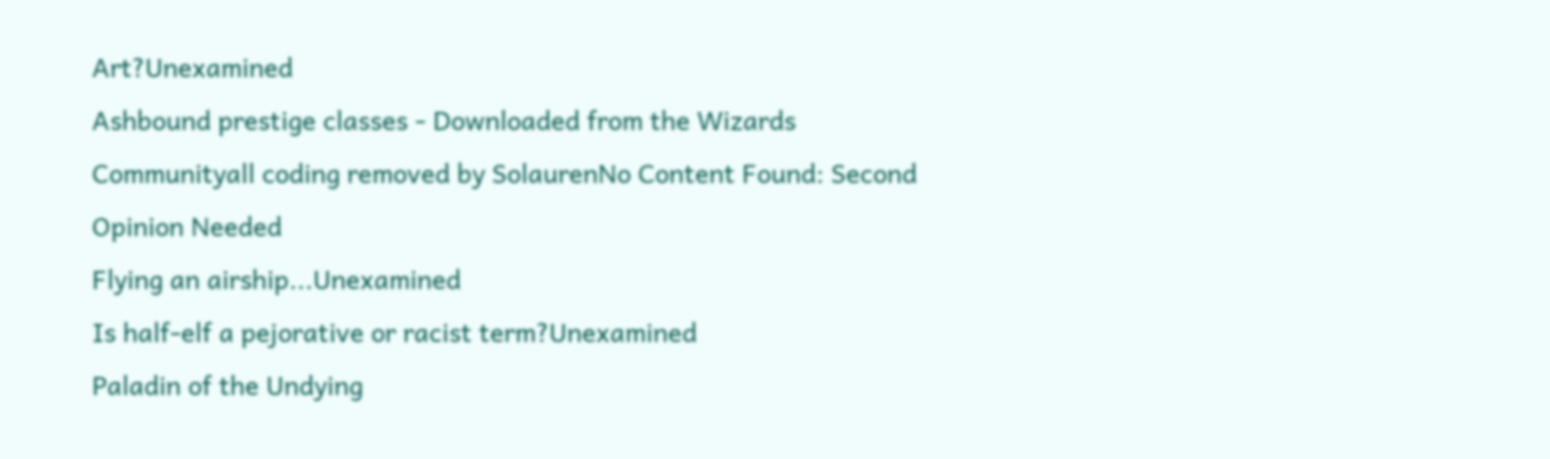Art?Unexamined
Ashbound prestige classes - Downloaded from the Wizards Communityall coding removed by SolaurenNo Content Found: Second Opinion Needed
Flying an airship...Unexamined
Is half-elf a pejorative or racist term?Unexamined
Paladin of the Undying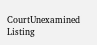CourtUnexamined
Listing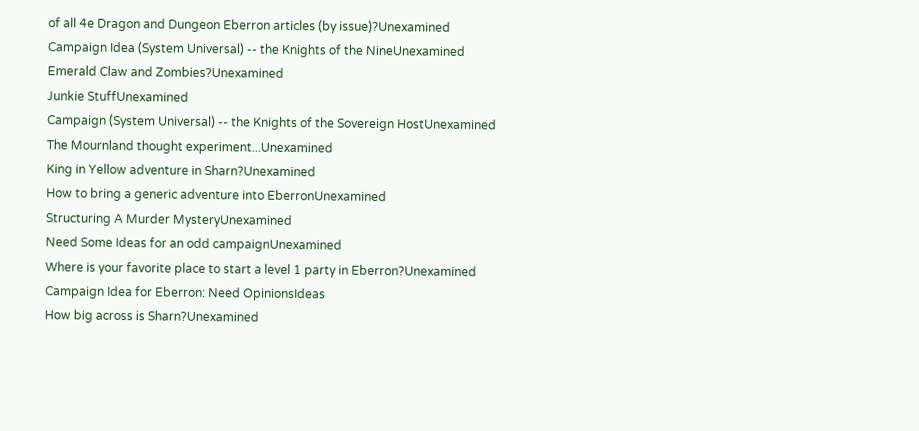of all 4e Dragon and Dungeon Eberron articles (by issue)?Unexamined
Campaign Idea (System Universal) -- the Knights of the NineUnexamined
Emerald Claw and Zombies?Unexamined
Junkie StuffUnexamined
Campaign (System Universal) -- the Knights of the Sovereign HostUnexamined
The Mournland thought experiment...Unexamined
King in Yellow adventure in Sharn?Unexamined
How to bring a generic adventure into EberronUnexamined
Structuring A Murder MysteryUnexamined
Need Some Ideas for an odd campaignUnexamined
Where is your favorite place to start a level 1 party in Eberron?Unexamined
Campaign Idea for Eberron: Need OpinionsIdeas
How big across is Sharn?Unexamined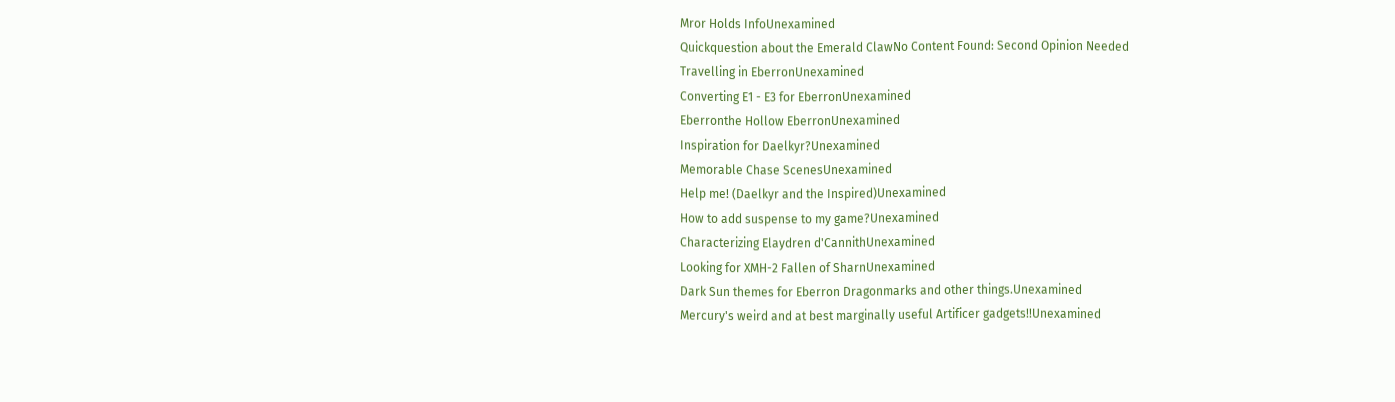Mror Holds InfoUnexamined
Quickquestion about the Emerald ClawNo Content Found: Second Opinion Needed
Travelling in EberronUnexamined
Converting E1 - E3 for EberronUnexamined
Eberronthe Hollow EberronUnexamined
Inspiration for Daelkyr?Unexamined
Memorable Chase ScenesUnexamined
Help me! (Daelkyr and the Inspired)Unexamined
How to add suspense to my game?Unexamined
Characterizing Elaydren d'CannithUnexamined
Looking for XMH-2 Fallen of SharnUnexamined
Dark Sun themes for Eberron Dragonmarks and other things.Unexamined
Mercury's weird and at best marginally useful Artificer gadgets!!Unexamined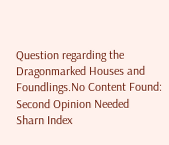Question regarding the Dragonmarked Houses and Foundlings.No Content Found: Second Opinion Needed
Sharn Index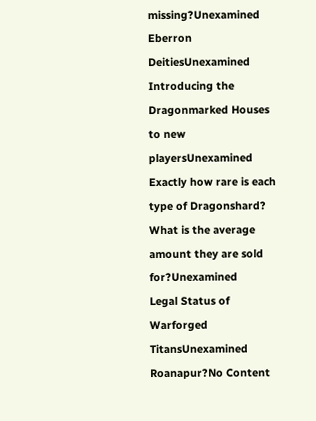missing?Unexamined
Eberron DeitiesUnexamined
Introducing the Dragonmarked Houses to new playersUnexamined
Exactly how rare is each type of Dragonshard? What is the average amount they are sold for?Unexamined
Legal Status of Warforged TitansUnexamined
Roanapur?No Content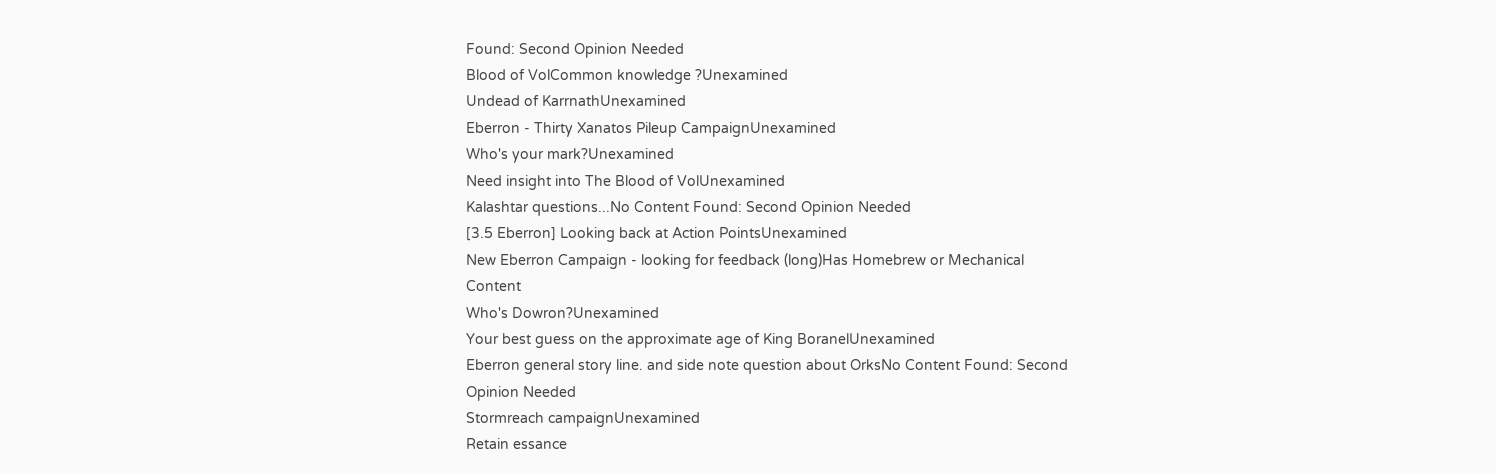Found: Second Opinion Needed
Blood of VolCommon knowledge ?Unexamined
Undead of KarrnathUnexamined
Eberron - Thirty Xanatos Pileup CampaignUnexamined
Who's your mark?Unexamined
Need insight into The Blood of VolUnexamined
Kalashtar questions...No Content Found: Second Opinion Needed
[3.5 Eberron] Looking back at Action PointsUnexamined
New Eberron Campaign - looking for feedback (long)Has Homebrew or Mechanical Content
Who's Dowron?Unexamined
Your best guess on the approximate age of King BoranelUnexamined
Eberron general story line. and side note question about OrksNo Content Found: Second Opinion Needed
Stormreach campaignUnexamined
Retain essance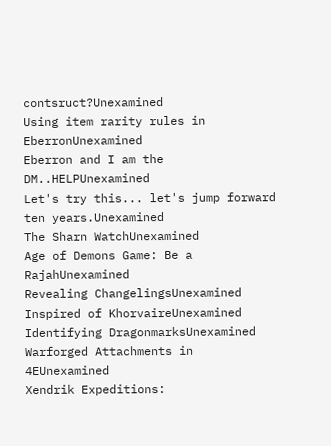contsruct?Unexamined
Using item rarity rules in EberronUnexamined
Eberron and I am the DM..HELPUnexamined
Let's try this... let's jump forward ten years.Unexamined
The Sharn WatchUnexamined
Age of Demons Game: Be a RajahUnexamined
Revealing ChangelingsUnexamined
Inspired of KhorvaireUnexamined
Identifying DragonmarksUnexamined
Warforged Attachments in 4EUnexamined
Xendrik Expeditions: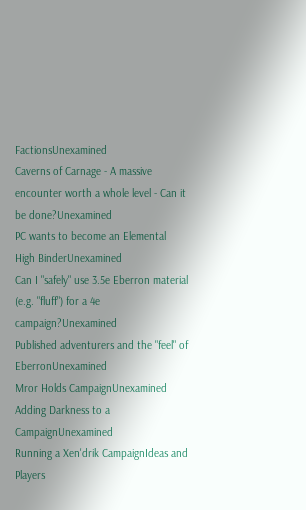FactionsUnexamined
Caverns of Carnage - A massive encounter worth a whole level - Can it be done?Unexamined
PC wants to become an Elemental High BinderUnexamined
Can I "safely" use 3.5e Eberron material (e.g. "fluff") for a 4e campaign?Unexamined
Published adventurers and the "feel" of EberronUnexamined
Mror Holds CampaignUnexamined
Adding Darkness to a CampaignUnexamined
Running a Xen'drik CampaignIdeas and Players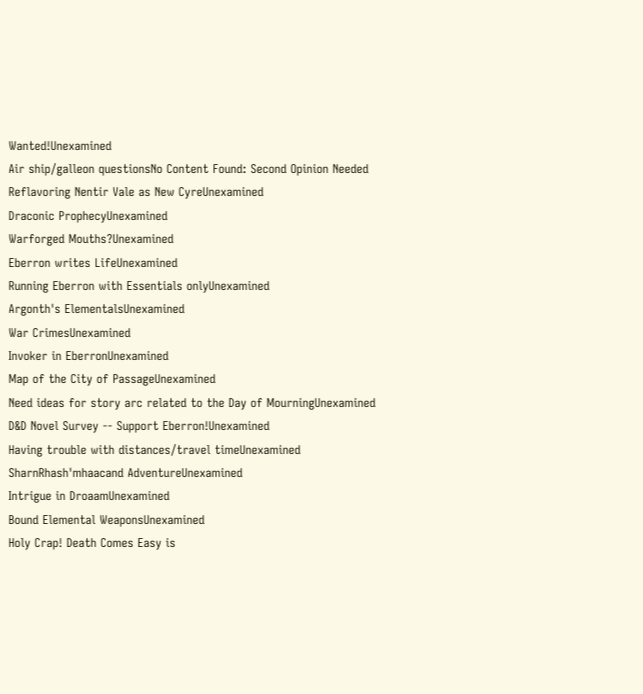Wanted!Unexamined
Air ship/galleon questionsNo Content Found: Second Opinion Needed
Reflavoring Nentir Vale as New CyreUnexamined
Draconic ProphecyUnexamined
Warforged Mouths?Unexamined
Eberron writes LifeUnexamined
Running Eberron with Essentials onlyUnexamined
Argonth's ElementalsUnexamined
War CrimesUnexamined
Invoker in EberronUnexamined
Map of the City of PassageUnexamined
Need ideas for story arc related to the Day of MourningUnexamined
D&D Novel Survey -- Support Eberron!Unexamined
Having trouble with distances/travel timeUnexamined
SharnRhash'mhaacand AdventureUnexamined
Intrigue in DroaamUnexamined
Bound Elemental WeaponsUnexamined
Holy Crap! Death Comes Easy is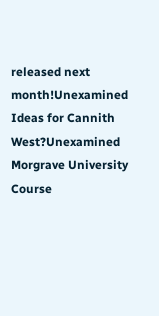released next month!Unexamined
Ideas for Cannith West?Unexamined
Morgrave University Course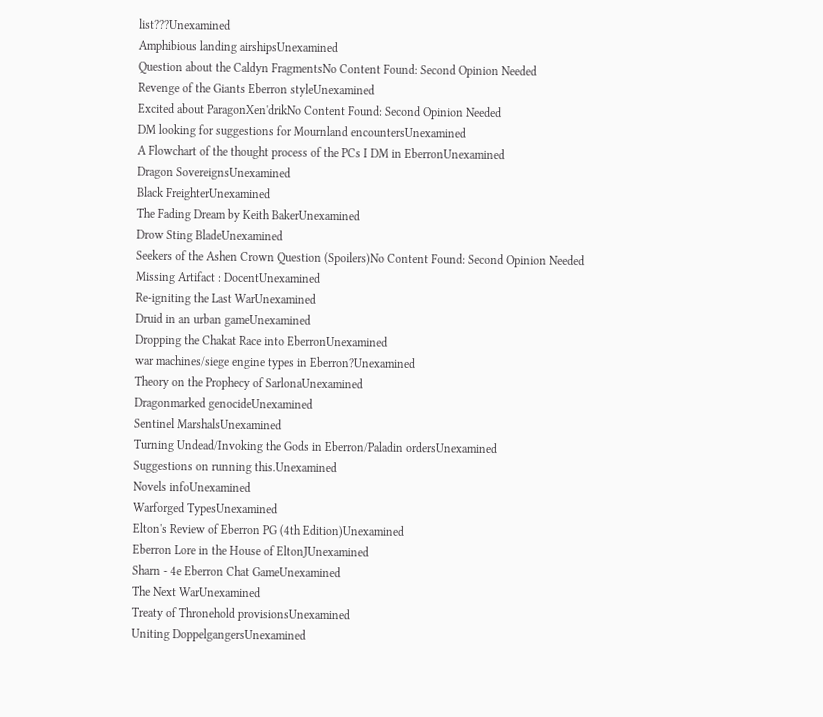list???Unexamined
Amphibious landing airshipsUnexamined
Question about the Caldyn FragmentsNo Content Found: Second Opinion Needed
Revenge of the Giants Eberron styleUnexamined
Excited about ParagonXen'drikNo Content Found: Second Opinion Needed
DM looking for suggestions for Mournland encountersUnexamined
A Flowchart of the thought process of the PCs I DM in EberronUnexamined
Dragon SovereignsUnexamined
Black FreighterUnexamined
The Fading Dream by Keith BakerUnexamined
Drow Sting BladeUnexamined
Seekers of the Ashen Crown Question (Spoilers)No Content Found: Second Opinion Needed
Missing Artifact : DocentUnexamined
Re-igniting the Last WarUnexamined
Druid in an urban gameUnexamined
Dropping the Chakat Race into EberronUnexamined
war machines/siege engine types in Eberron?Unexamined
Theory on the Prophecy of SarlonaUnexamined
Dragonmarked genocideUnexamined
Sentinel MarshalsUnexamined
Turning Undead/Invoking the Gods in Eberron/Paladin ordersUnexamined
Suggestions on running this.Unexamined
Novels infoUnexamined
Warforged TypesUnexamined
Elton's Review of Eberron PG (4th Edition)Unexamined
Eberron Lore in the House of EltonJUnexamined
Sharn - 4e Eberron Chat GameUnexamined
The Next WarUnexamined
Treaty of Thronehold provisionsUnexamined
Uniting DoppelgangersUnexamined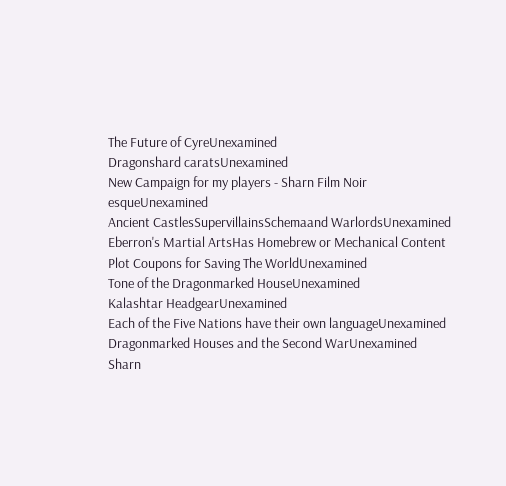The Future of CyreUnexamined
Dragonshard caratsUnexamined
New Campaign for my players - Sharn Film Noir esqueUnexamined
Ancient CastlesSupervillainsSchemaand WarlordsUnexamined
Eberron's Martial ArtsHas Homebrew or Mechanical Content
Plot Coupons for Saving The WorldUnexamined
Tone of the Dragonmarked HouseUnexamined
Kalashtar HeadgearUnexamined
Each of the Five Nations have their own languageUnexamined
Dragonmarked Houses and the Second WarUnexamined
Sharn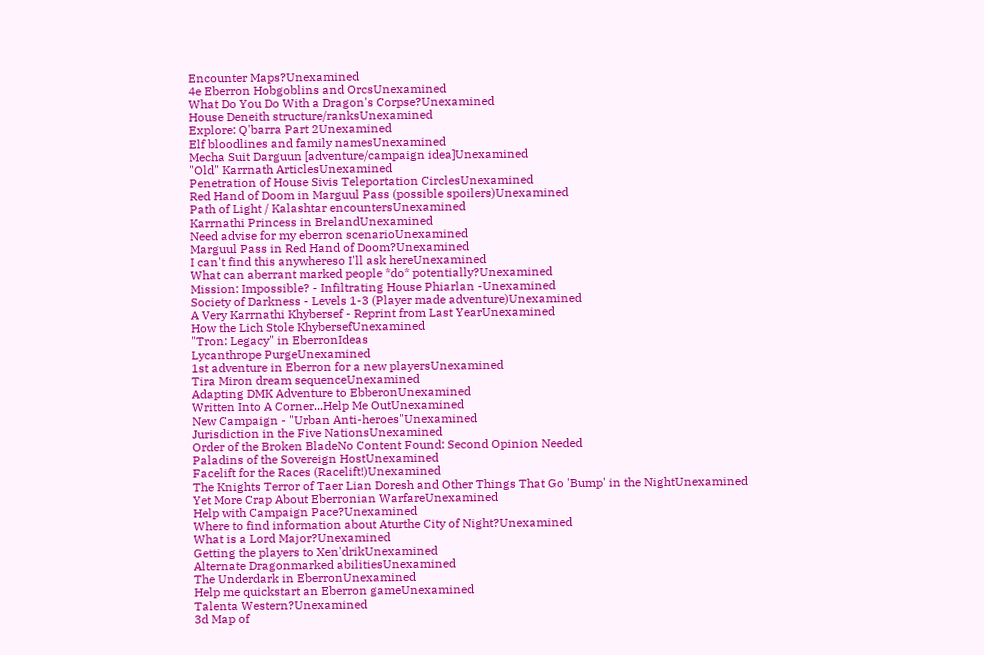Encounter Maps?Unexamined
4e Eberron Hobgoblins and OrcsUnexamined
What Do You Do With a Dragon's Corpse?Unexamined
House Deneith structure/ranksUnexamined
Explore: Q'barra Part 2Unexamined
Elf bloodlines and family namesUnexamined
Mecha Suit Darguun [adventure/campaign idea]Unexamined
"Old" Karrnath ArticlesUnexamined
Penetration of House Sivis Teleportation CirclesUnexamined
Red Hand of Doom in Marguul Pass (possible spoilers)Unexamined
Path of Light / Kalashtar encountersUnexamined
Karrnathi Princess in BrelandUnexamined
Need advise for my eberron scenarioUnexamined
Marguul Pass in Red Hand of Doom?Unexamined
I can't find this anywhereso I'll ask hereUnexamined
What can aberrant marked people *do* potentially?Unexamined
Mission: Impossible? - Infiltrating House Phiarlan -Unexamined
Society of Darkness - Levels 1-3 (Player made adventure)Unexamined
A Very Karrnathi Khybersef - Reprint from Last YearUnexamined
How the Lich Stole KhybersefUnexamined
"Tron: Legacy" in EberronIdeas
Lycanthrope PurgeUnexamined
1st adventure in Eberron for a new playersUnexamined
Tira Miron dream sequenceUnexamined
Adapting DMK Adventure to EbberonUnexamined
Written Into A Corner...Help Me OutUnexamined
New Campaign - "Urban Anti-heroes"Unexamined
Jurisdiction in the Five NationsUnexamined
Order of the Broken BladeNo Content Found: Second Opinion Needed
Paladins of the Sovereign HostUnexamined
Facelift for the Races (Racelift!)Unexamined
The Knights Terror of Taer Lian Doresh and Other Things That Go 'Bump' in the NightUnexamined
Yet More Crap About Eberronian WarfareUnexamined
Help with Campaign Pace?Unexamined
Where to find information about Aturthe City of Night?Unexamined
What is a Lord Major?Unexamined
Getting the players to Xen'drikUnexamined
Alternate Dragonmarked abilitiesUnexamined
The Underdark in EberronUnexamined
Help me quickstart an Eberron gameUnexamined
Talenta Western?Unexamined
3d Map of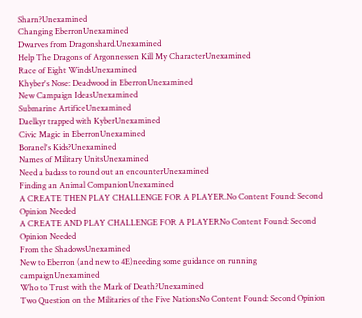Sharn?Unexamined
Changing EberronUnexamined
Dwarves from Dragonshard.Unexamined
Help The Dragons of Argonnessen Kill My CharacterUnexamined
Race of Eight WindsUnexamined
Khyber's Nose: Deadwood in EberronUnexamined
New Campaign IdeasUnexamined
Submarine ArtificeUnexamined
Daelkyr trapped with KyberUnexamined
Civic Magic in EberronUnexamined
Boranel's Kids?Unexamined
Names of Military UnitsUnexamined
Need a badass to round out an encounterUnexamined
Finding an Animal CompanionUnexamined
A CREATE THEN PLAY CHALLENGE FOR A PLAYER.No Content Found: Second Opinion Needed
A CREATE AND PLAY CHALLENGE FOR A PLAYERNo Content Found: Second Opinion Needed
From the ShadowsUnexamined
New to Eberron (and new to 4E)needing some guidance on running campaignUnexamined
Who to Trust with the Mark of Death?Unexamined
Two Question on the Militaries of the Five NationsNo Content Found: Second Opinion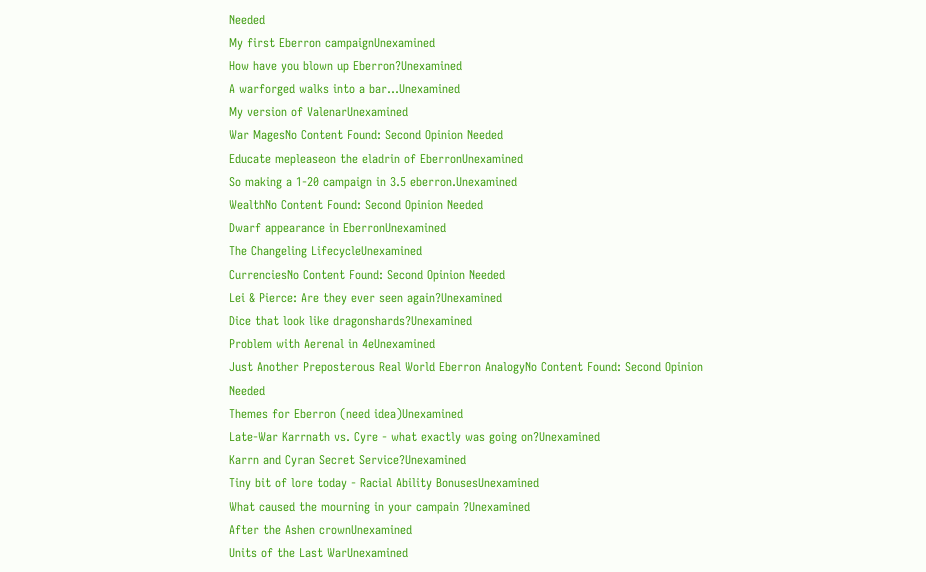Needed
My first Eberron campaignUnexamined
How have you blown up Eberron?Unexamined
A warforged walks into a bar...Unexamined
My version of ValenarUnexamined
War MagesNo Content Found: Second Opinion Needed
Educate mepleaseon the eladrin of EberronUnexamined
So making a 1-20 campaign in 3.5 eberron.Unexamined
WealthNo Content Found: Second Opinion Needed
Dwarf appearance in EberronUnexamined
The Changeling LifecycleUnexamined
CurrenciesNo Content Found: Second Opinion Needed
Lei & Pierce: Are they ever seen again?Unexamined
Dice that look like dragonshards?Unexamined
Problem with Aerenal in 4eUnexamined
Just Another Preposterous Real World Eberron AnalogyNo Content Found: Second Opinion Needed
Themes for Eberron (need idea)Unexamined
Late-War Karrnath vs. Cyre - what exactly was going on?Unexamined
Karrn and Cyran Secret Service?Unexamined
Tiny bit of lore today - Racial Ability BonusesUnexamined
What caused the mourning in your campain ?Unexamined
After the Ashen crownUnexamined
Units of the Last WarUnexamined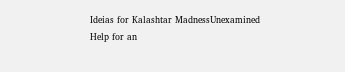Ideias for Kalashtar MadnessUnexamined
Help for an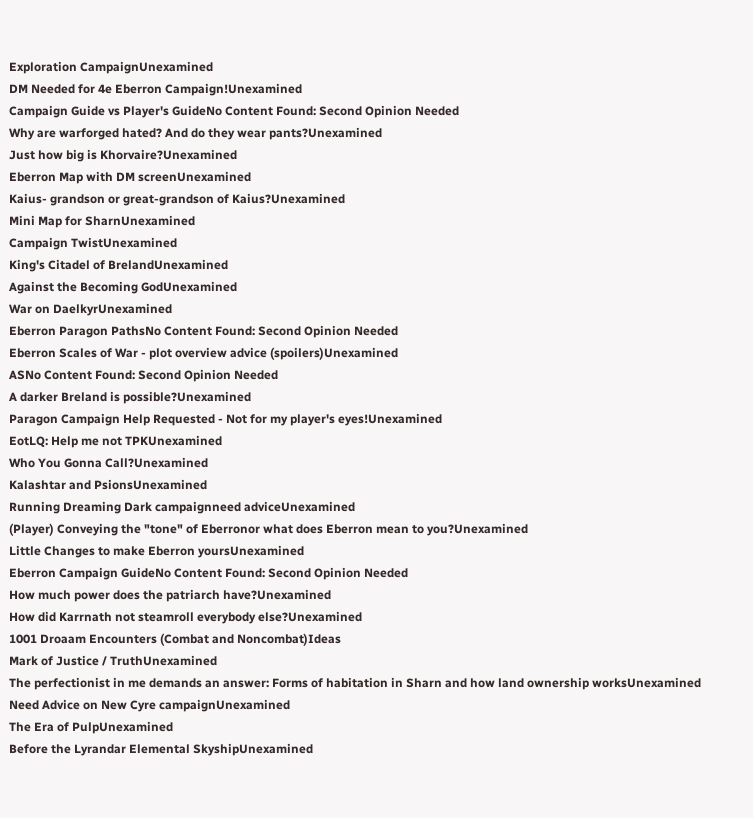Exploration CampaignUnexamined
DM Needed for 4e Eberron Campaign!Unexamined
Campaign Guide vs Player's GuideNo Content Found: Second Opinion Needed
Why are warforged hated? And do they wear pants?Unexamined
Just how big is Khorvaire?Unexamined
Eberron Map with DM screenUnexamined
Kaius- grandson or great-grandson of Kaius?Unexamined
Mini Map for SharnUnexamined
Campaign TwistUnexamined
King's Citadel of BrelandUnexamined
Against the Becoming GodUnexamined
War on DaelkyrUnexamined
Eberron Paragon PathsNo Content Found: Second Opinion Needed
Eberron Scales of War - plot overview advice (spoilers)Unexamined
ASNo Content Found: Second Opinion Needed
A darker Breland is possible?Unexamined
Paragon Campaign Help Requested - Not for my player's eyes!Unexamined
EotLQ: Help me not TPKUnexamined
Who You Gonna Call?Unexamined
Kalashtar and PsionsUnexamined
Running Dreaming Dark campaignneed adviceUnexamined
(Player) Conveying the "tone" of Eberronor what does Eberron mean to you?Unexamined
Little Changes to make Eberron yoursUnexamined
Eberron Campaign GuideNo Content Found: Second Opinion Needed
How much power does the patriarch have?Unexamined
How did Karrnath not steamroll everybody else?Unexamined
1001 Droaam Encounters (Combat and Noncombat)Ideas
Mark of Justice / TruthUnexamined
The perfectionist in me demands an answer: Forms of habitation in Sharn and how land ownership worksUnexamined
Need Advice on New Cyre campaignUnexamined
The Era of PulpUnexamined
Before the Lyrandar Elemental SkyshipUnexamined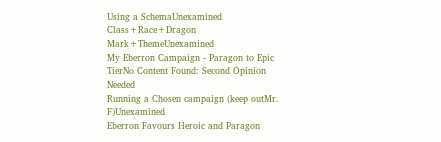Using a SchemaUnexamined
Class+Race+Dragon Mark+ThemeUnexamined
My Eberron Campaign - Paragon to Epic TierNo Content Found: Second Opinion Needed
Running a Chosen campaign (keep outMr. F)Unexamined
Eberron Favours Heroic and Paragon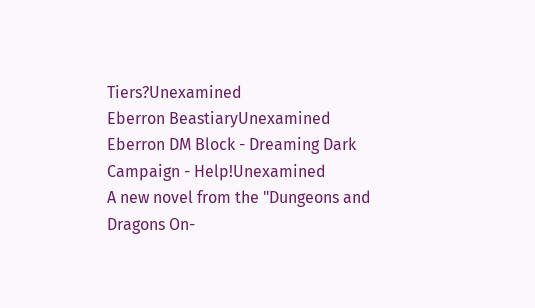Tiers?Unexamined
Eberron BeastiaryUnexamined
Eberron DM Block - Dreaming Dark Campaign - Help!Unexamined
A new novel from the "Dungeons and Dragons On-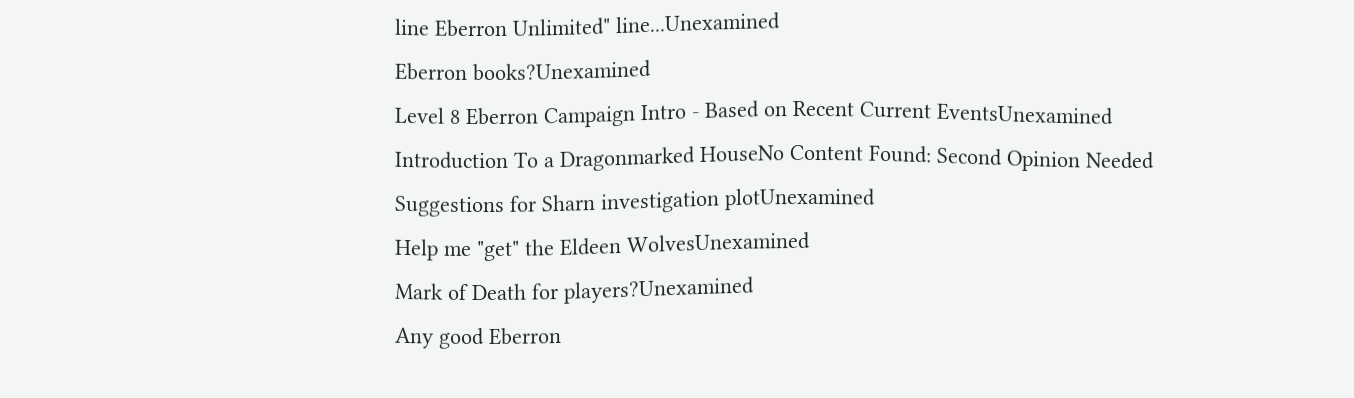line Eberron Unlimited" line...Unexamined
Eberron books?Unexamined
Level 8 Eberron Campaign Intro - Based on Recent Current EventsUnexamined
Introduction To a Dragonmarked HouseNo Content Found: Second Opinion Needed
Suggestions for Sharn investigation plotUnexamined
Help me "get" the Eldeen WolvesUnexamined
Mark of Death for players?Unexamined
Any good Eberron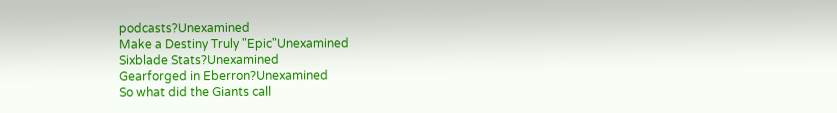podcasts?Unexamined
Make a Destiny Truly "Epic"Unexamined
Sixblade Stats?Unexamined
Gearforged in Eberron?Unexamined
So what did the Giants call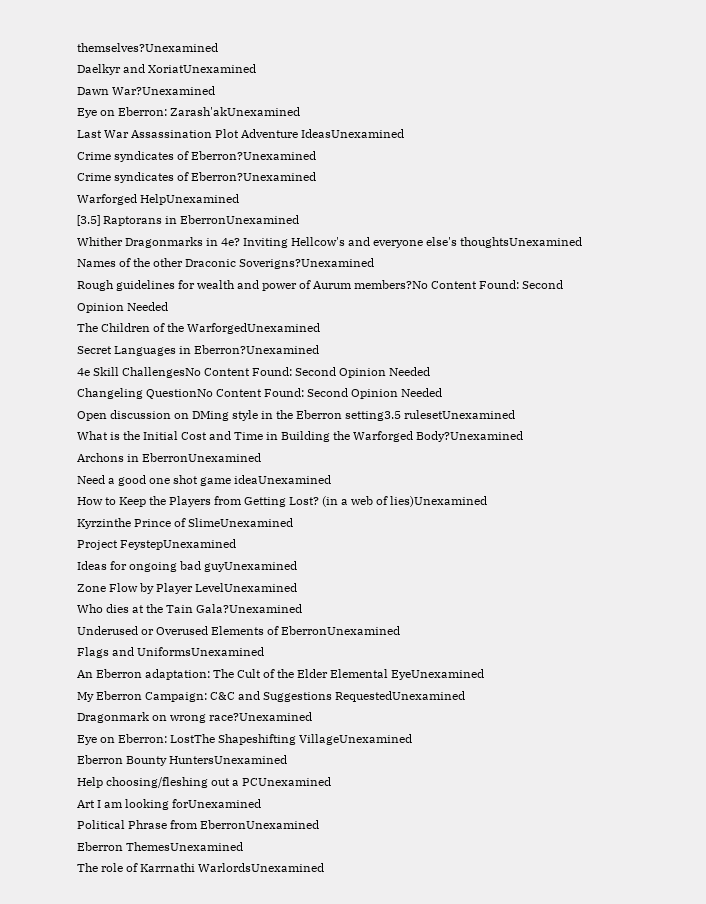themselves?Unexamined
Daelkyr and XoriatUnexamined
Dawn War?Unexamined
Eye on Eberron: Zarash'akUnexamined
Last War Assassination Plot Adventure IdeasUnexamined
Crime syndicates of Eberron?Unexamined
Crime syndicates of Eberron?Unexamined
Warforged HelpUnexamined
[3.5] Raptorans in EberronUnexamined
Whither Dragonmarks in 4e? Inviting Hellcow's and everyone else's thoughtsUnexamined
Names of the other Draconic Soverigns?Unexamined
Rough guidelines for wealth and power of Aurum members?No Content Found: Second Opinion Needed
The Children of the WarforgedUnexamined
Secret Languages in Eberron?Unexamined
4e Skill ChallengesNo Content Found: Second Opinion Needed
Changeling QuestionNo Content Found: Second Opinion Needed
Open discussion on DMing style in the Eberron setting3.5 rulesetUnexamined
What is the Initial Cost and Time in Building the Warforged Body?Unexamined
Archons in EberronUnexamined
Need a good one shot game ideaUnexamined
How to Keep the Players from Getting Lost? (in a web of lies)Unexamined
Kyrzinthe Prince of SlimeUnexamined
Project FeystepUnexamined
Ideas for ongoing bad guyUnexamined
Zone Flow by Player LevelUnexamined
Who dies at the Tain Gala?Unexamined
Underused or Overused Elements of EberronUnexamined
Flags and UniformsUnexamined
An Eberron adaptation: The Cult of the Elder Elemental EyeUnexamined
My Eberron Campaign: C&C and Suggestions RequestedUnexamined
Dragonmark on wrong race?Unexamined
Eye on Eberron: LostThe Shapeshifting VillageUnexamined
Eberron Bounty HuntersUnexamined
Help choosing/fleshing out a PCUnexamined
Art I am looking forUnexamined
Political Phrase from EberronUnexamined
Eberron ThemesUnexamined
The role of Karrnathi WarlordsUnexamined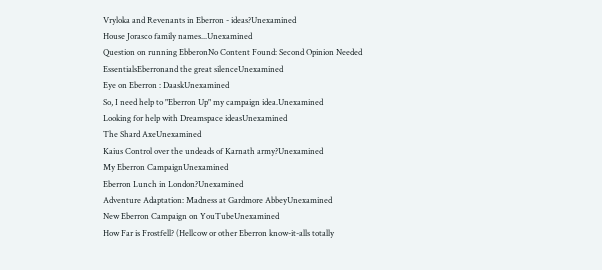Vryloka and Revenants in Eberron - ideas?Unexamined
House Jorasco family names...Unexamined
Question on running EbberonNo Content Found: Second Opinion Needed
EssentialsEberronand the great silenceUnexamined
Eye on Eberron : DaaskUnexamined
So, I need help to "Eberron Up" my campaign idea.Unexamined
Looking for help with Dreamspace ideasUnexamined
The Shard AxeUnexamined
Kaius Control over the undeads of Karnath army?Unexamined
My Eberron CampaignUnexamined
Eberron Lunch in London?Unexamined
Adventure Adaptation: Madness at Gardmore AbbeyUnexamined
New Eberron Campaign on YouTubeUnexamined
How Far is Frostfell? (Hellcow or other Eberron know-it-alls totally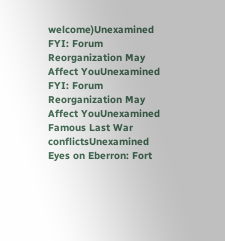welcome)Unexamined
FYI: Forum Reorganization May Affect YouUnexamined
FYI: Forum Reorganization May Affect YouUnexamined
Famous Last War conflictsUnexamined
Eyes on Eberron: Fort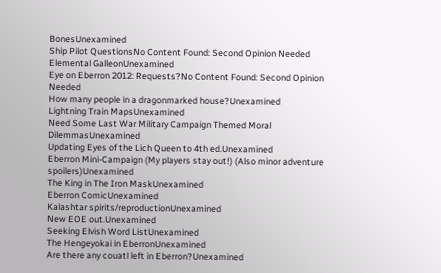BonesUnexamined
Ship Pilot QuestionsNo Content Found: Second Opinion Needed
Elemental GalleonUnexamined
Eye on Eberron 2012: Requests?No Content Found: Second Opinion Needed
How many people in a dragonmarked house?Unexamined
Lightning Train MapsUnexamined
Need Some Last War Military Campaign Themed Moral DilemmasUnexamined
Updating Eyes of the Lich Queen to 4th ed.Unexamined
Eberron Mini-Campaign (My players stay out!) (Also minor adventure spoilers)Unexamined
The King in The Iron MaskUnexamined
Eberron ComicUnexamined
Kalashtar spirits/reproductionUnexamined
New EOE out.Unexamined
Seeking Elvish Word ListUnexamined
The Hengeyokai in EberronUnexamined
Are there any couatl left in Eberron?Unexamined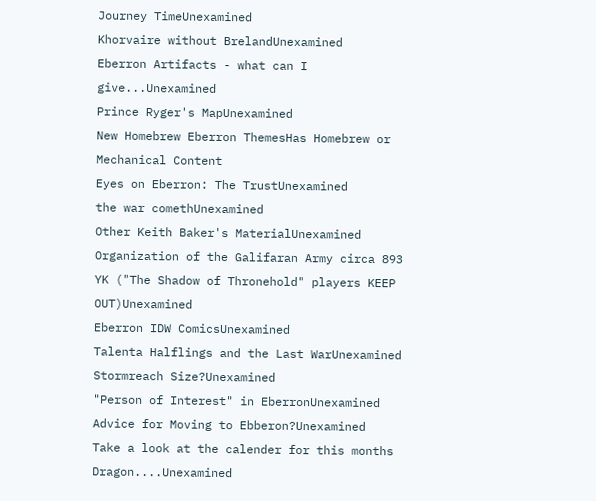Journey TimeUnexamined
Khorvaire without BrelandUnexamined
Eberron Artifacts - what can I give...Unexamined
Prince Ryger's MapUnexamined
New Homebrew Eberron ThemesHas Homebrew or Mechanical Content
Eyes on Eberron: The TrustUnexamined
the war comethUnexamined
Other Keith Baker's MaterialUnexamined
Organization of the Galifaran Army circa 893 YK ("The Shadow of Thronehold" players KEEP OUT)Unexamined
Eberron IDW ComicsUnexamined
Talenta Halflings and the Last WarUnexamined
Stormreach Size?Unexamined
"Person of Interest" in EberronUnexamined
Advice for Moving to Ebberon?Unexamined
Take a look at the calender for this months Dragon....Unexamined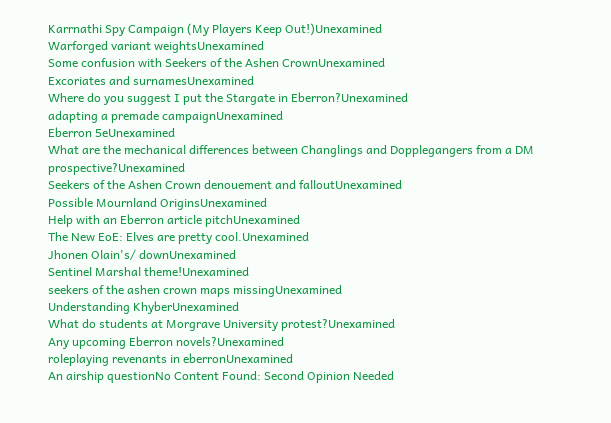Karrnathi Spy Campaign (My Players Keep Out!)Unexamined
Warforged variant weightsUnexamined
Some confusion with Seekers of the Ashen CrownUnexamined
Excoriates and surnamesUnexamined
Where do you suggest I put the Stargate in Eberron?Unexamined
adapting a premade campaignUnexamined
Eberron 5eUnexamined
What are the mechanical differences between Changlings and Dopplegangers from a DM prospective?Unexamined
Seekers of the Ashen Crown denouement and falloutUnexamined
Possible Mournland OriginsUnexamined
Help with an Eberron article pitchUnexamined
The New EoE: Elves are pretty cool.Unexamined
Jhonen Olain's/ downUnexamined
Sentinel Marshal theme!Unexamined
seekers of the ashen crown maps missingUnexamined
Understanding KhyberUnexamined
What do students at Morgrave University protest?Unexamined
Any upcoming Eberron novels?Unexamined
roleplaying revenants in eberronUnexamined
An airship questionNo Content Found: Second Opinion Needed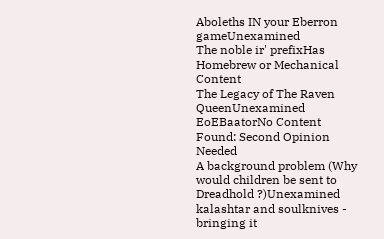Aboleths IN your Eberron gameUnexamined
The noble ir' prefixHas Homebrew or Mechanical Content
The Legacy of The Raven QueenUnexamined
EoEBaatorNo Content Found: Second Opinion Needed
A background problem (Why would children be sent to Dreadhold ?)Unexamined
kalashtar and soulknives - bringing it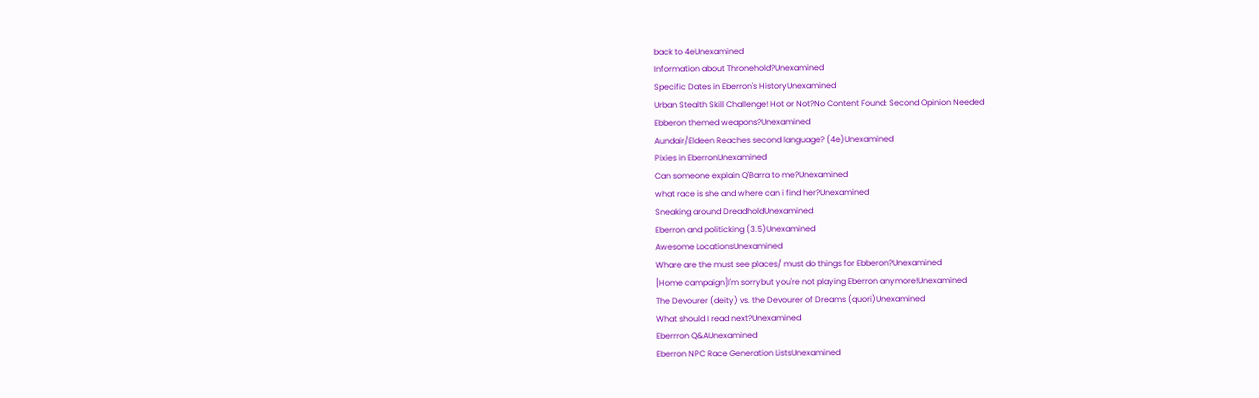back to 4eUnexamined
Information about Thronehold?Unexamined
Specific Dates in Eberron's HistoryUnexamined
Urban Stealth Skill Challenge! Hot or Not?No Content Found: Second Opinion Needed
Ebberon themed weapons?Unexamined
Aundair/Eldeen Reaches second language? (4e)Unexamined
Pixies in EberronUnexamined
Can someone explain Q'Barra to me?Unexamined
what race is she and where can i find her?Unexamined
Sneaking around DreadholdUnexamined
Eberron and politicking (3.5)Unexamined
Awesome LocationsUnexamined
Whare are the must see places/ must do things for Ebberon?Unexamined
[Home campaign]I'm sorrybut you're not playing Eberron anymore!Unexamined
The Devourer (deity) vs. the Devourer of Dreams (quori)Unexamined
What should I read next?Unexamined
Eberrron Q&AUnexamined
Eberron NPC Race Generation ListsUnexamined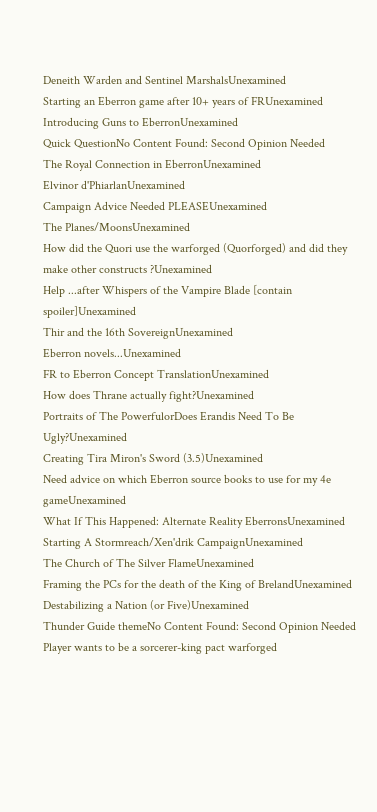Deneith Warden and Sentinel MarshalsUnexamined
Starting an Eberron game after 10+ years of FRUnexamined
Introducing Guns to EberronUnexamined
Quick QuestionNo Content Found: Second Opinion Needed
The Royal Connection in EberronUnexamined
Elvinor d'PhiarlanUnexamined
Campaign Advice Needed PLEASEUnexamined
The Planes/MoonsUnexamined
How did the Quori use the warforged (Quorforged) and did they make other constructs ?Unexamined
Help ...after Whispers of the Vampire Blade [contain spoiler]Unexamined
Thir and the 16th SovereignUnexamined
Eberron novels...Unexamined
FR to Eberron Concept TranslationUnexamined
How does Thrane actually fight?Unexamined
Portraits of The PowerfulorDoes Erandis Need To Be Ugly?Unexamined
Creating Tira Miron's Sword (3.5)Unexamined
Need advice on which Eberron source books to use for my 4e gameUnexamined
What If This Happened: Alternate Reality EberronsUnexamined
Starting A Stormreach/Xen'drik CampaignUnexamined
The Church of The Silver FlameUnexamined
Framing the PCs for the death of the King of BrelandUnexamined
Destabilizing a Nation (or Five)Unexamined
Thunder Guide themeNo Content Found: Second Opinion Needed
Player wants to be a sorcerer-king pact warforged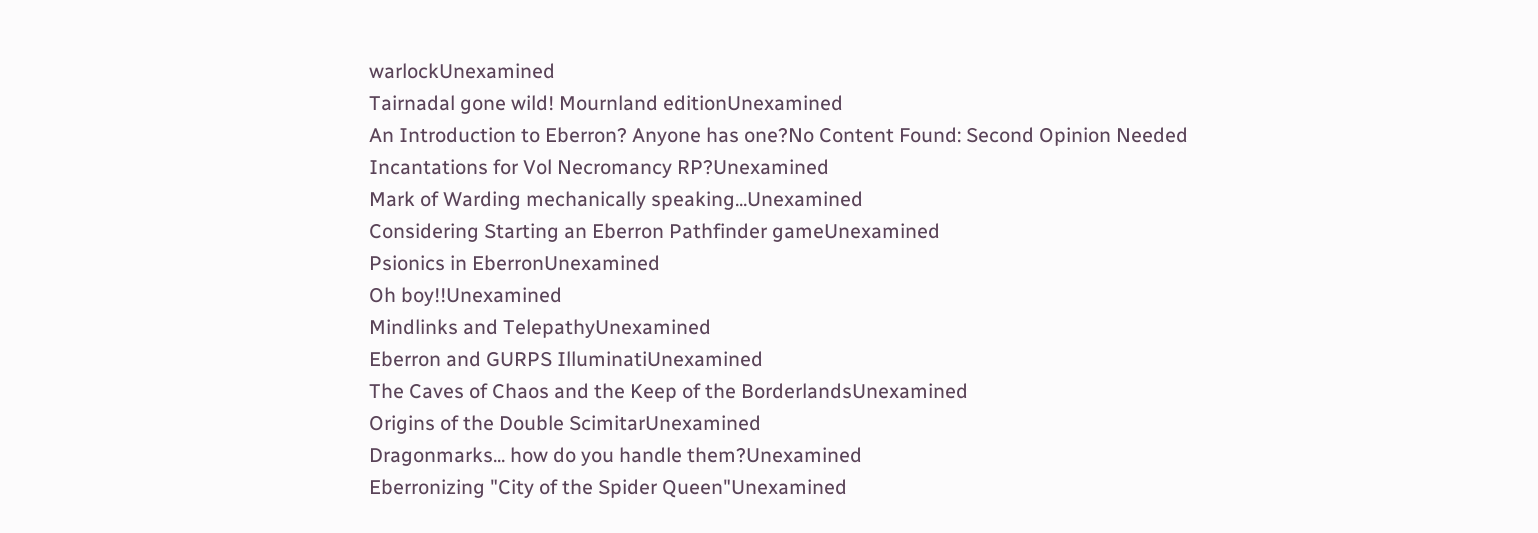warlockUnexamined
Tairnadal gone wild! Mournland editionUnexamined
An Introduction to Eberron? Anyone has one?No Content Found: Second Opinion Needed
Incantations for Vol Necromancy RP?Unexamined
Mark of Warding mechanically speaking...Unexamined
Considering Starting an Eberron Pathfinder gameUnexamined
Psionics in EberronUnexamined
Oh boy!!Unexamined
Mindlinks and TelepathyUnexamined
Eberron and GURPS IlluminatiUnexamined
The Caves of Chaos and the Keep of the BorderlandsUnexamined
Origins of the Double ScimitarUnexamined
Dragonmarks... how do you handle them?Unexamined
Eberronizing "City of the Spider Queen"Unexamined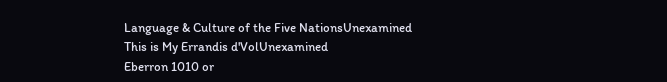Language & Culture of the Five NationsUnexamined
This is My Errandis d'VolUnexamined
Eberron 1010 or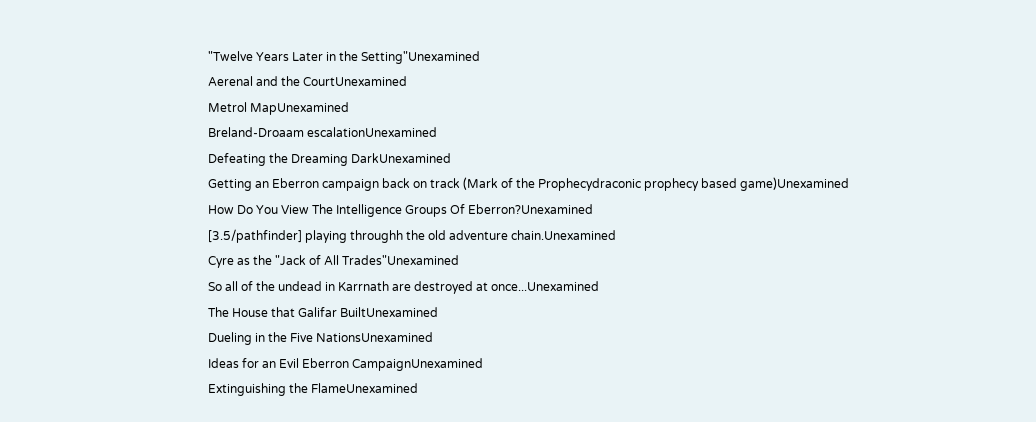"Twelve Years Later in the Setting"Unexamined
Aerenal and the CourtUnexamined
Metrol MapUnexamined
Breland-Droaam escalationUnexamined
Defeating the Dreaming DarkUnexamined
Getting an Eberron campaign back on track (Mark of the Prophecydraconic prophecy based game)Unexamined
How Do You View The Intelligence Groups Of Eberron?Unexamined
[3.5/pathfinder] playing throughh the old adventure chain.Unexamined
Cyre as the "Jack of All Trades"Unexamined
So all of the undead in Karrnath are destroyed at once...Unexamined
The House that Galifar BuiltUnexamined
Dueling in the Five NationsUnexamined
Ideas for an Evil Eberron CampaignUnexamined
Extinguishing the FlameUnexamined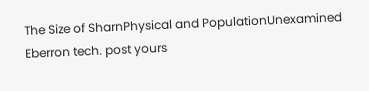The Size of SharnPhysical and PopulationUnexamined
Eberron tech. post yours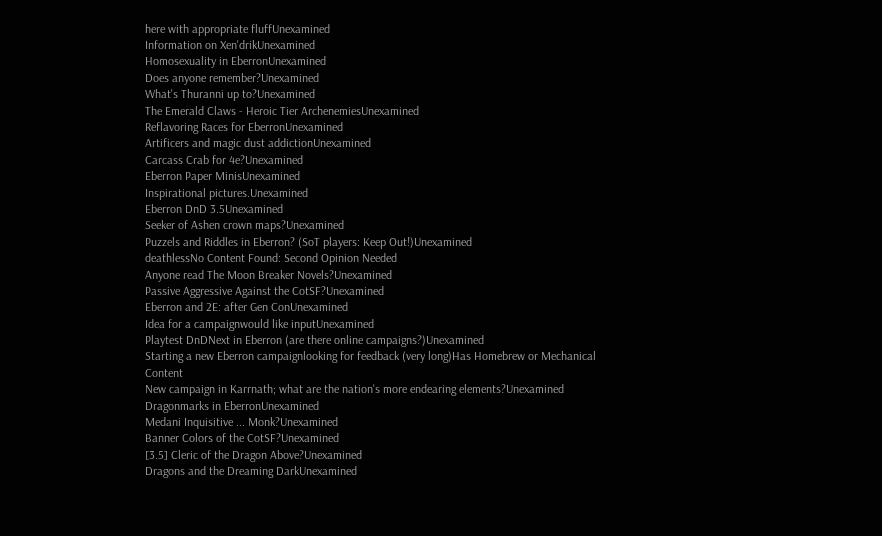here with appropriate fluffUnexamined
Information on Xen'drikUnexamined
Homosexuality in EberronUnexamined
Does anyone remember?Unexamined
What's Thuranni up to?Unexamined
The Emerald Claws - Heroic Tier ArchenemiesUnexamined
Reflavoring Races for EberronUnexamined
Artificers and magic dust addictionUnexamined
Carcass Crab for 4e?Unexamined
Eberron Paper MinisUnexamined
Inspirational pictures.Unexamined
Eberron DnD 3.5Unexamined
Seeker of Ashen crown maps?Unexamined
Puzzels and Riddles in Eberron? (SoT players: Keep Out!)Unexamined
deathlessNo Content Found: Second Opinion Needed
Anyone read The Moon Breaker Novels?Unexamined
Passive Aggressive Against the CotSF?Unexamined
Eberron and 2E: after Gen ConUnexamined
Idea for a campaignwould like inputUnexamined
Playtest DnDNext in Eberron (are there online campaigns?)Unexamined
Starting a new Eberron campaignlooking for feedback (very long)Has Homebrew or Mechanical Content
New campaign in Karrnath; what are the nation's more endearing elements?Unexamined
Dragonmarks in EberronUnexamined
Medani Inquisitive ... Monk?Unexamined
Banner Colors of the CotSF?Unexamined
[3.5] Cleric of the Dragon Above?Unexamined
Dragons and the Dreaming DarkUnexamined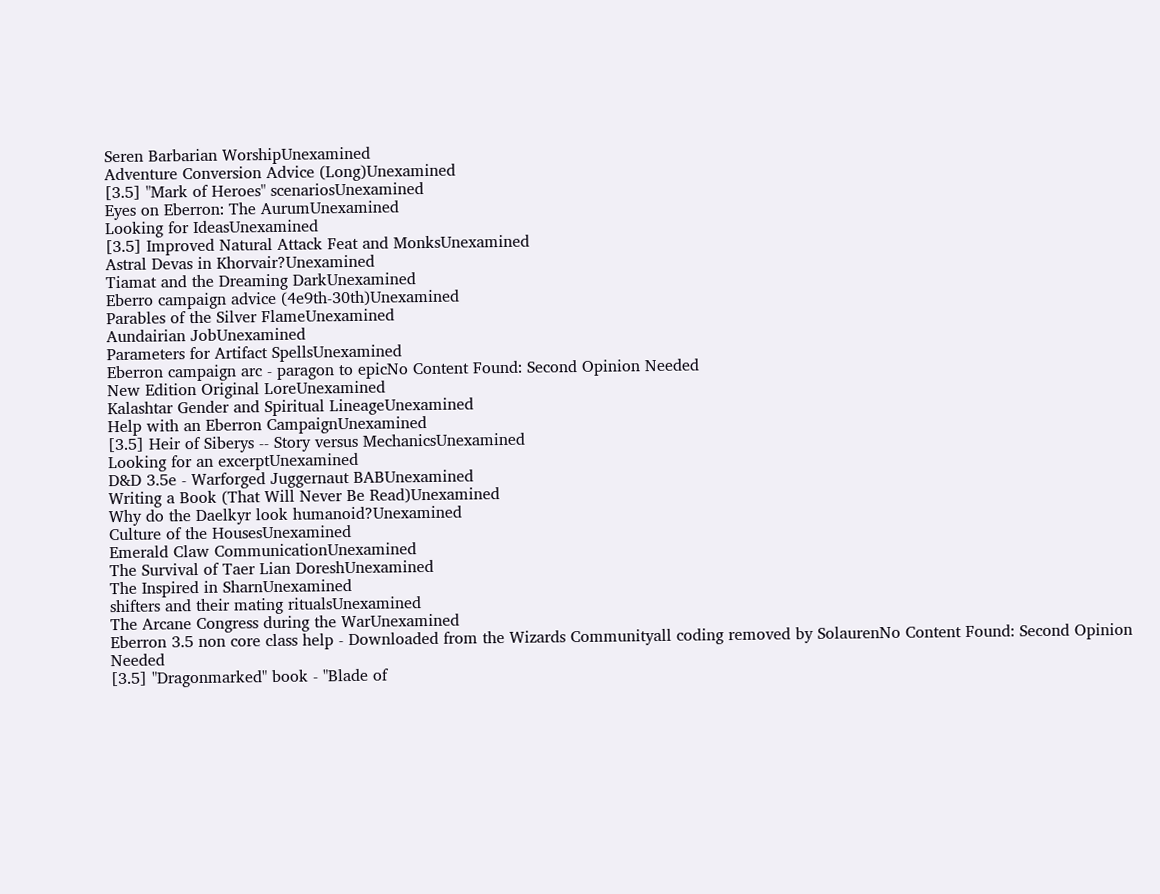Seren Barbarian WorshipUnexamined
Adventure Conversion Advice (Long)Unexamined
[3.5] "Mark of Heroes" scenariosUnexamined
Eyes on Eberron: The AurumUnexamined
Looking for IdeasUnexamined
[3.5] Improved Natural Attack Feat and MonksUnexamined
Astral Devas in Khorvair?Unexamined
Tiamat and the Dreaming DarkUnexamined
Eberro campaign advice (4e9th-30th)Unexamined
Parables of the Silver FlameUnexamined
Aundairian JobUnexamined
Parameters for Artifact SpellsUnexamined
Eberron campaign arc - paragon to epicNo Content Found: Second Opinion Needed
New Edition Original LoreUnexamined
Kalashtar Gender and Spiritual LineageUnexamined
Help with an Eberron CampaignUnexamined
[3.5] Heir of Siberys -- Story versus MechanicsUnexamined
Looking for an excerptUnexamined
D&D 3.5e - Warforged Juggernaut BABUnexamined
Writing a Book (That Will Never Be Read)Unexamined
Why do the Daelkyr look humanoid?Unexamined
Culture of the HousesUnexamined
Emerald Claw CommunicationUnexamined
The Survival of Taer Lian DoreshUnexamined
The Inspired in SharnUnexamined
shifters and their mating ritualsUnexamined
The Arcane Congress during the WarUnexamined
Eberron 3.5 non core class help - Downloaded from the Wizards Communityall coding removed by SolaurenNo Content Found: Second Opinion Needed
[3.5] "Dragonmarked" book - "Blade of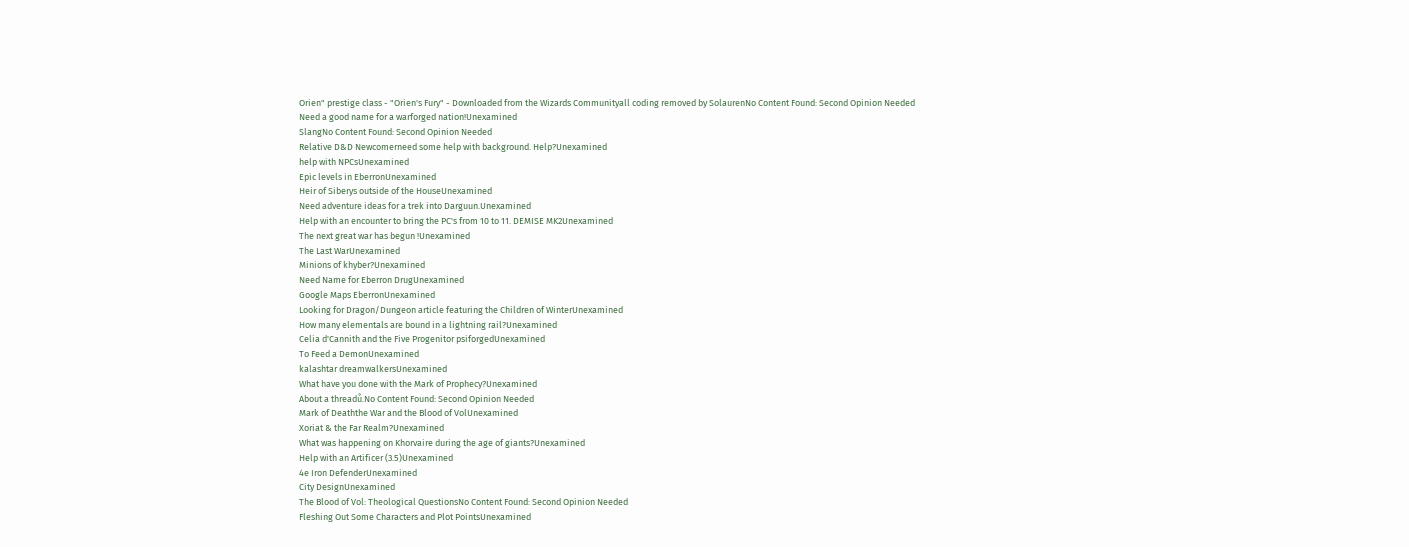Orien" prestige class - "Orien's Fury" - Downloaded from the Wizards Communityall coding removed by SolaurenNo Content Found: Second Opinion Needed
Need a good name for a warforged nation!Unexamined
SlangNo Content Found: Second Opinion Needed
Relative D&D Newcomerneed some help with background. Help?Unexamined
help with NPCsUnexamined
Epic levels in EberronUnexamined
Heir of Siberys outside of the HouseUnexamined
Need adventure ideas for a trek into Darguun.Unexamined
Help with an encounter to bring the PC's from 10 to 11. DEMISE MK2Unexamined
The next great war has begun !Unexamined
The Last WarUnexamined
Minions of khyber?Unexamined
Need Name for Eberron DrugUnexamined
Google Maps EberronUnexamined
Looking for Dragon/Dungeon article featuring the Children of WinterUnexamined
How many elementals are bound in a lightning rail?Unexamined
Celia d'Cannith and the Five Progenitor psiforgedUnexamined
To Feed a DemonUnexamined
kalashtar dreamwalkersUnexamined
What have you done with the Mark of Prophecy?Unexamined
About a threadů.No Content Found: Second Opinion Needed
Mark of Deaththe War and the Blood of VolUnexamined
Xoriat & the Far Realm?Unexamined
What was happening on Khorvaire during the age of giants?Unexamined
Help with an Artificer (3.5)Unexamined
4e Iron DefenderUnexamined
City DesignUnexamined
The Blood of Vol: Theological QuestionsNo Content Found: Second Opinion Needed
Fleshing Out Some Characters and Plot PointsUnexamined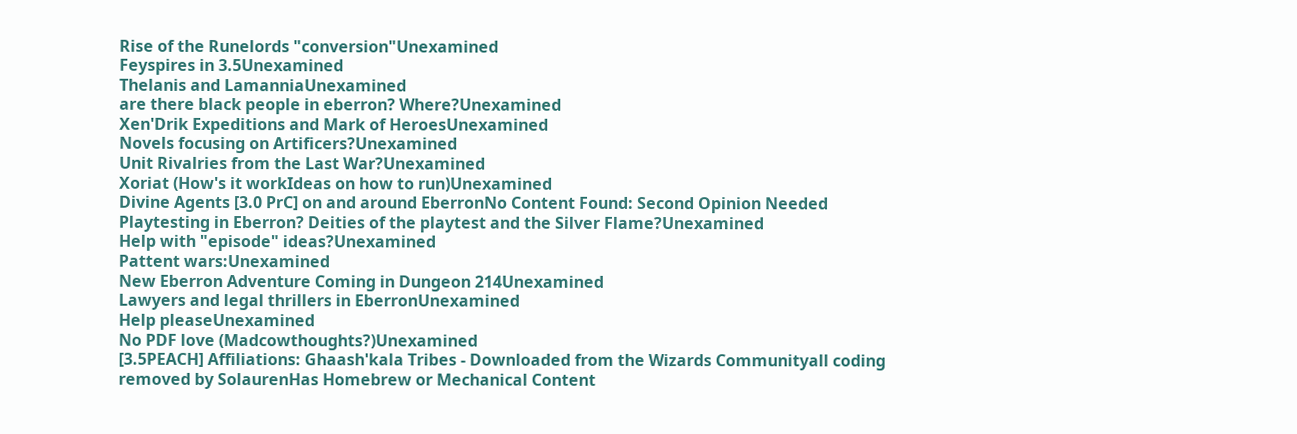Rise of the Runelords "conversion"Unexamined
Feyspires in 3.5Unexamined
Thelanis and LamanniaUnexamined
are there black people in eberron? Where?Unexamined
Xen'Drik Expeditions and Mark of HeroesUnexamined
Novels focusing on Artificers?Unexamined
Unit Rivalries from the Last War?Unexamined
Xoriat (How's it workIdeas on how to run)Unexamined
Divine Agents [3.0 PrC] on and around EberronNo Content Found: Second Opinion Needed
Playtesting in Eberron? Deities of the playtest and the Silver Flame?Unexamined
Help with "episode" ideas?Unexamined
Pattent wars:Unexamined
New Eberron Adventure Coming in Dungeon 214Unexamined
Lawyers and legal thrillers in EberronUnexamined
Help pleaseUnexamined
No PDF love (Madcowthoughts?)Unexamined
[3.5PEACH] Affiliations: Ghaash'kala Tribes - Downloaded from the Wizards Communityall coding removed by SolaurenHas Homebrew or Mechanical Content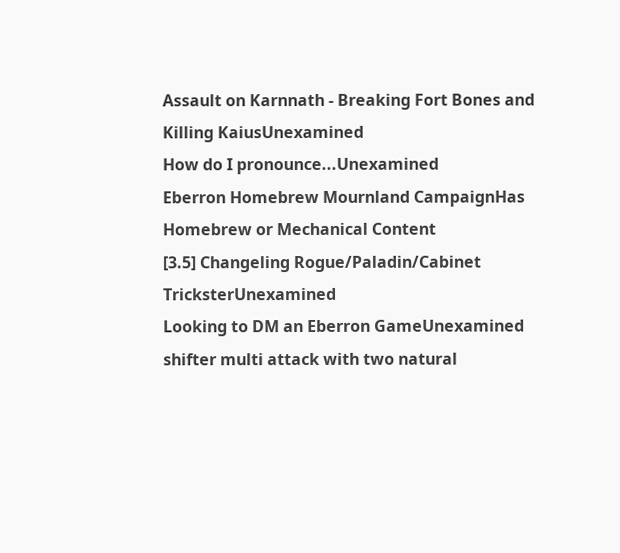Assault on Karnnath - Breaking Fort Bones and Killing KaiusUnexamined
How do I pronounce...Unexamined
Eberron Homebrew Mournland CampaignHas Homebrew or Mechanical Content
[3.5] Changeling Rogue/Paladin/Cabinet TricksterUnexamined
Looking to DM an Eberron GameUnexamined
shifter multi attack with two natural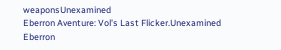weaponsUnexamined
Eberron Aventure: Vol's Last Flicker.Unexamined
Eberron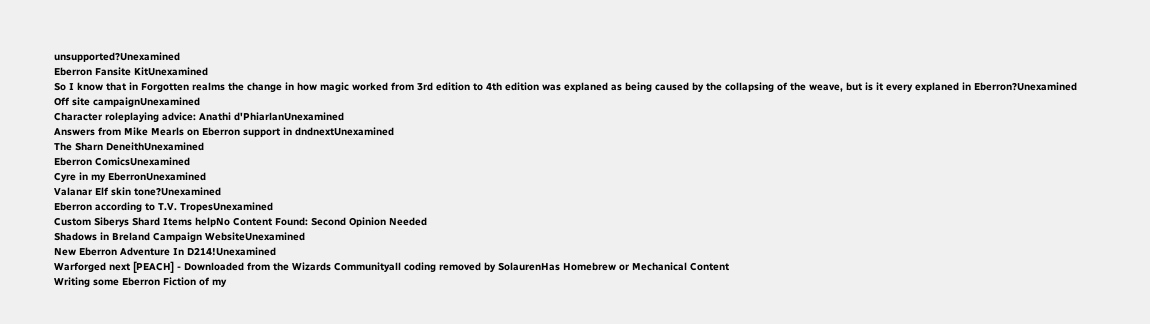unsupported?Unexamined
Eberron Fansite KitUnexamined
So I know that in Forgotten realms the change in how magic worked from 3rd edition to 4th edition was explaned as being caused by the collapsing of the weave, but is it every explaned in Eberron?Unexamined
Off site campaignUnexamined
Character roleplaying advice: Anathi d'PhiarlanUnexamined
Answers from Mike Mearls on Eberron support in dndnextUnexamined
The Sharn DeneithUnexamined
Eberron ComicsUnexamined
Cyre in my EberronUnexamined
Valanar Elf skin tone?Unexamined
Eberron according to T.V. TropesUnexamined
Custom Siberys Shard Items helpNo Content Found: Second Opinion Needed
Shadows in Breland Campaign WebsiteUnexamined
New Eberron Adventure In D214!Unexamined
Warforged next [PEACH] - Downloaded from the Wizards Communityall coding removed by SolaurenHas Homebrew or Mechanical Content
Writing some Eberron Fiction of my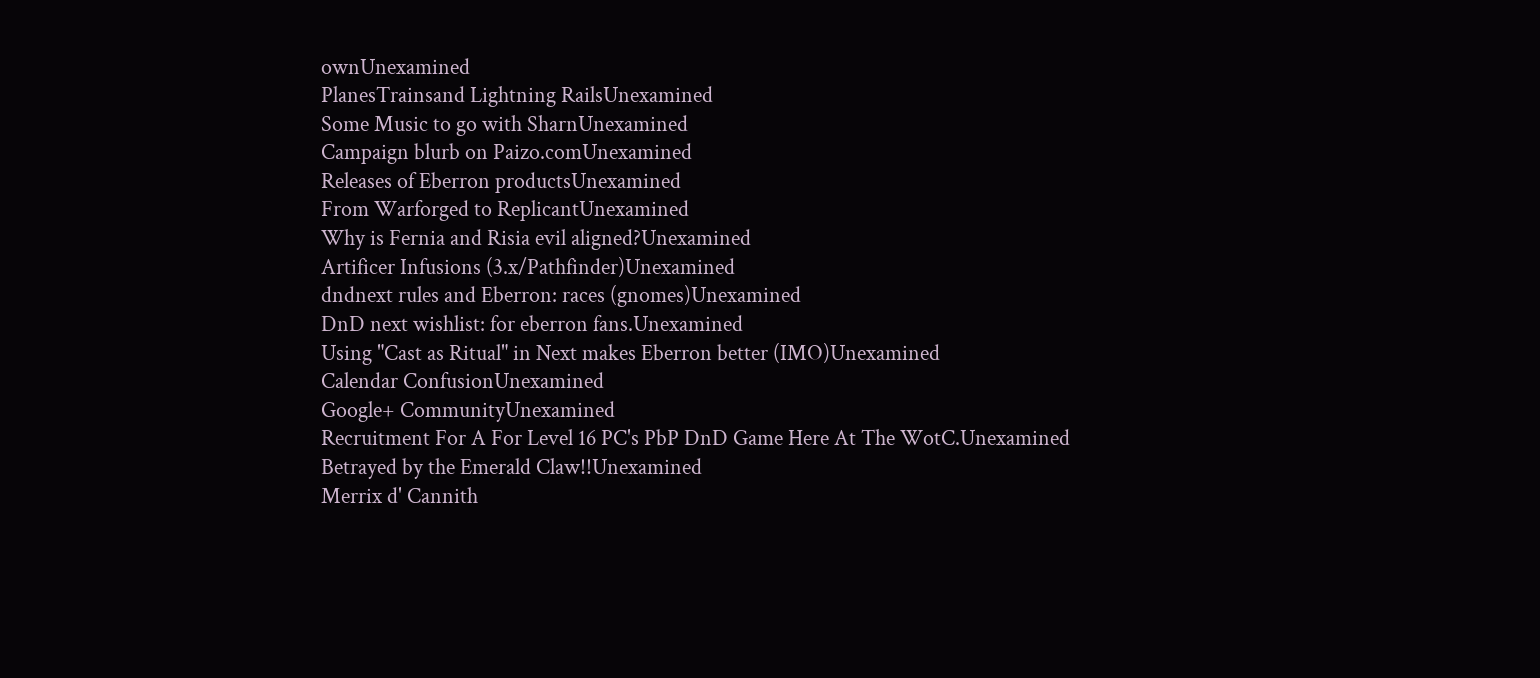ownUnexamined
PlanesTrainsand Lightning RailsUnexamined
Some Music to go with SharnUnexamined
Campaign blurb on Paizo.comUnexamined
Releases of Eberron productsUnexamined
From Warforged to ReplicantUnexamined
Why is Fernia and Risia evil aligned?Unexamined
Artificer Infusions (3.x/Pathfinder)Unexamined
dndnext rules and Eberron: races (gnomes)Unexamined
DnD next wishlist: for eberron fans.Unexamined
Using "Cast as Ritual" in Next makes Eberron better (IMO)Unexamined
Calendar ConfusionUnexamined
Google+ CommunityUnexamined
Recruitment For A For Level 16 PC's PbP DnD Game Here At The WotC.Unexamined
Betrayed by the Emerald Claw!!Unexamined
Merrix d' Cannith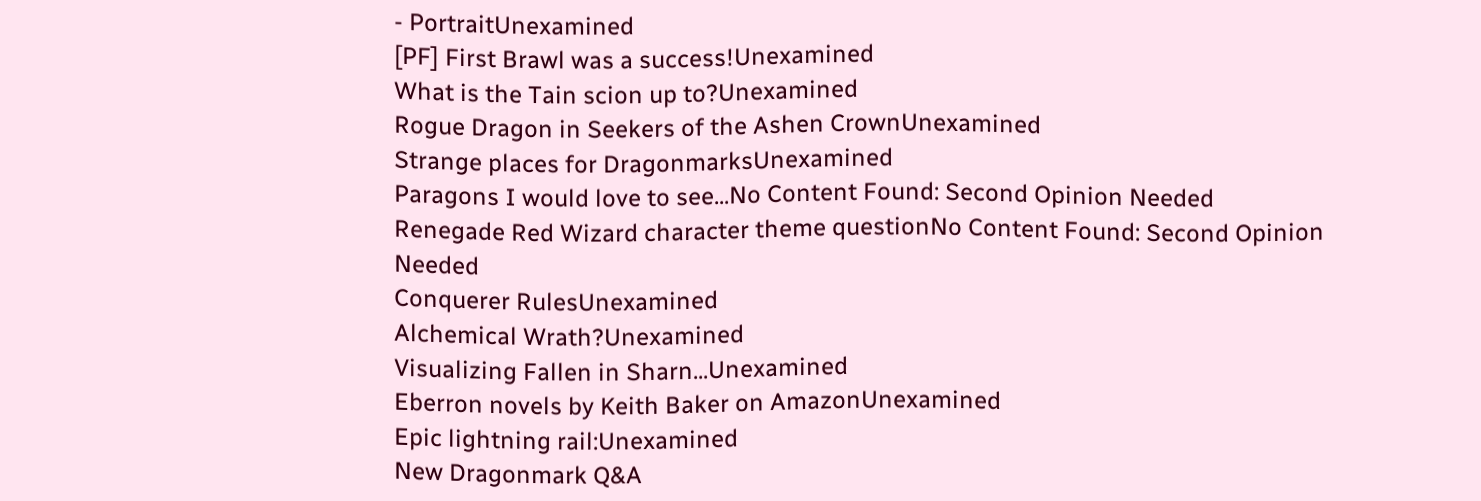- PortraitUnexamined
[PF] First Brawl was a success!Unexamined
What is the Tain scion up to?Unexamined
Rogue Dragon in Seekers of the Ashen CrownUnexamined
Strange places for DragonmarksUnexamined
Paragons I would love to see...No Content Found: Second Opinion Needed
Renegade Red Wizard character theme questionNo Content Found: Second Opinion Needed
Conquerer RulesUnexamined
Alchemical Wrath?Unexamined
Visualizing Fallen in Sharn...Unexamined
Eberron novels by Keith Baker on AmazonUnexamined
Epic lightning rail:Unexamined
New Dragonmark Q&A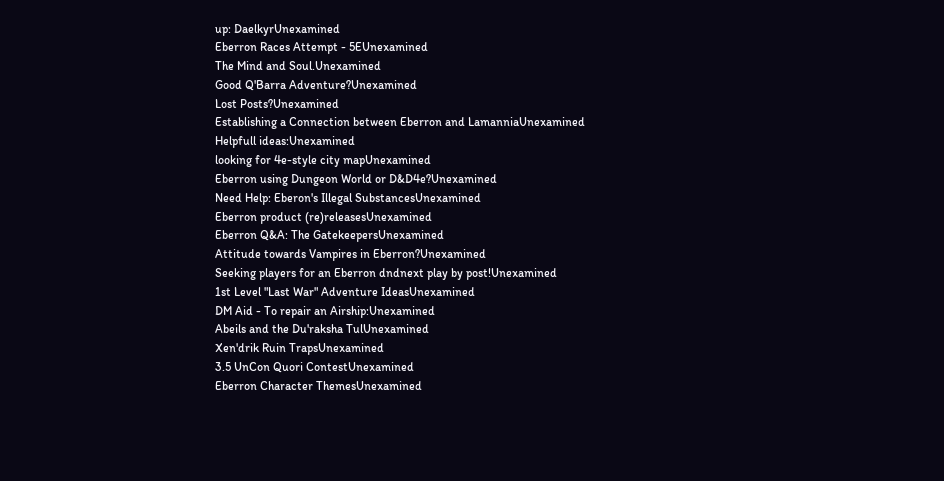up: DaelkyrUnexamined
Eberron Races Attempt - 5EUnexamined
The Mind and Soul.Unexamined
Good Q'Barra Adventure?Unexamined
Lost Posts?Unexamined
Establishing a Connection between Eberron and LamanniaUnexamined
Helpfull ideas:Unexamined
looking for 4e-style city mapUnexamined
Eberron using Dungeon World or D&D4e?Unexamined
Need Help: Eberon's Illegal SubstancesUnexamined
Eberron product (re)releasesUnexamined
Eberron Q&A: The GatekeepersUnexamined
Attitude towards Vampires in Eberron?Unexamined
Seeking players for an Eberron dndnext play by post!Unexamined
1st Level "Last War" Adventure IdeasUnexamined
DM Aid - To repair an Airship:Unexamined
Abeils and the Du'raksha TulUnexamined
Xen'drik Ruin TrapsUnexamined
3.5 UnCon Quori ContestUnexamined
Eberron Character ThemesUnexamined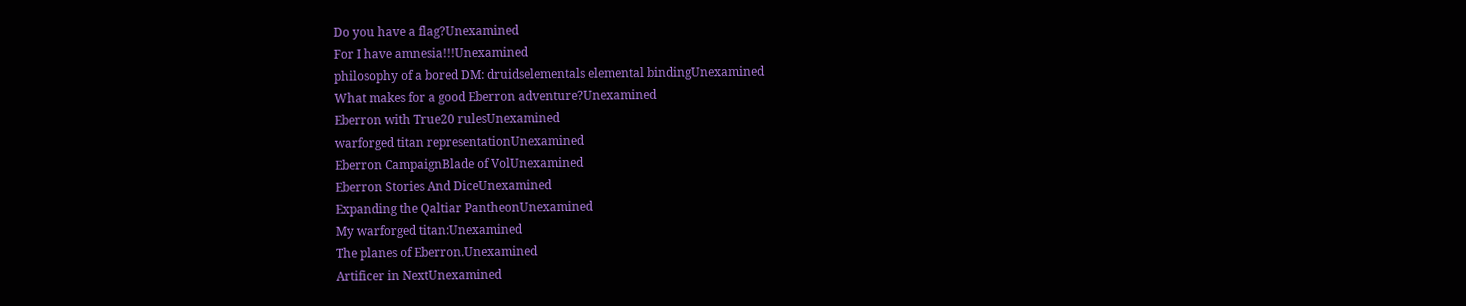Do you have a flag?Unexamined
For I have amnesia!!!Unexamined
philosophy of a bored DM: druidselementals elemental bindingUnexamined
What makes for a good Eberron adventure?Unexamined
Eberron with True20 rulesUnexamined
warforged titan representationUnexamined
Eberron CampaignBlade of VolUnexamined
Eberron Stories And DiceUnexamined
Expanding the Qaltiar PantheonUnexamined
My warforged titan:Unexamined
The planes of Eberron.Unexamined
Artificer in NextUnexamined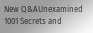New Q&AUnexamined
1001 Secrets and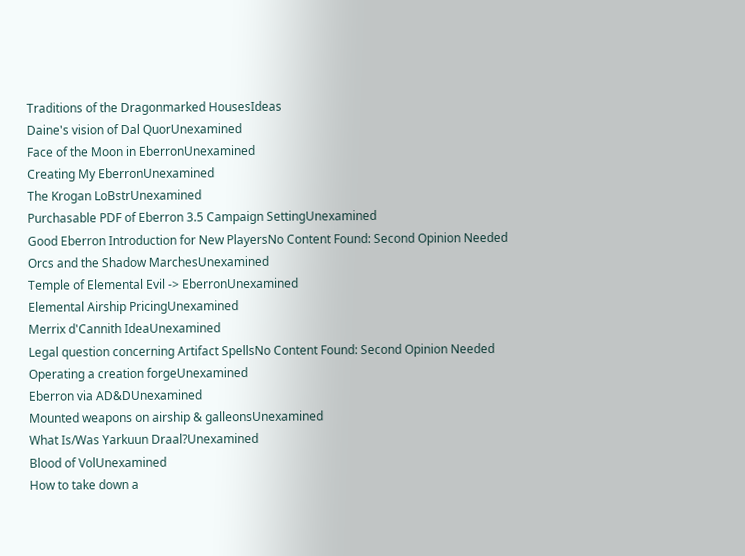Traditions of the Dragonmarked HousesIdeas
Daine's vision of Dal QuorUnexamined
Face of the Moon in EberronUnexamined
Creating My EberronUnexamined
The Krogan LoBstrUnexamined
Purchasable PDF of Eberron 3.5 Campaign SettingUnexamined
Good Eberron Introduction for New PlayersNo Content Found: Second Opinion Needed
Orcs and the Shadow MarchesUnexamined
Temple of Elemental Evil -> EberronUnexamined
Elemental Airship PricingUnexamined
Merrix d'Cannith IdeaUnexamined
Legal question concerning Artifact SpellsNo Content Found: Second Opinion Needed
Operating a creation forgeUnexamined
Eberron via AD&DUnexamined
Mounted weapons on airship & galleonsUnexamined
What Is/Was Yarkuun Draal?Unexamined
Blood of VolUnexamined
How to take down a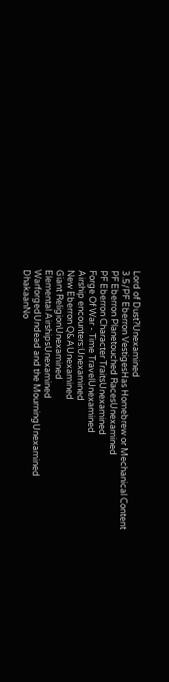Lord of Dust?Unexamined
3.5/PF Eberron VestigesHas Homebrew or Mechanical Content
PF Eberron Planetouched RacesUnexamined
PF Eberron Character TraitsUnexamined
Forge Of War - Time TravelUnexamined
Airship encounters:Unexamined
New Eberron Q&AUnexamined
Giant ReligionUnexamined
Elemental AirshipsUnexamined
WarforgedUndead and the MourningUnexamined
DhakaanNo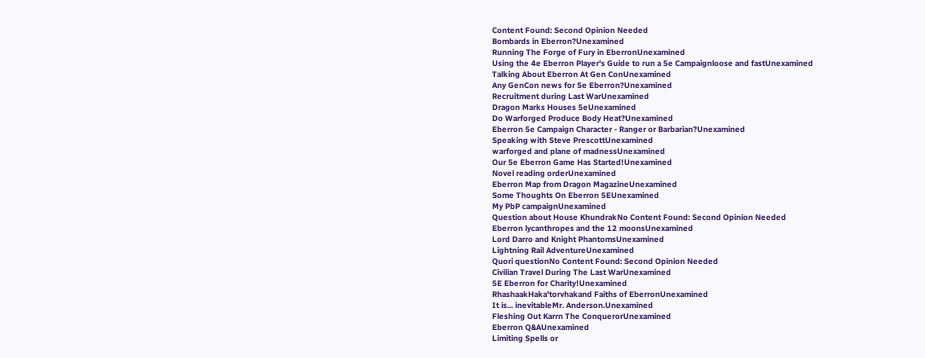Content Found: Second Opinion Needed
Bombards in Eberron?Unexamined
Running The Forge of Fury in EberronUnexamined
Using the 4e Eberron Player's Guide to run a 5e Campaignloose and fastUnexamined
Talking About Eberron At Gen ConUnexamined
Any GenCon news for 5e Eberron?Unexamined
Recruitment during Last WarUnexamined
Dragon Marks Houses 5eUnexamined
Do Warforged Produce Body Heat?Unexamined
Eberron 5e Campaign Character - Ranger or Barbarian?Unexamined
Speaking with Steve PrescottUnexamined
warforged and plane of madnessUnexamined
Our 5e Eberron Game Has Started!Unexamined
Novel reading orderUnexamined
Eberron Map from Dragon MagazineUnexamined
Some Thoughts On Eberron 5EUnexamined
My PbP campaignUnexamined
Question about House KhundrakNo Content Found: Second Opinion Needed
Eberron lycanthropes and the 12 moonsUnexamined
Lord Darro and Knight PhantomsUnexamined
Lightning Rail AdventureUnexamined
Quori questionNo Content Found: Second Opinion Needed
Civilian Travel During The Last WarUnexamined
5E Eberron for Charity!Unexamined
RhashaakHaka'torvhakand Faiths of EberronUnexamined
It is... inevitableMr. Anderson.Unexamined
Fleshing Out Karrn The ConquerorUnexamined
Eberron Q&AUnexamined
Limiting Spells or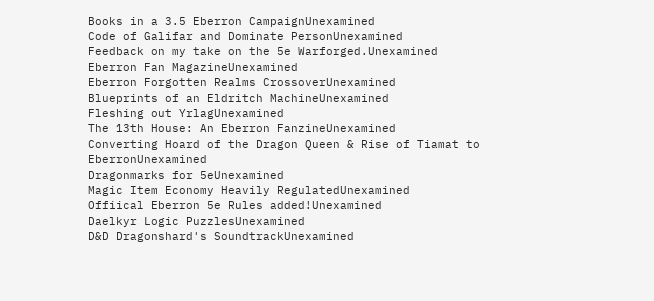Books in a 3.5 Eberron CampaignUnexamined
Code of Galifar and Dominate PersonUnexamined
Feedback on my take on the 5e Warforged.Unexamined
Eberron Fan MagazineUnexamined
Eberron Forgotten Realms CrossoverUnexamined
Blueprints of an Eldritch MachineUnexamined
Fleshing out YrlagUnexamined
The 13th House: An Eberron FanzineUnexamined
Converting Hoard of the Dragon Queen & Rise of Tiamat to EberronUnexamined
Dragonmarks for 5eUnexamined
Magic Item Economy Heavily RegulatedUnexamined
Offiical Eberron 5e Rules added!Unexamined
Daelkyr Logic PuzzlesUnexamined
D&D Dragonshard's SoundtrackUnexamined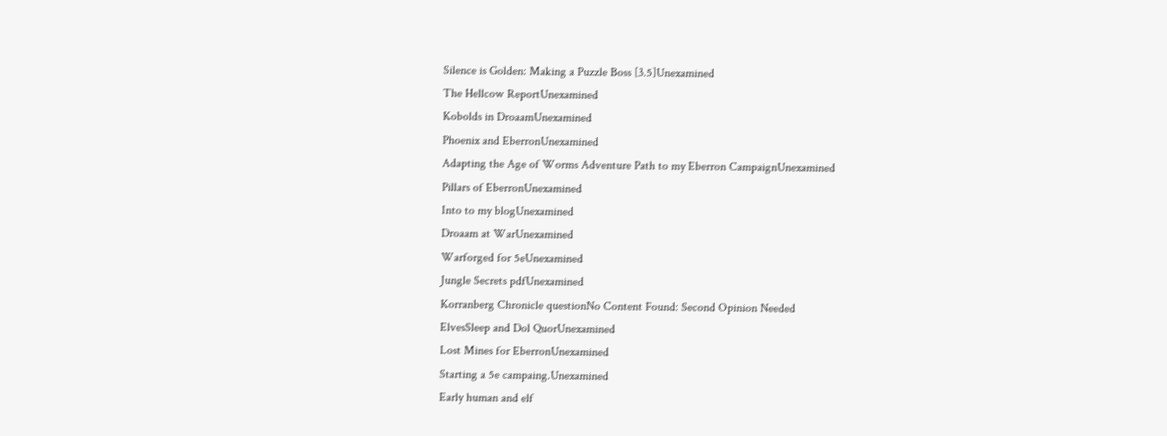Silence is Golden: Making a Puzzle Boss [3.5]Unexamined
The Hellcow ReportUnexamined
Kobolds in DroaamUnexamined
Phoenix and EberronUnexamined
Adapting the Age of Worms Adventure Path to my Eberron CampaignUnexamined
Pillars of EberronUnexamined
Into to my blogUnexamined
Droaam at WarUnexamined
Warforged for 5eUnexamined
Jungle Secrets pdfUnexamined
Korranberg Chronicle questionNo Content Found: Second Opinion Needed
ElvesSleep and Dol QuorUnexamined
Lost Mines for EberronUnexamined
Starting a 5e campaing.Unexamined
Early human and elf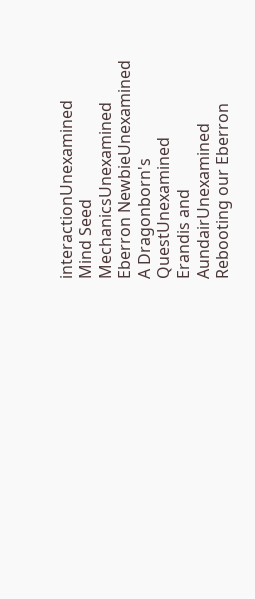interactionUnexamined
Mind Seed MechanicsUnexamined
Eberron NewbieUnexamined
A Dragonborn's QuestUnexamined
Erandis and AundairUnexamined
Rebooting our Eberron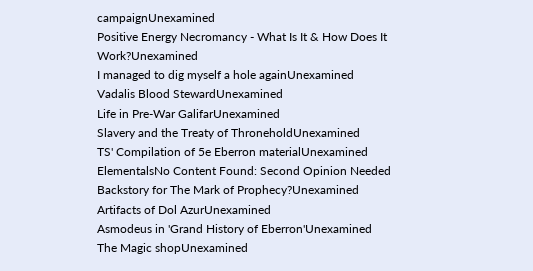campaignUnexamined
Positive Energy Necromancy - What Is It & How Does It Work?Unexamined
I managed to dig myself a hole againUnexamined
Vadalis Blood StewardUnexamined
Life in Pre-War GalifarUnexamined
Slavery and the Treaty of ThroneholdUnexamined
TS' Compilation of 5e Eberron materialUnexamined
ElementalsNo Content Found: Second Opinion Needed
Backstory for The Mark of Prophecy?Unexamined
Artifacts of Dol AzurUnexamined
Asmodeus in 'Grand History of Eberron'Unexamined
The Magic shopUnexamined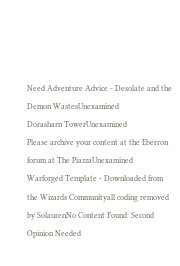Need Adventure Advice - Desolate and the Demon WastesUnexamined
Dorasharn TowerUnexamined
Please archive your content at the Eberron forum at The PiazzaUnexamined
Warforged Template - Downloaded from the Wizards Communityall coding removed by SolaurenNo Content Found: Second Opinion Needed